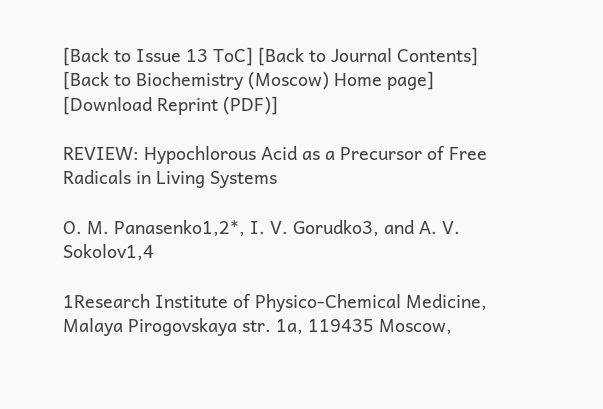[Back to Issue 13 ToC] [Back to Journal Contents] [Back to Biochemistry (Moscow) Home page]
[Download Reprint (PDF)]

REVIEW: Hypochlorous Acid as a Precursor of Free Radicals in Living Systems

O. M. Panasenko1,2*, I. V. Gorudko3, and A. V. Sokolov1,4

1Research Institute of Physico-Chemical Medicine, Malaya Pirogovskaya str. 1a, 119435 Moscow,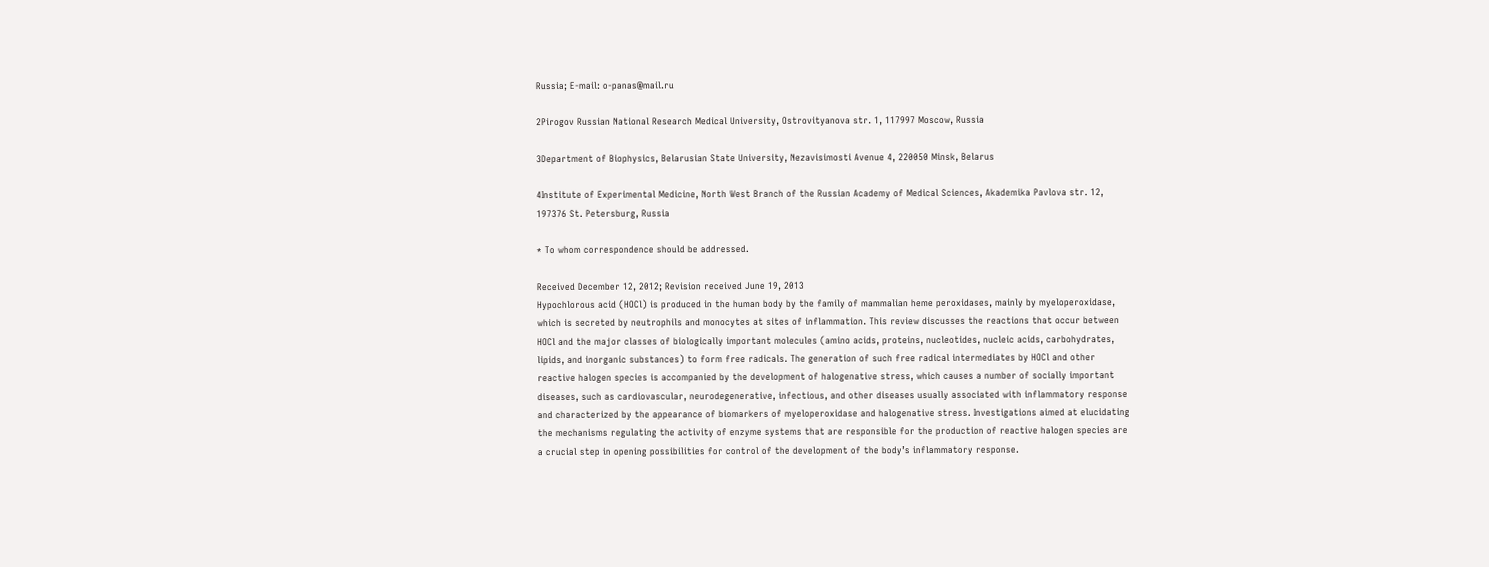Russia; E-mail: o-panas@mail.ru

2Pirogov Russian National Research Medical University, Ostrovityanova str. 1, 117997 Moscow, Russia

3Department of Biophysics, Belarusian State University, Nezavisimosti Avenue 4, 220050 Minsk, Belarus

4Institute of Experimental Medicine, North West Branch of the Russian Academy of Medical Sciences, Akademika Pavlova str. 12, 197376 St. Petersburg, Russia

* To whom correspondence should be addressed.

Received December 12, 2012; Revision received June 19, 2013
Hypochlorous acid (HOCl) is produced in the human body by the family of mammalian heme peroxidases, mainly by myeloperoxidase, which is secreted by neutrophils and monocytes at sites of inflammation. This review discusses the reactions that occur between HOCl and the major classes of biologically important molecules (amino acids, proteins, nucleotides, nucleic acids, carbohydrates, lipids, and inorganic substances) to form free radicals. The generation of such free radical intermediates by HOCl and other reactive halogen species is accompanied by the development of halogenative stress, which causes a number of socially important diseases, such as cardiovascular, neurodegenerative, infectious, and other diseases usually associated with inflammatory response and characterized by the appearance of biomarkers of myeloperoxidase and halogenative stress. Investigations aimed at elucidating the mechanisms regulating the activity of enzyme systems that are responsible for the production of reactive halogen species are a crucial step in opening possibilities for control of the development of the body’s inflammatory response.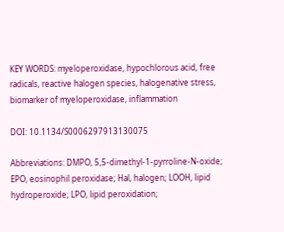KEY WORDS: myeloperoxidase, hypochlorous acid, free radicals, reactive halogen species, halogenative stress, biomarker of myeloperoxidase, inflammation

DOI: 10.1134/S0006297913130075

Abbreviations: DMPO, 5,5-dimethyl-1-pyrroline-N-oxide; EPO, eosinophil peroxidase; Hal, halogen; LOOH, lipid hydroperoxide; LPO, lipid peroxidation;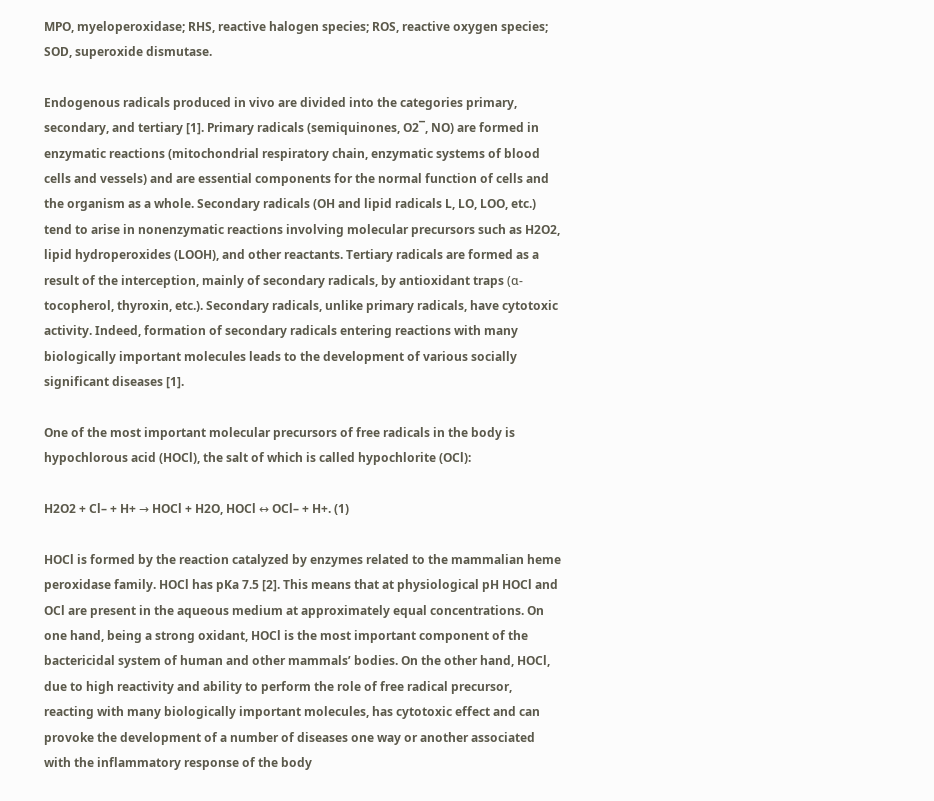MPO, myeloperoxidase; RHS, reactive halogen species; ROS, reactive oxygen species; SOD, superoxide dismutase.

Endogenous radicals produced in vivo are divided into the categories primary, secondary, and tertiary [1]. Primary radicals (semiquinones, O2‾, NO) are formed in enzymatic reactions (mitochondrial respiratory chain, enzymatic systems of blood cells and vessels) and are essential components for the normal function of cells and the organism as a whole. Secondary radicals (OH and lipid radicals L, LO, LOO, etc.) tend to arise in nonenzymatic reactions involving molecular precursors such as H2O2, lipid hydroperoxides (LOOH), and other reactants. Tertiary radicals are formed as a result of the interception, mainly of secondary radicals, by antioxidant traps (α-tocopherol, thyroxin, etc.). Secondary radicals, unlike primary radicals, have cytotoxic activity. Indeed, formation of secondary radicals entering reactions with many biologically important molecules leads to the development of various socially significant diseases [1].

One of the most important molecular precursors of free radicals in the body is hypochlorous acid (HOCl), the salt of which is called hypochlorite (OCl):

H2O2 + Cl– + H+ → HOCl + H2O, HOCl ↔ OCl– + H+. (1)

HOCl is formed by the reaction catalyzed by enzymes related to the mammalian heme peroxidase family. HOCl has pKa 7.5 [2]. This means that at physiological pH HOCl and OCl are present in the aqueous medium at approximately equal concentrations. On one hand, being a strong oxidant, HOCl is the most important component of the bactericidal system of human and other mammals’ bodies. On the other hand, HOCl, due to high reactivity and ability to perform the role of free radical precursor, reacting with many biologically important molecules, has cytotoxic effect and can provoke the development of a number of diseases one way or another associated with the inflammatory response of the body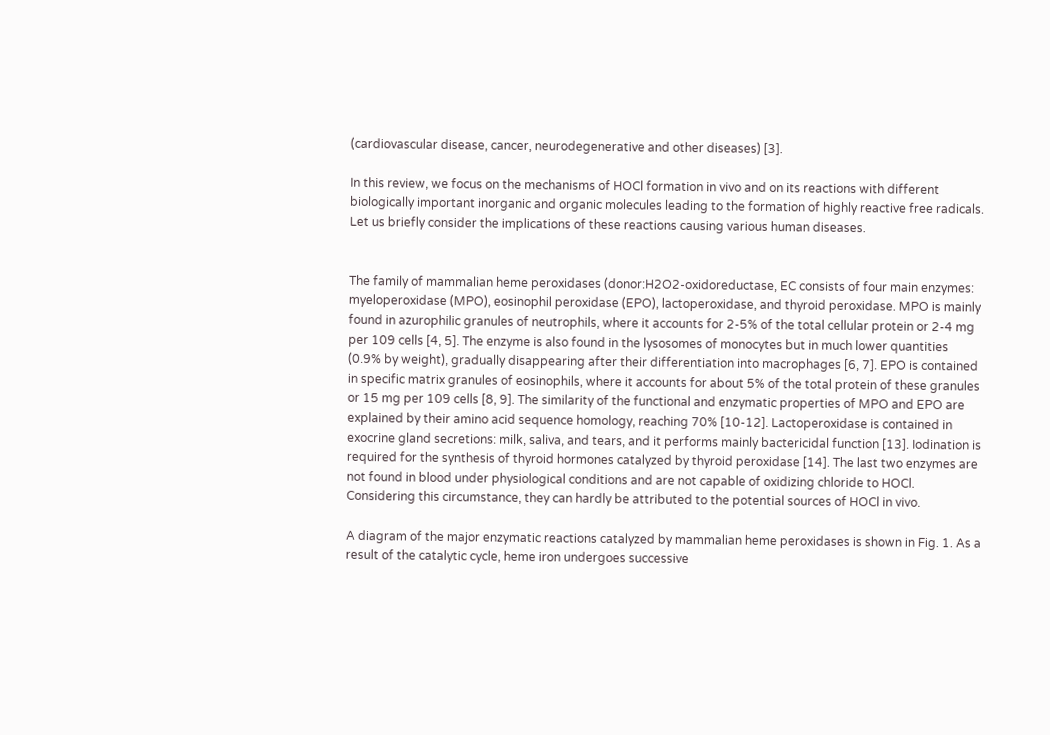(cardiovascular disease, cancer, neurodegenerative and other diseases) [3].

In this review, we focus on the mechanisms of HOCl formation in vivo and on its reactions with different biologically important inorganic and organic molecules leading to the formation of highly reactive free radicals. Let us briefly consider the implications of these reactions causing various human diseases.


The family of mammalian heme peroxidases (donor:H2O2-oxidoreductase, EC consists of four main enzymes: myeloperoxidase (MPO), eosinophil peroxidase (EPO), lactoperoxidase, and thyroid peroxidase. MPO is mainly found in azurophilic granules of neutrophils, where it accounts for 2-5% of the total cellular protein or 2-4 mg per 109 cells [4, 5]. The enzyme is also found in the lysosomes of monocytes but in much lower quantities (0.9% by weight), gradually disappearing after their differentiation into macrophages [6, 7]. EPO is contained in specific matrix granules of eosinophils, where it accounts for about 5% of the total protein of these granules or 15 mg per 109 cells [8, 9]. The similarity of the functional and enzymatic properties of MPO and EPO are explained by their amino acid sequence homology, reaching 70% [10-12]. Lactoperoxidase is contained in exocrine gland secretions: milk, saliva, and tears, and it performs mainly bactericidal function [13]. Iodination is required for the synthesis of thyroid hormones catalyzed by thyroid peroxidase [14]. The last two enzymes are not found in blood under physiological conditions and are not capable of oxidizing chloride to HOCl. Considering this circumstance, they can hardly be attributed to the potential sources of HOCl in vivo.

A diagram of the major enzymatic reactions catalyzed by mammalian heme peroxidases is shown in Fig. 1. As a result of the catalytic cycle, heme iron undergoes successive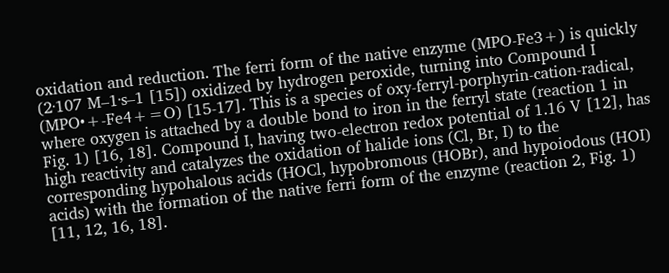oxidation and reduction. The ferri form of the native enzyme (MPO-Fe3+) is quickly (2·107 M–1·s–1 [15]) oxidized by hydrogen peroxide, turning into Compound I (MPO•+-Fe4+=O) [15-17]. This is a species of oxy-ferryl-porphyrin-cation-radical, where oxygen is attached by a double bond to iron in the ferryl state (reaction 1 in Fig. 1) [16, 18]. Compound I, having two-electron redox potential of 1.16 V [12], has high reactivity and catalyzes the oxidation of halide ions (Cl, Br, I) to the corresponding hypohalous acids (HOCl, hypobromous (HOBr), and hypoiodous (HOI) acids) with the formation of the native ferri form of the enzyme (reaction 2, Fig. 1) [11, 12, 16, 18].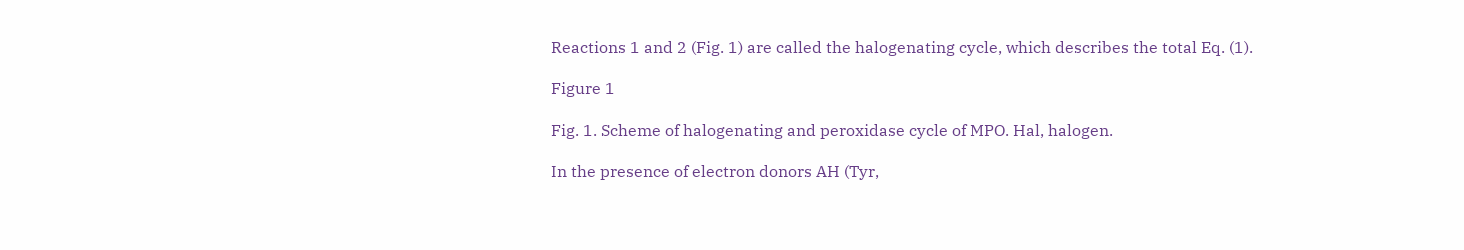Reactions 1 and 2 (Fig. 1) are called the halogenating cycle, which describes the total Eq. (1).

Figure 1

Fig. 1. Scheme of halogenating and peroxidase cycle of MPO. Hal, halogen.

In the presence of electron donors AH (Tyr,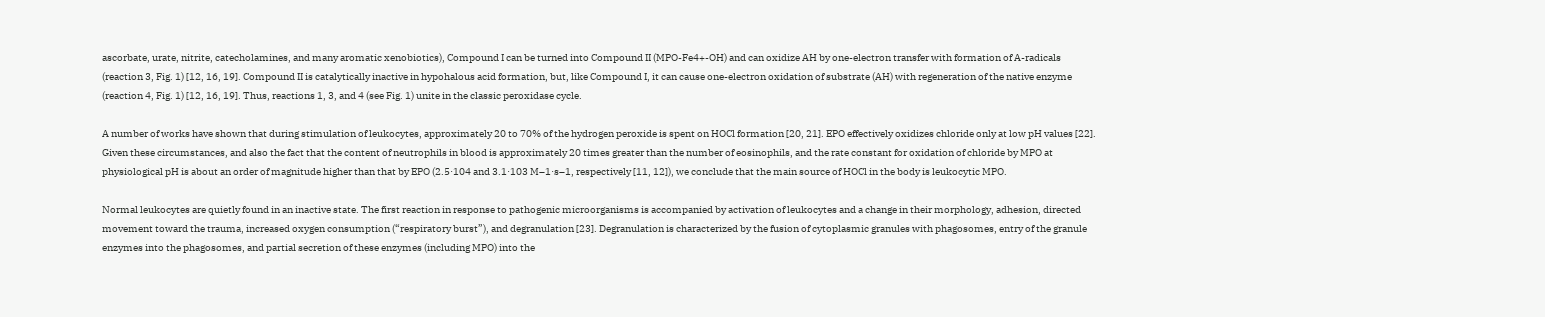ascorbate, urate, nitrite, catecholamines, and many aromatic xenobiotics), Compound I can be turned into Compound II (MPO-Fe4+-OH) and can oxidize AH by one-electron transfer with formation of A-radicals (reaction 3, Fig. 1) [12, 16, 19]. Compound II is catalytically inactive in hypohalous acid formation, but, like Compound I, it can cause one-electron oxidation of substrate (AH) with regeneration of the native enzyme (reaction 4, Fig. 1) [12, 16, 19]. Thus, reactions 1, 3, and 4 (see Fig. 1) unite in the classic peroxidase cycle.

A number of works have shown that during stimulation of leukocytes, approximately 20 to 70% of the hydrogen peroxide is spent on HOCl formation [20, 21]. EPO effectively oxidizes chloride only at low pH values [22]. Given these circumstances, and also the fact that the content of neutrophils in blood is approximately 20 times greater than the number of eosinophils, and the rate constant for oxidation of chloride by MPO at physiological pH is about an order of magnitude higher than that by EPO (2.5·104 and 3.1·103 M–1·s–1, respectively [11, 12]), we conclude that the main source of HOCl in the body is leukocytic MPO.

Normal leukocytes are quietly found in an inactive state. The first reaction in response to pathogenic microorganisms is accompanied by activation of leukocytes and a change in their morphology, adhesion, directed movement toward the trauma, increased oxygen consumption (“respiratory burst”), and degranulation [23]. Degranulation is characterized by the fusion of cytoplasmic granules with phagosomes, entry of the granule enzymes into the phagosomes, and partial secretion of these enzymes (including MPO) into the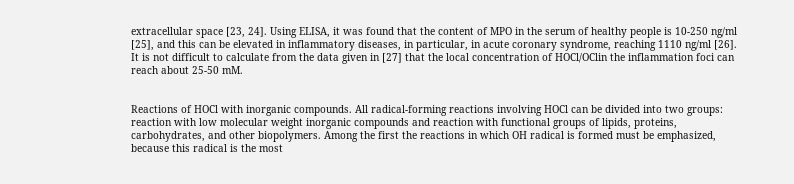extracellular space [23, 24]. Using ELISA, it was found that the content of MPO in the serum of healthy people is 10-250 ng/ml [25], and this can be elevated in inflammatory diseases, in particular, in acute coronary syndrome, reaching 1110 ng/ml [26]. It is not difficult to calculate from the data given in [27] that the local concentration of HOCl/OClin the inflammation foci can reach about 25-50 mM.


Reactions of HOCl with inorganic compounds. All radical-forming reactions involving HOCl can be divided into two groups: reaction with low molecular weight inorganic compounds and reaction with functional groups of lipids, proteins, carbohydrates, and other biopolymers. Among the first the reactions in which OH radical is formed must be emphasized, because this radical is the most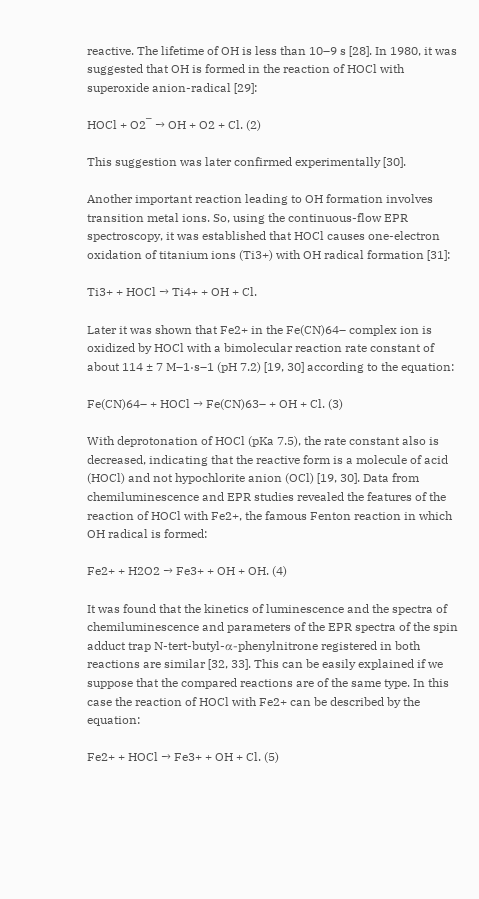reactive. The lifetime of OH is less than 10–9 s [28]. In 1980, it was suggested that OH is formed in the reaction of HOCl with superoxide anion-radical [29]:

HOCl + O2‾ → OH + O2 + Cl. (2)

This suggestion was later confirmed experimentally [30].

Another important reaction leading to OH formation involves transition metal ions. So, using the continuous-flow EPR spectroscopy, it was established that HOCl causes one-electron oxidation of titanium ions (Ti3+) with OH radical formation [31]:

Ti3+ + HOCl → Ti4+ + OH + Cl.

Later it was shown that Fe2+ in the Fe(CN)64– complex ion is oxidized by HOCl with a bimolecular reaction rate constant of about 114 ± 7 M–1·s–1 (pH 7.2) [19, 30] according to the equation:

Fe(CN)64– + HOCl → Fe(CN)63– + OH + Cl. (3)

With deprotonation of HOCl (pKa 7.5), the rate constant also is decreased, indicating that the reactive form is a molecule of acid (HOCl) and not hypochlorite anion (OCl) [19, 30]. Data from chemiluminescence and EPR studies revealed the features of the reaction of HOCl with Fe2+, the famous Fenton reaction in which OH radical is formed:

Fe2+ + H2O2 → Fe3+ + OH + OH. (4)

It was found that the kinetics of luminescence and the spectra of chemiluminescence and parameters of the EPR spectra of the spin adduct trap N-tert-butyl-α-phenylnitrone registered in both reactions are similar [32, 33]. This can be easily explained if we suppose that the compared reactions are of the same type. In this case the reaction of HOCl with Fe2+ can be described by the equation:

Fe2+ + HOCl → Fe3+ + OH + Cl. (5)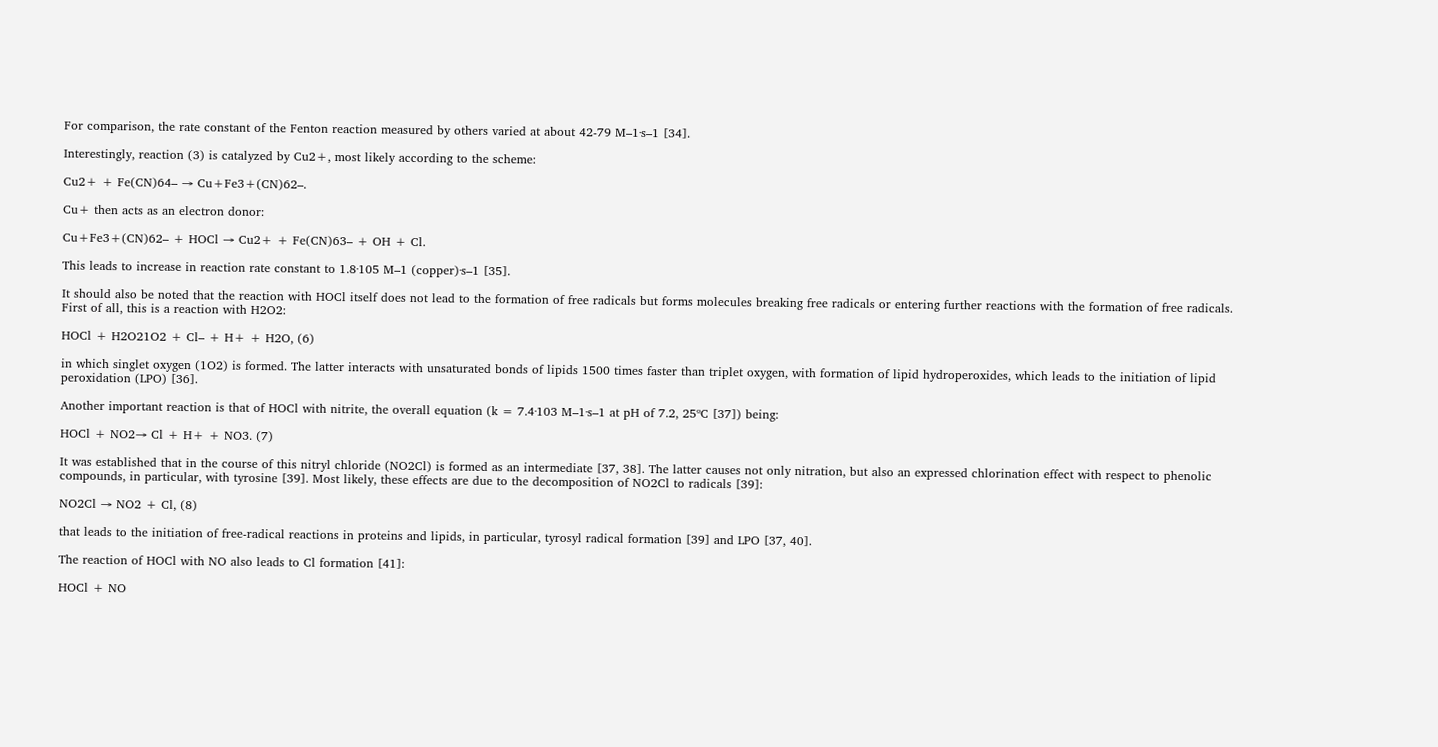For comparison, the rate constant of the Fenton reaction measured by others varied at about 42-79 M–1·s–1 [34].

Interestingly, reaction (3) is catalyzed by Cu2+, most likely according to the scheme:

Cu2+ + Fe(CN)64– → Cu+Fe3+(CN)62–.

Cu+ then acts as an electron donor:

Cu+Fe3+(CN)62– + HOCl → Cu2+ + Fe(CN)63– + OH + Cl.

This leads to increase in reaction rate constant to 1.8·105 M–1 (copper)·s–1 [35].

It should also be noted that the reaction with HOCl itself does not lead to the formation of free radicals but forms molecules breaking free radicals or entering further reactions with the formation of free radicals. First of all, this is a reaction with H2O2:

HOCl + H2O21O2 + Cl– + H+ + H2O, (6)

in which singlet oxygen (1O2) is formed. The latter interacts with unsaturated bonds of lipids 1500 times faster than triplet oxygen, with formation of lipid hydroperoxides, which leads to the initiation of lipid peroxidation (LPO) [36].

Another important reaction is that of HOCl with nitrite, the overall equation (k = 7.4·103 M–1·s–1 at pH of 7.2, 25ºC [37]) being:

HOCl + NO2→ Cl + H+ + NO3. (7)

It was established that in the course of this nitryl chloride (NO2Cl) is formed as an intermediate [37, 38]. The latter causes not only nitration, but also an expressed chlorination effect with respect to phenolic compounds, in particular, with tyrosine [39]. Most likely, these effects are due to the decomposition of NO2Cl to radicals [39]:

NO2Cl → NO2 + Cl, (8)

that leads to the initiation of free-radical reactions in proteins and lipids, in particular, tyrosyl radical formation [39] and LPO [37, 40].

The reaction of HOCl with NO also leads to Cl formation [41]:

HOCl + NO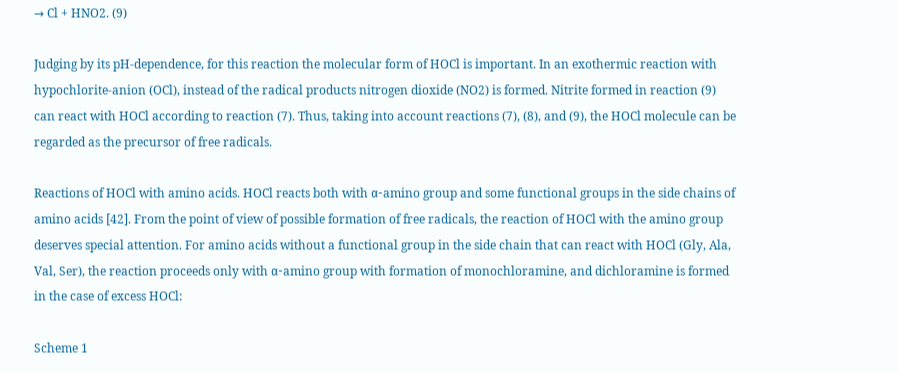→ Cl + HNO2. (9)

Judging by its pH-dependence, for this reaction the molecular form of HOCl is important. In an exothermic reaction with hypochlorite-anion (OCl), instead of the radical products nitrogen dioxide (NO2) is formed. Nitrite formed in reaction (9) can react with HOCl according to reaction (7). Thus, taking into account reactions (7), (8), and (9), the HOCl molecule can be regarded as the precursor of free radicals.

Reactions of HOCl with amino acids. HOCl reacts both with α-amino group and some functional groups in the side chains of amino acids [42]. From the point of view of possible formation of free radicals, the reaction of HOCl with the amino group deserves special attention. For amino acids without a functional group in the side chain that can react with HOCl (Gly, Ala, Val, Ser), the reaction proceeds only with α-amino group with formation of monochloramine, and dichloramine is formed in the case of excess HOCl:

Scheme 1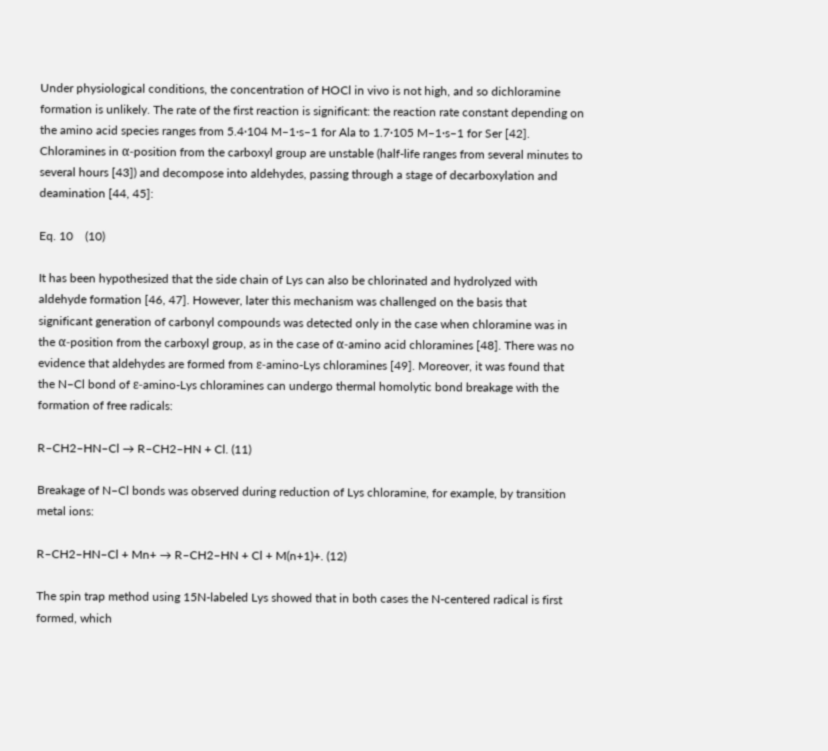Under physiological conditions, the concentration of HOCl in vivo is not high, and so dichloramine formation is unlikely. The rate of the first reaction is significant: the reaction rate constant depending on the amino acid species ranges from 5.4·104 M–1·s–1 for Ala to 1.7·105 M–1·s–1 for Ser [42]. Chloramines in α-position from the carboxyl group are unstable (half-life ranges from several minutes to several hours [43]) and decompose into aldehydes, passing through a stage of decarboxylation and deamination [44, 45]:

Eq. 10    (10)

It has been hypothesized that the side chain of Lys can also be chlorinated and hydrolyzed with aldehyde formation [46, 47]. However, later this mechanism was challenged on the basis that significant generation of carbonyl compounds was detected only in the case when chloramine was in the α-position from the carboxyl group, as in the case of α-amino acid chloramines [48]. There was no evidence that aldehydes are formed from ε-amino-Lys chloramines [49]. Moreover, it was found that the N–Cl bond of ε-amino-Lys chloramines can undergo thermal homolytic bond breakage with the formation of free radicals:

R–CH2–HN–Cl → R–CH2–HN + Cl. (11)

Breakage of N–Cl bonds was observed during reduction of Lys chloramine, for example, by transition metal ions:

R–CH2–HN–Cl + Mn+ → R–CH2–HN + Cl + M(n+1)+. (12)

The spin trap method using 15N-labeled Lys showed that in both cases the N-centered radical is first formed, which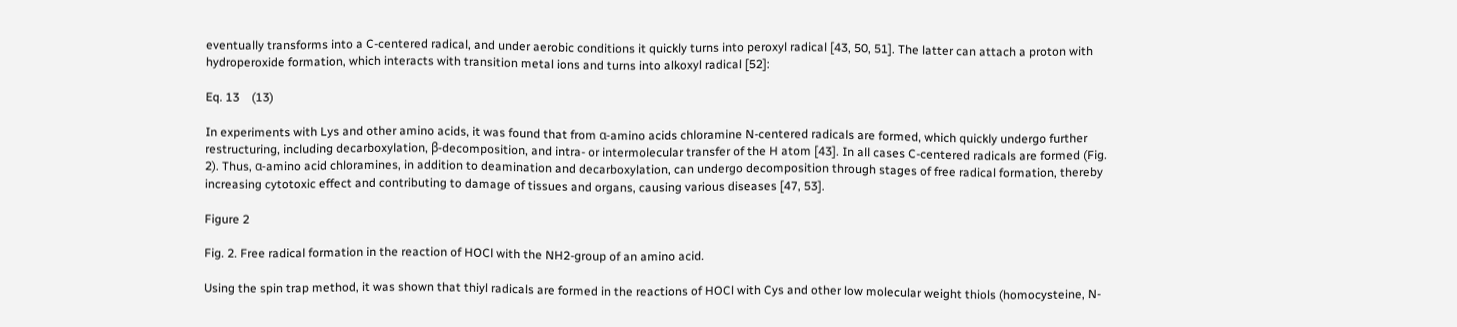eventually transforms into a C-centered radical, and under aerobic conditions it quickly turns into peroxyl radical [43, 50, 51]. The latter can attach a proton with hydroperoxide formation, which interacts with transition metal ions and turns into alkoxyl radical [52]:

Eq. 13    (13)

In experiments with Lys and other amino acids, it was found that from α-amino acids chloramine N-centered radicals are formed, which quickly undergo further restructuring, including decarboxylation, β-decomposition, and intra- or intermolecular transfer of the H atom [43]. In all cases C-centered radicals are formed (Fig. 2). Thus, α-amino acid chloramines, in addition to deamination and decarboxylation, can undergo decomposition through stages of free radical formation, thereby increasing cytotoxic effect and contributing to damage of tissues and organs, causing various diseases [47, 53].

Figure 2

Fig. 2. Free radical formation in the reaction of HOCl with the NH2-group of an amino acid.

Using the spin trap method, it was shown that thiyl radicals are formed in the reactions of HOCl with Cys and other low molecular weight thiols (homocysteine, N-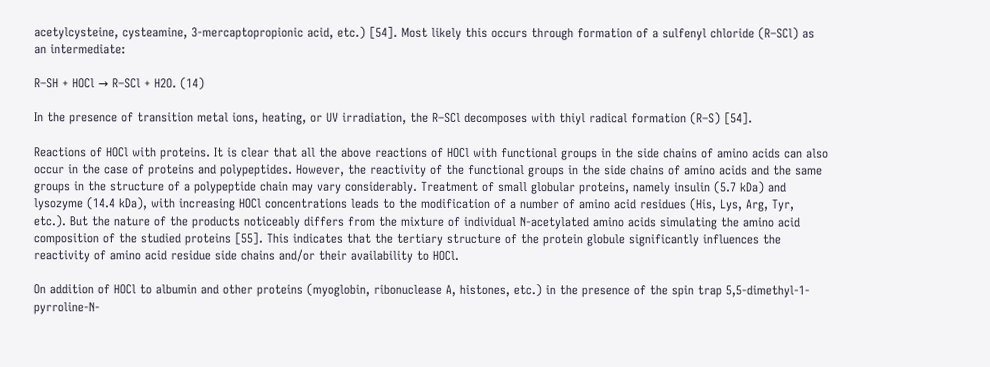acetylcysteine, cysteamine, 3-mercaptopropionic acid, etc.) [54]. Most likely this occurs through formation of a sulfenyl chloride (R–SCl) as an intermediate:

R–SH + HOCl → R–SCl + H2O. (14)

In the presence of transition metal ions, heating, or UV irradiation, the R–SCl decomposes with thiyl radical formation (R–S) [54].

Reactions of HOCl with proteins. It is clear that all the above reactions of HOCl with functional groups in the side chains of amino acids can also occur in the case of proteins and polypeptides. However, the reactivity of the functional groups in the side chains of amino acids and the same groups in the structure of a polypeptide chain may vary considerably. Treatment of small globular proteins, namely insulin (5.7 kDa) and lysozyme (14.4 kDa), with increasing HOCl concentrations leads to the modification of a number of amino acid residues (His, Lys, Arg, Tyr, etc.). But the nature of the products noticeably differs from the mixture of individual N-acetylated amino acids simulating the amino acid composition of the studied proteins [55]. This indicates that the tertiary structure of the protein globule significantly influences the reactivity of amino acid residue side chains and/or their availability to HOCl.

On addition of HOCl to albumin and other proteins (myoglobin, ribonuclease A, histones, etc.) in the presence of the spin trap 5,5-dimethyl-1-pyrroline-N-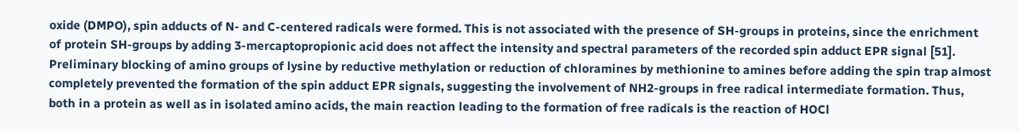oxide (DMPO), spin adducts of N- and C-centered radicals were formed. This is not associated with the presence of SH-groups in proteins, since the enrichment of protein SH-groups by adding 3-mercaptopropionic acid does not affect the intensity and spectral parameters of the recorded spin adduct EPR signal [51]. Preliminary blocking of amino groups of lysine by reductive methylation or reduction of chloramines by methionine to amines before adding the spin trap almost completely prevented the formation of the spin adduct EPR signals, suggesting the involvement of NH2-groups in free radical intermediate formation. Thus, both in a protein as well as in isolated amino acids, the main reaction leading to the formation of free radicals is the reaction of HOCl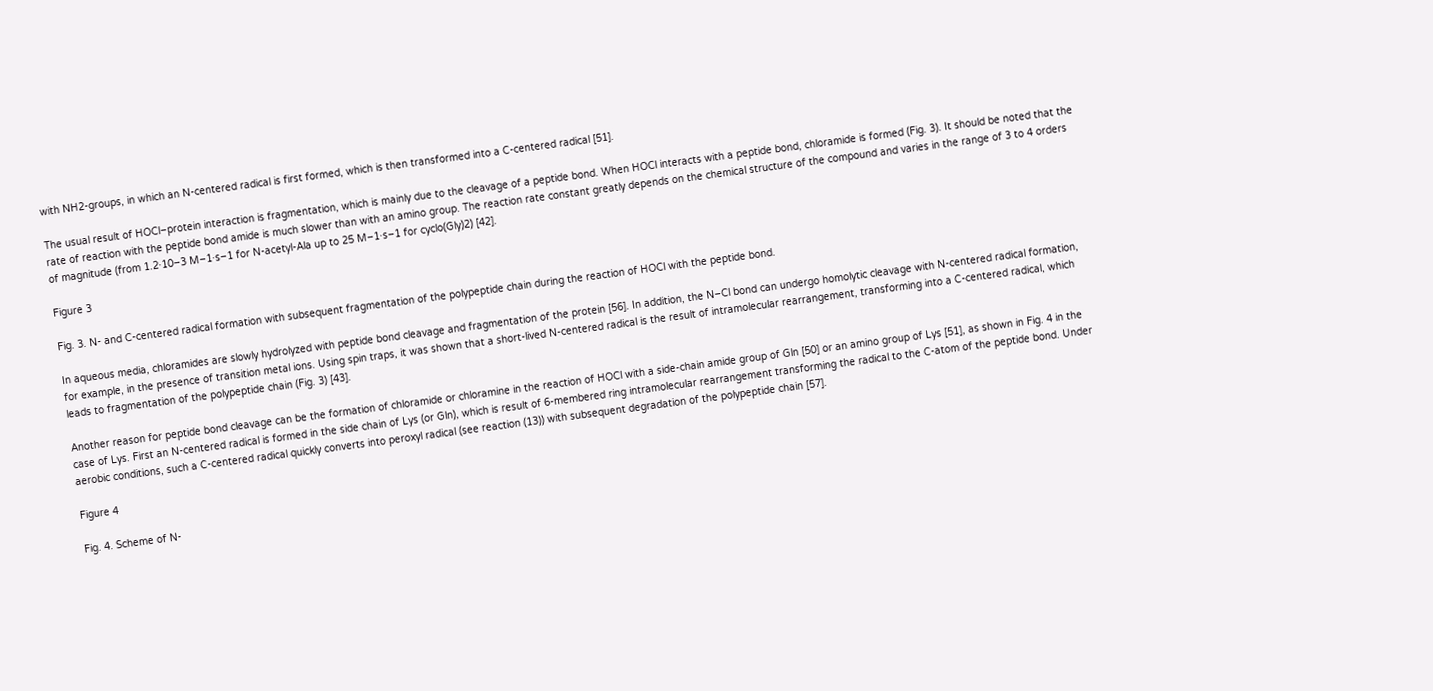with NH2-groups, in which an N-centered radical is first formed, which is then transformed into a C-centered radical [51].

The usual result of HOCl–protein interaction is fragmentation, which is mainly due to the cleavage of a peptide bond. When HOCl interacts with a peptide bond, chloramide is formed (Fig. 3). It should be noted that the rate of reaction with the peptide bond amide is much slower than with an amino group. The reaction rate constant greatly depends on the chemical structure of the compound and varies in the range of 3 to 4 orders of magnitude (from 1.2·10–3 M–1·s–1 for N-acetyl-Ala up to 25 M–1·s–1 for cyclo(Gly)2) [42].

Figure 3

Fig. 3. N- and C-centered radical formation with subsequent fragmentation of the polypeptide chain during the reaction of HOCl with the peptide bond.

In aqueous media, chloramides are slowly hydrolyzed with peptide bond cleavage and fragmentation of the protein [56]. In addition, the N–Cl bond can undergo homolytic cleavage with N-centered radical formation, for example, in the presence of transition metal ions. Using spin traps, it was shown that a short-lived N-centered radical is the result of intramolecular rearrangement, transforming into a C-centered radical, which leads to fragmentation of the polypeptide chain (Fig. 3) [43].

Another reason for peptide bond cleavage can be the formation of chloramide or chloramine in the reaction of HOCl with a side-chain amide group of Gln [50] or an amino group of Lys [51], as shown in Fig. 4 in the case of Lys. First an N-centered radical is formed in the side chain of Lys (or Gln), which is result of 6-membered ring intramolecular rearrangement transforming the radical to the C-atom of the peptide bond. Under aerobic conditions, such a C-centered radical quickly converts into peroxyl radical (see reaction (13)) with subsequent degradation of the polypeptide chain [57].

Figure 4

Fig. 4. Scheme of N-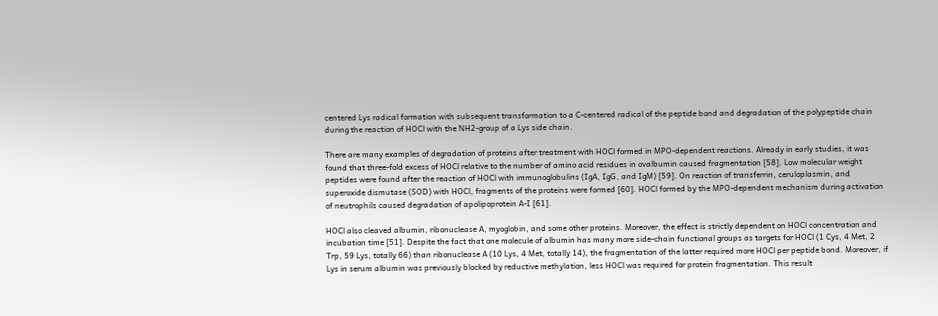centered Lys radical formation with subsequent transformation to a C-centered radical of the peptide bond and degradation of the polypeptide chain during the reaction of HOCl with the NH2-group of a Lys side chain.

There are many examples of degradation of proteins after treatment with HOCl formed in MPO-dependent reactions. Already in early studies, it was found that three-fold excess of HOCl relative to the number of amino acid residues in ovalbumin caused fragmentation [58]. Low molecular weight peptides were found after the reaction of HOCl with immunoglobulins (IgA, IgG, and IgM) [59]. On reaction of transferrin, ceruloplasmin, and superoxide dismutase (SOD) with HOCl, fragments of the proteins were formed [60]. HOCl formed by the MPO-dependent mechanism during activation of neutrophils caused degradation of apolipoprotein A-I [61].

HOCl also cleaved albumin, ribonuclease A, myoglobin, and some other proteins. Moreover, the effect is strictly dependent on HOCl concentration and incubation time [51]. Despite the fact that one molecule of albumin has many more side-chain functional groups as targets for HOCl (1 Cys, 4 Met, 2 Trp, 59 Lys, totally 66) than ribonuclease A (10 Lys, 4 Met, totally 14), the fragmentation of the latter required more HOCl per peptide bond. Moreover, if Lys in serum albumin was previously blocked by reductive methylation, less HOCl was required for protein fragmentation. This result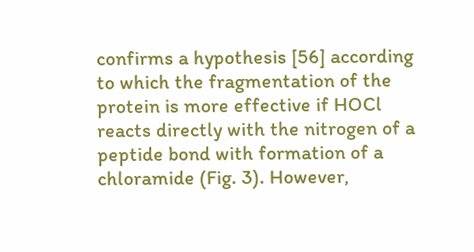confirms a hypothesis [56] according to which the fragmentation of the protein is more effective if HOCl reacts directly with the nitrogen of a peptide bond with formation of a chloramide (Fig. 3). However,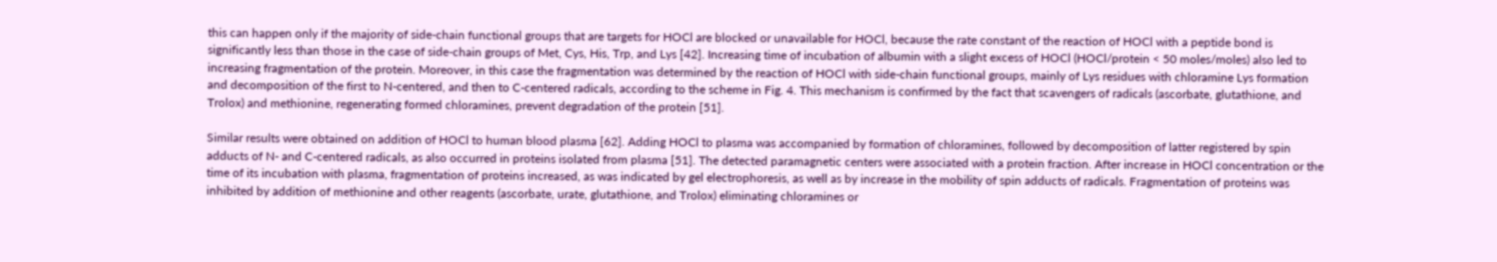this can happen only if the majority of side-chain functional groups that are targets for HOCl are blocked or unavailable for HOCl, because the rate constant of the reaction of HOCl with a peptide bond is significantly less than those in the case of side-chain groups of Met, Cys, His, Trp, and Lys [42]. Increasing time of incubation of albumin with a slight excess of HOCl (HOCl/protein < 50 moles/moles) also led to increasing fragmentation of the protein. Moreover, in this case the fragmentation was determined by the reaction of HOCl with side-chain functional groups, mainly of Lys residues with chloramine Lys formation and decomposition of the first to N-centered, and then to C-centered radicals, according to the scheme in Fig. 4. This mechanism is confirmed by the fact that scavengers of radicals (ascorbate, glutathione, and Trolox) and methionine, regenerating formed chloramines, prevent degradation of the protein [51].

Similar results were obtained on addition of HOCl to human blood plasma [62]. Adding HOCl to plasma was accompanied by formation of chloramines, followed by decomposition of latter registered by spin adducts of N- and C-centered radicals, as also occurred in proteins isolated from plasma [51]. The detected paramagnetic centers were associated with a protein fraction. After increase in HOCl concentration or the time of its incubation with plasma, fragmentation of proteins increased, as was indicated by gel electrophoresis, as well as by increase in the mobility of spin adducts of radicals. Fragmentation of proteins was inhibited by addition of methionine and other reagents (ascorbate, urate, glutathione, and Trolox) eliminating chloramines or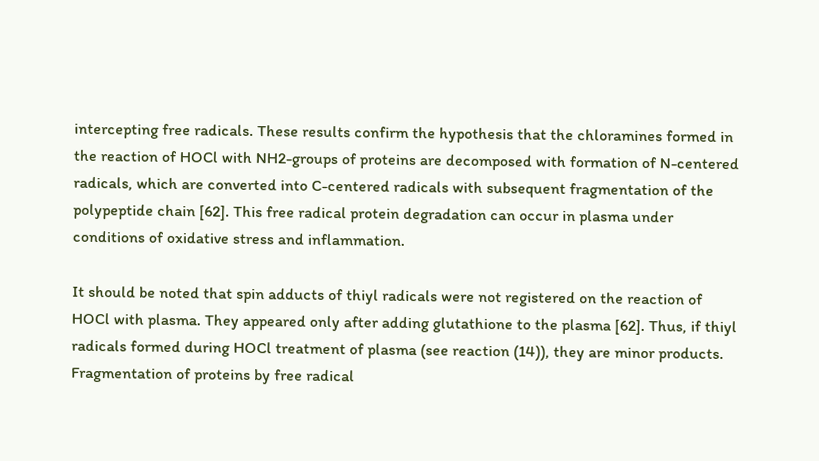intercepting free radicals. These results confirm the hypothesis that the chloramines formed in the reaction of HOCl with NH2-groups of proteins are decomposed with formation of N-centered radicals, which are converted into C-centered radicals with subsequent fragmentation of the polypeptide chain [62]. This free radical protein degradation can occur in plasma under conditions of oxidative stress and inflammation.

It should be noted that spin adducts of thiyl radicals were not registered on the reaction of HOCl with plasma. They appeared only after adding glutathione to the plasma [62]. Thus, if thiyl radicals formed during HOCl treatment of plasma (see reaction (14)), they are minor products. Fragmentation of proteins by free radical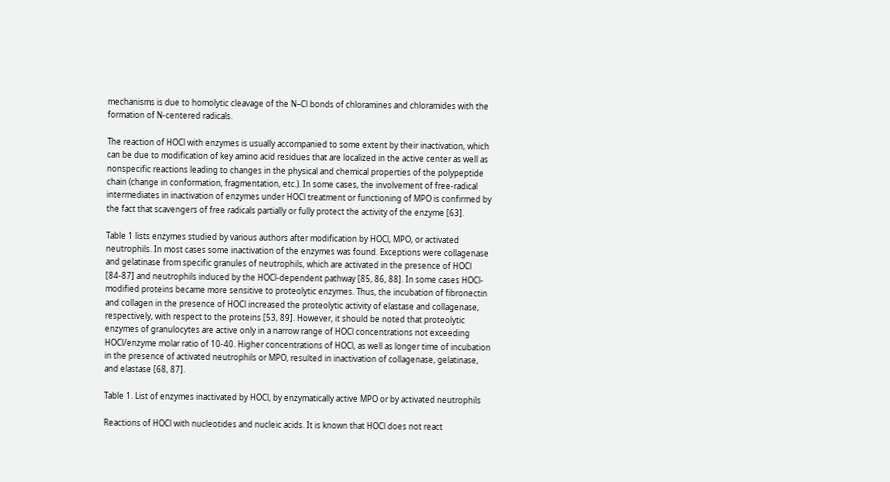mechanisms is due to homolytic cleavage of the N–Cl bonds of chloramines and chloramides with the formation of N-centered radicals.

The reaction of HOCl with enzymes is usually accompanied to some extent by their inactivation, which can be due to modification of key amino acid residues that are localized in the active center as well as nonspecific reactions leading to changes in the physical and chemical properties of the polypeptide chain (change in conformation, fragmentation, etc.). In some cases, the involvement of free-radical intermediates in inactivation of enzymes under HOCl treatment or functioning of MPO is confirmed by the fact that scavengers of free radicals partially or fully protect the activity of the enzyme [63].

Table 1 lists enzymes studied by various authors after modification by HOCl, MPO, or activated neutrophils. In most cases some inactivation of the enzymes was found. Exceptions were collagenase and gelatinase from specific granules of neutrophils, which are activated in the presence of HOCl [84-87] and neutrophils induced by the HOCl-dependent pathway [85, 86, 88]. In some cases HOCl-modified proteins became more sensitive to proteolytic enzymes. Thus, the incubation of fibronectin and collagen in the presence of HOCl increased the proteolytic activity of elastase and collagenase, respectively, with respect to the proteins [53, 89]. However, it should be noted that proteolytic enzymes of granulocytes are active only in a narrow range of HOCl concentrations not exceeding HOCl/enzyme molar ratio of 10-40. Higher concentrations of HOCl, as well as longer time of incubation in the presence of activated neutrophils or MPO, resulted in inactivation of collagenase, gelatinase, and elastase [68, 87].

Table 1. List of enzymes inactivated by HOCl, by enzymatically active MPO or by activated neutrophils

Reactions of HOCl with nucleotides and nucleic acids. It is known that HOCl does not react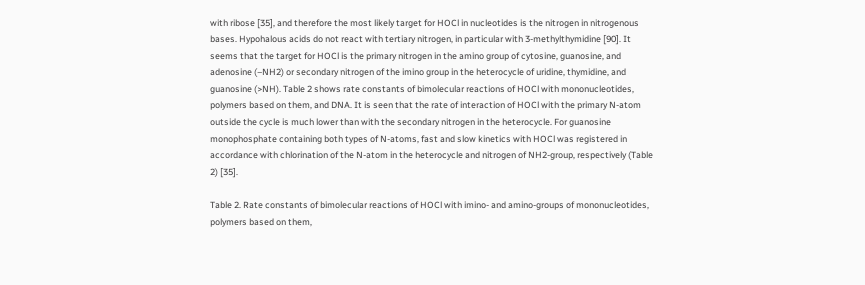with ribose [35], and therefore the most likely target for HOCl in nucleotides is the nitrogen in nitrogenous bases. Hypohalous acids do not react with tertiary nitrogen, in particular with 3-methylthymidine [90]. It seems that the target for HOCl is the primary nitrogen in the amino group of cytosine, guanosine, and adenosine (–NH2) or secondary nitrogen of the imino group in the heterocycle of uridine, thymidine, and guanosine (>NH). Table 2 shows rate constants of bimolecular reactions of HOCl with mononucleotides, polymers based on them, and DNA. It is seen that the rate of interaction of HOCl with the primary N-atom outside the cycle is much lower than with the secondary nitrogen in the heterocycle. For guanosine monophosphate containing both types of N-atoms, fast and slow kinetics with HOCl was registered in accordance with chlorination of the N-atom in the heterocycle and nitrogen of NH2-group, respectively (Table 2) [35].

Table 2. Rate constants of bimolecular reactions of HOCl with imino- and amino-groups of mononucleotides, polymers based on them,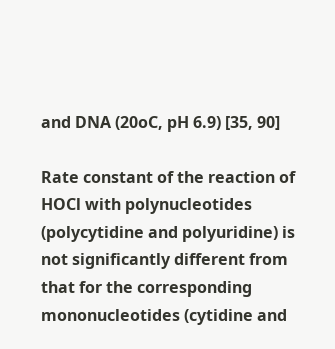and DNA (20oC, pH 6.9) [35, 90]

Rate constant of the reaction of HOCl with polynucleotides (polycytidine and polyuridine) is not significantly different from that for the corresponding mononucleotides (cytidine and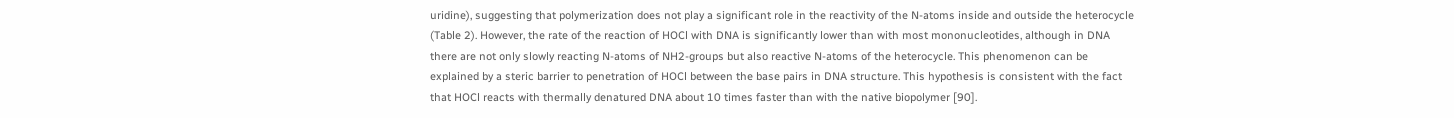uridine), suggesting that polymerization does not play a significant role in the reactivity of the N-atoms inside and outside the heterocycle (Table 2). However, the rate of the reaction of HOCl with DNA is significantly lower than with most mononucleotides, although in DNA there are not only slowly reacting N-atoms of NH2-groups but also reactive N-atoms of the heterocycle. This phenomenon can be explained by a steric barrier to penetration of HOCl between the base pairs in DNA structure. This hypothesis is consistent with the fact that HOCl reacts with thermally denatured DNA about 10 times faster than with the native biopolymer [90].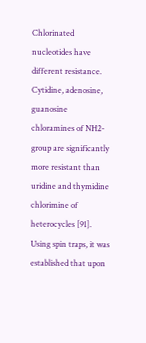Chlorinated nucleotides have different resistance. Cytidine, adenosine, guanosine chloramines of NH2-group are significantly more resistant than uridine and thymidine chlorimine of heterocycles [91]. Using spin traps, it was established that upon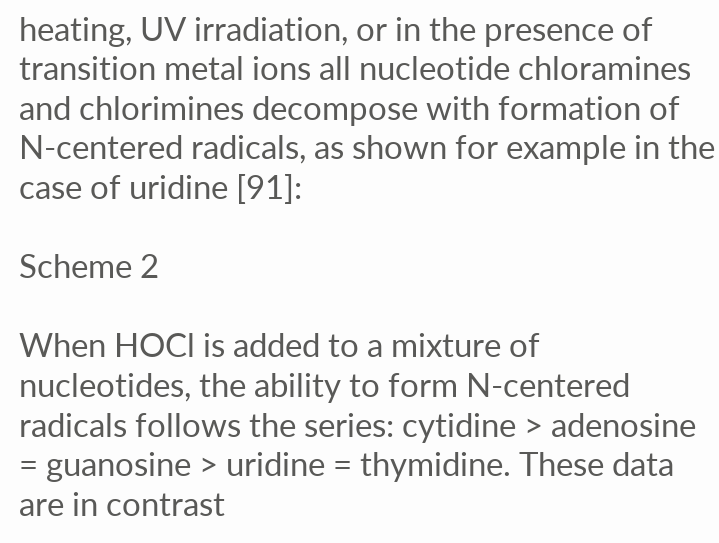heating, UV irradiation, or in the presence of transition metal ions all nucleotide chloramines and chlorimines decompose with formation of N-centered radicals, as shown for example in the case of uridine [91]:

Scheme 2

When HOCl is added to a mixture of nucleotides, the ability to form N-centered radicals follows the series: cytidine > adenosine = guanosine > uridine = thymidine. These data are in contrast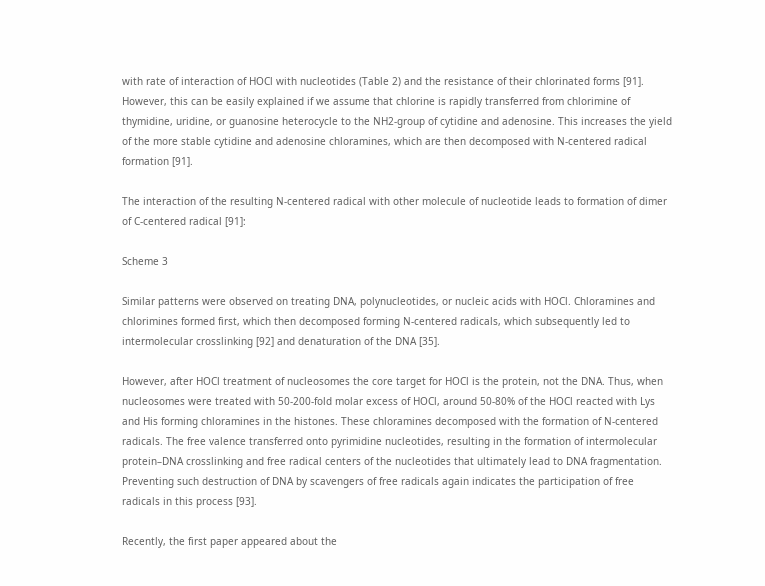with rate of interaction of HOCl with nucleotides (Table 2) and the resistance of their chlorinated forms [91]. However, this can be easily explained if we assume that chlorine is rapidly transferred from chlorimine of thymidine, uridine, or guanosine heterocycle to the NH2-group of cytidine and adenosine. This increases the yield of the more stable cytidine and adenosine chloramines, which are then decomposed with N-centered radical formation [91].

The interaction of the resulting N-centered radical with other molecule of nucleotide leads to formation of dimer of C-centered radical [91]:

Scheme 3

Similar patterns were observed on treating DNA, polynucleotides, or nucleic acids with HOCl. Chloramines and chlorimines formed first, which then decomposed forming N-centered radicals, which subsequently led to intermolecular crosslinking [92] and denaturation of the DNA [35].

However, after HOCl treatment of nucleosomes the core target for HOCl is the protein, not the DNA. Thus, when nucleosomes were treated with 50-200-fold molar excess of HOCl, around 50-80% of the HOCl reacted with Lys and His forming chloramines in the histones. These chloramines decomposed with the formation of N-centered radicals. The free valence transferred onto pyrimidine nucleotides, resulting in the formation of intermolecular protein–DNA crosslinking and free radical centers of the nucleotides that ultimately lead to DNA fragmentation. Preventing such destruction of DNA by scavengers of free radicals again indicates the participation of free radicals in this process [93].

Recently, the first paper appeared about the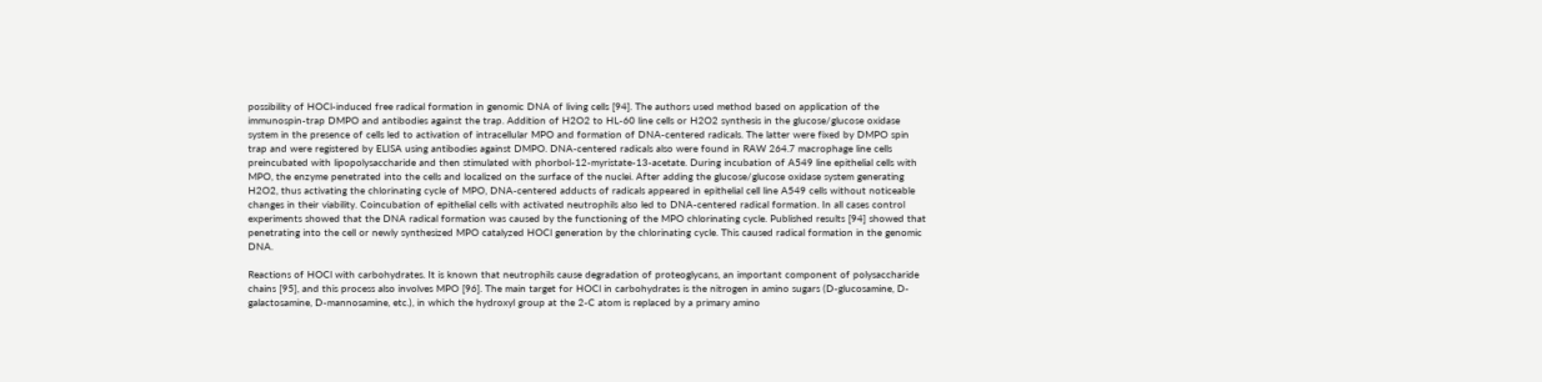possibility of HOCl-induced free radical formation in genomic DNA of living cells [94]. The authors used method based on application of the immunospin-trap DMPO and antibodies against the trap. Addition of H2O2 to HL-60 line cells or H2O2 synthesis in the glucose/glucose oxidase system in the presence of cells led to activation of intracellular MPO and formation of DNA-centered radicals. The latter were fixed by DMPO spin trap and were registered by ELISA using antibodies against DMPO. DNA-centered radicals also were found in RAW 264.7 macrophage line cells preincubated with lipopolysaccharide and then stimulated with phorbol-12-myristate-13-acetate. During incubation of A549 line epithelial cells with MPO, the enzyme penetrated into the cells and localized on the surface of the nuclei. After adding the glucose/glucose oxidase system generating H2O2, thus activating the chlorinating cycle of MPO, DNA-centered adducts of radicals appeared in epithelial cell line A549 cells without noticeable changes in their viability. Coincubation of epithelial cells with activated neutrophils also led to DNA-centered radical formation. In all cases control experiments showed that the DNA radical formation was caused by the functioning of the MPO chlorinating cycle. Published results [94] showed that penetrating into the cell or newly synthesized MPO catalyzed HOCl generation by the chlorinating cycle. This caused radical formation in the genomic DNA.

Reactions of HOCl with carbohydrates. It is known that neutrophils cause degradation of proteoglycans, an important component of polysaccharide chains [95], and this process also involves MPO [96]. The main target for HOCl in carbohydrates is the nitrogen in amino sugars (D-glucosamine, D-galactosamine, D-mannosamine, etc.), in which the hydroxyl group at the 2-C atom is replaced by a primary amino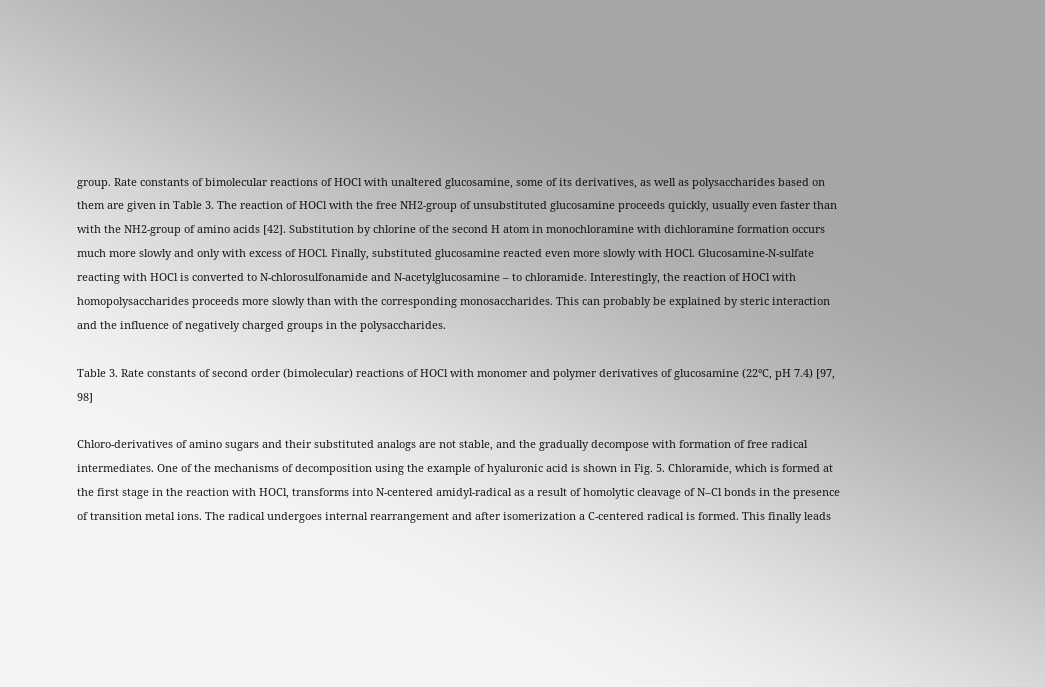group. Rate constants of bimolecular reactions of HOCl with unaltered glucosamine, some of its derivatives, as well as polysaccharides based on them are given in Table 3. The reaction of HOCl with the free NH2-group of unsubstituted glucosamine proceeds quickly, usually even faster than with the NH2-group of amino acids [42]. Substitution by chlorine of the second H atom in monochloramine with dichloramine formation occurs much more slowly and only with excess of HOCl. Finally, substituted glucosamine reacted even more slowly with HOCl. Glucosamine-N-sulfate reacting with HOCl is converted to N-chlorosulfonamide and N-acetylglucosamine – to chloramide. Interestingly, the reaction of HOCl with homopolysaccharides proceeds more slowly than with the corresponding monosaccharides. This can probably be explained by steric interaction and the influence of negatively charged groups in the polysaccharides.

Table 3. Rate constants of second order (bimolecular) reactions of HOCl with monomer and polymer derivatives of glucosamine (22°C, pH 7.4) [97, 98]

Chloro-derivatives of amino sugars and their substituted analogs are not stable, and the gradually decompose with formation of free radical intermediates. One of the mechanisms of decomposition using the example of hyaluronic acid is shown in Fig. 5. Chloramide, which is formed at the first stage in the reaction with HOCl, transforms into N-centered amidyl-radical as a result of homolytic cleavage of N–Cl bonds in the presence of transition metal ions. The radical undergoes internal rearrangement and after isomerization a C-centered radical is formed. This finally leads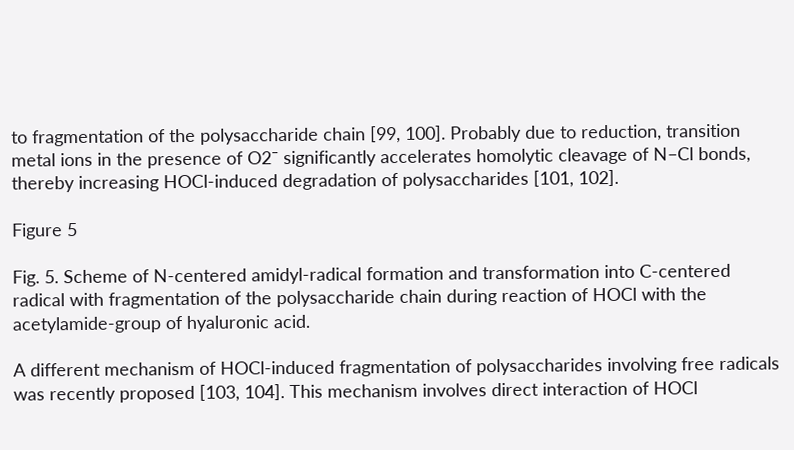to fragmentation of the polysaccharide chain [99, 100]. Probably due to reduction, transition metal ions in the presence of O2ˉ significantly accelerates homolytic cleavage of N–Cl bonds, thereby increasing HOCl-induced degradation of polysaccharides [101, 102].

Figure 5

Fig. 5. Scheme of N-centered amidyl-radical formation and transformation into C-centered radical with fragmentation of the polysaccharide chain during reaction of HOCl with the acetylamide-group of hyaluronic acid.

A different mechanism of HOCl-induced fragmentation of polysaccharides involving free radicals was recently proposed [103, 104]. This mechanism involves direct interaction of HOCl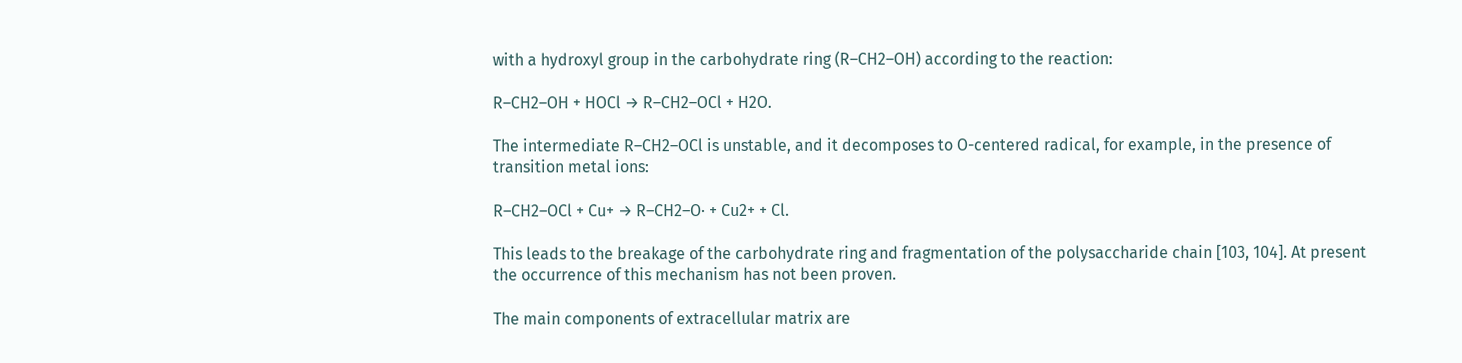with a hydroxyl group in the carbohydrate ring (R–CH2–OH) according to the reaction:

R–CH2–OH + HOCl → R–CH2–OCl + H2O.

The intermediate R–CH2–OCl is unstable, and it decomposes to O-centered radical, for example, in the presence of transition metal ions:

R–CH2–OCl + Cu+ → R–CH2–O· + Cu2+ + Cl.

This leads to the breakage of the carbohydrate ring and fragmentation of the polysaccharide chain [103, 104]. At present the occurrence of this mechanism has not been proven.

The main components of extracellular matrix are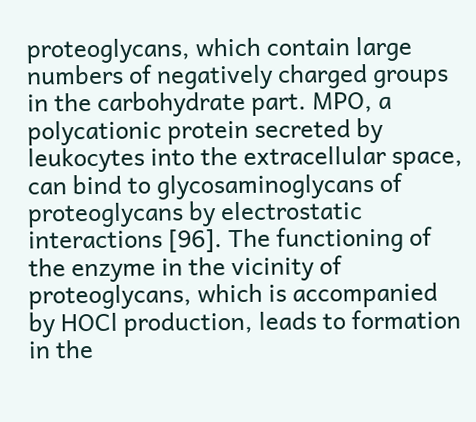proteoglycans, which contain large numbers of negatively charged groups in the carbohydrate part. MPO, a polycationic protein secreted by leukocytes into the extracellular space, can bind to glycosaminoglycans of proteoglycans by electrostatic interactions [96]. The functioning of the enzyme in the vicinity of proteoglycans, which is accompanied by HOCl production, leads to formation in the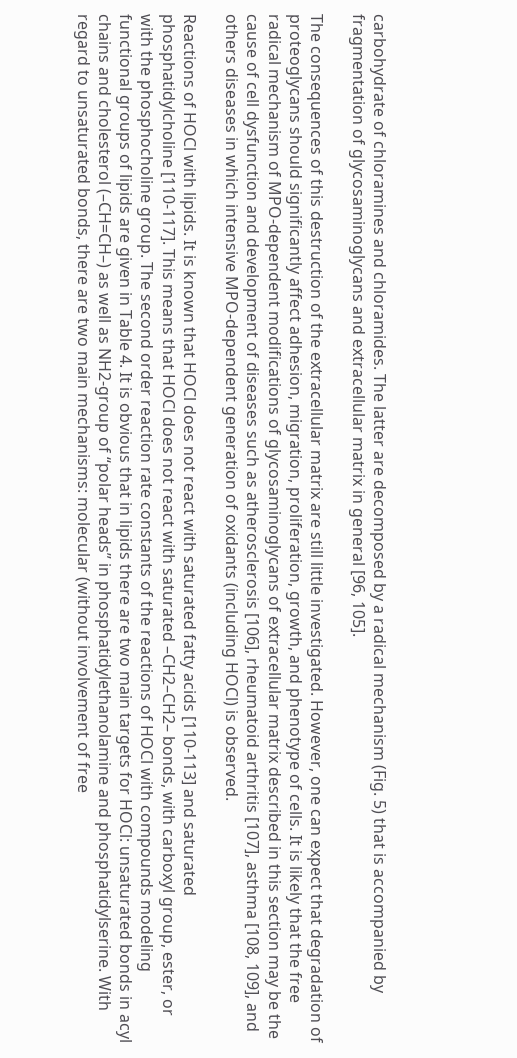carbohydrate of chloramines and chloramides. The latter are decomposed by a radical mechanism (Fig. 5) that is accompanied by fragmentation of glycosaminoglycans and extracellular matrix in general [96, 105].

The consequences of this destruction of the extracellular matrix are still little investigated. However, one can expect that degradation of proteoglycans should significantly affect adhesion, migration, proliferation, growth, and phenotype of cells. It is likely that the free radical mechanism of MPO-dependent modifications of glycosaminoglycans of extracellular matrix described in this section may be the cause of cell dysfunction and development of diseases such as atherosclerosis [106], rheumatoid arthritis [107], asthma [108, 109], and others diseases in which intensive MPO-dependent generation of oxidants (including HOCl) is observed.

Reactions of HOCl with lipids. It is known that HOCl does not react with saturated fatty acids [110-113] and saturated phosphatidylcholine [110-117]. This means that HOCl does not react with saturated –CH2–CH2– bonds, with carboxyl group, ester, or with the phosphocholine group. The second order reaction rate constants of the reactions of HOCl with compounds modeling functional groups of lipids are given in Table 4. It is obvious that in lipids there are two main targets for HOCl: unsaturated bonds in acyl chains and cholesterol (–CH=CH–) as well as NH2-group of “polar heads” in phosphatidylethanolamine and phosphatidylserine. With regard to unsaturated bonds, there are two main mechanisms: molecular (without involvement of free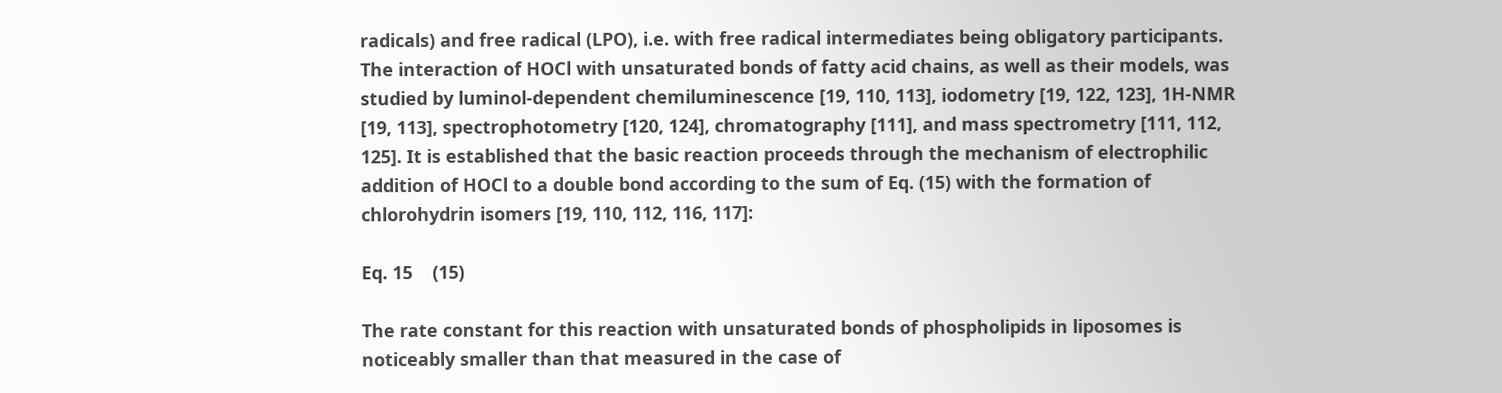radicals) and free radical (LPO), i.e. with free radical intermediates being obligatory participants. The interaction of HOCl with unsaturated bonds of fatty acid chains, as well as their models, was studied by luminol-dependent chemiluminescence [19, 110, 113], iodometry [19, 122, 123], 1H-NMR [19, 113], spectrophotometry [120, 124], chromatography [111], and mass spectrometry [111, 112, 125]. It is established that the basic reaction proceeds through the mechanism of electrophilic addition of HOCl to a double bond according to the sum of Eq. (15) with the formation of chlorohydrin isomers [19, 110, 112, 116, 117]:

Eq. 15    (15)

The rate constant for this reaction with unsaturated bonds of phospholipids in liposomes is noticeably smaller than that measured in the case of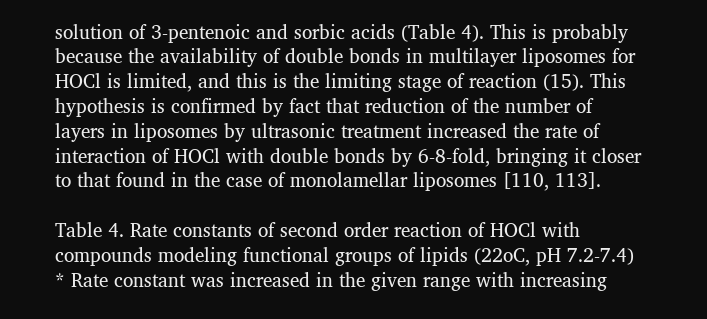solution of 3-pentenoic and sorbic acids (Table 4). This is probably because the availability of double bonds in multilayer liposomes for HOCl is limited, and this is the limiting stage of reaction (15). This hypothesis is confirmed by fact that reduction of the number of layers in liposomes by ultrasonic treatment increased the rate of interaction of HOCl with double bonds by 6-8-fold, bringing it closer to that found in the case of monolamellar liposomes [110, 113].

Table 4. Rate constants of second order reaction of HOCl with compounds modeling functional groups of lipids (22oC, pH 7.2-7.4)
* Rate constant was increased in the given range with increasing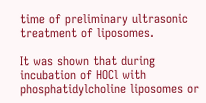time of preliminary ultrasonic treatment of liposomes.

It was shown that during incubation of HOCl with phosphatidylcholine liposomes or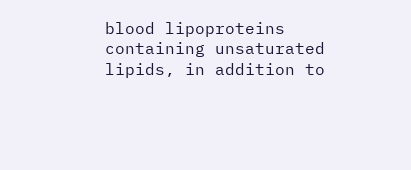blood lipoproteins containing unsaturated lipids, in addition to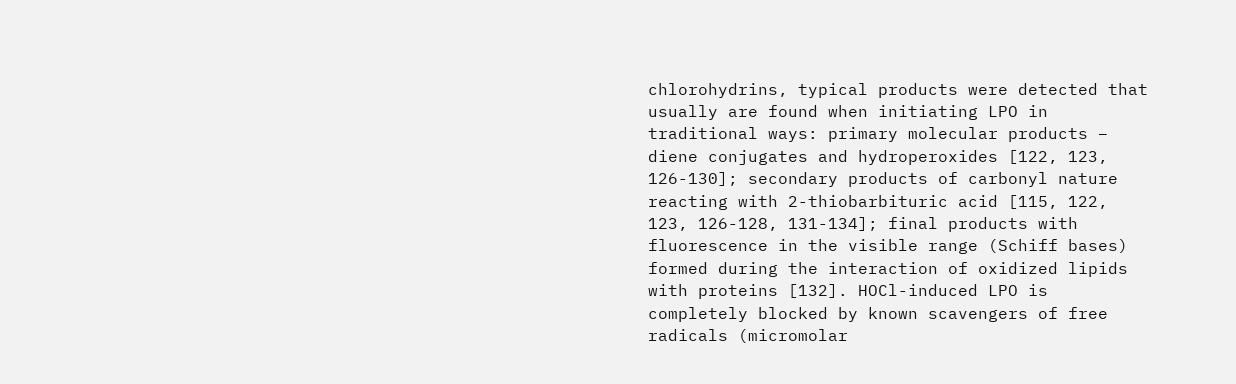chlorohydrins, typical products were detected that usually are found when initiating LPO in traditional ways: primary molecular products – diene conjugates and hydroperoxides [122, 123, 126-130]; secondary products of carbonyl nature reacting with 2-thiobarbituric acid [115, 122, 123, 126-128, 131-134]; final products with fluorescence in the visible range (Schiff bases) formed during the interaction of oxidized lipids with proteins [132]. HOCl-induced LPO is completely blocked by known scavengers of free radicals (micromolar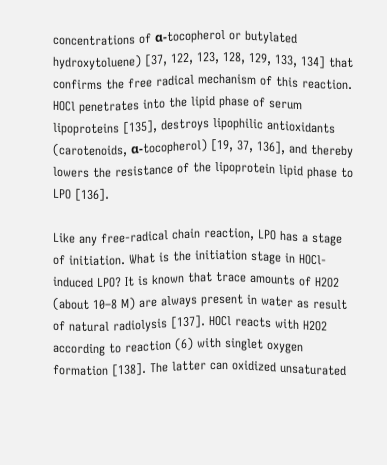concentrations of α-tocopherol or butylated hydroxytoluene) [37, 122, 123, 128, 129, 133, 134] that confirms the free radical mechanism of this reaction. HOCl penetrates into the lipid phase of serum lipoproteins [135], destroys lipophilic antioxidants (carotenoids, α-tocopherol) [19, 37, 136], and thereby lowers the resistance of the lipoprotein lipid phase to LPO [136].

Like any free-radical chain reaction, LPO has a stage of initiation. What is the initiation stage in HOCl-induced LPO? It is known that trace amounts of H2O2 (about 10–8 M) are always present in water as result of natural radiolysis [137]. HOCl reacts with H2O2 according to reaction (6) with singlet oxygen formation [138]. The latter can oxidized unsaturated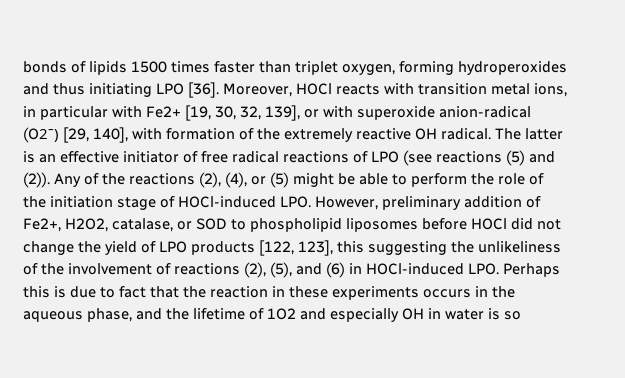bonds of lipids 1500 times faster than triplet oxygen, forming hydroperoxides and thus initiating LPO [36]. Moreover, HOCl reacts with transition metal ions, in particular with Fe2+ [19, 30, 32, 139], or with superoxide anion-radical (O2ˉ) [29, 140], with formation of the extremely reactive OH radical. The latter is an effective initiator of free radical reactions of LPO (see reactions (5) and (2)). Any of the reactions (2), (4), or (5) might be able to perform the role of the initiation stage of HOCl-induced LPO. However, preliminary addition of Fe2+, H2O2, catalase, or SOD to phospholipid liposomes before HOCl did not change the yield of LPO products [122, 123], this suggesting the unlikeliness of the involvement of reactions (2), (5), and (6) in HOCl-induced LPO. Perhaps this is due to fact that the reaction in these experiments occurs in the aqueous phase, and the lifetime of 1O2 and especially OH in water is so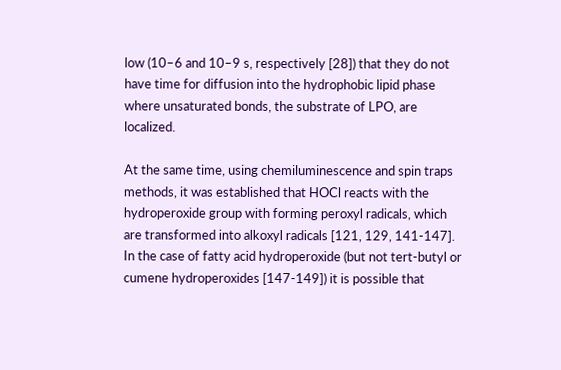low (10–6 and 10–9 s, respectively [28]) that they do not have time for diffusion into the hydrophobic lipid phase where unsaturated bonds, the substrate of LPO, are localized.

At the same time, using chemiluminescence and spin traps methods, it was established that HOCl reacts with the hydroperoxide group with forming peroxyl radicals, which are transformed into alkoxyl radicals [121, 129, 141-147]. In the case of fatty acid hydroperoxide (but not tert-butyl or cumene hydroperoxides [147-149]) it is possible that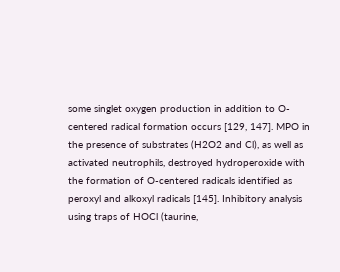some singlet oxygen production in addition to O-centered radical formation occurs [129, 147]. MPO in the presence of substrates (H2O2 and Cl), as well as activated neutrophils, destroyed hydroperoxide with the formation of O-centered radicals identified as peroxyl and alkoxyl radicals [145]. Inhibitory analysis using traps of HOCl (taurine,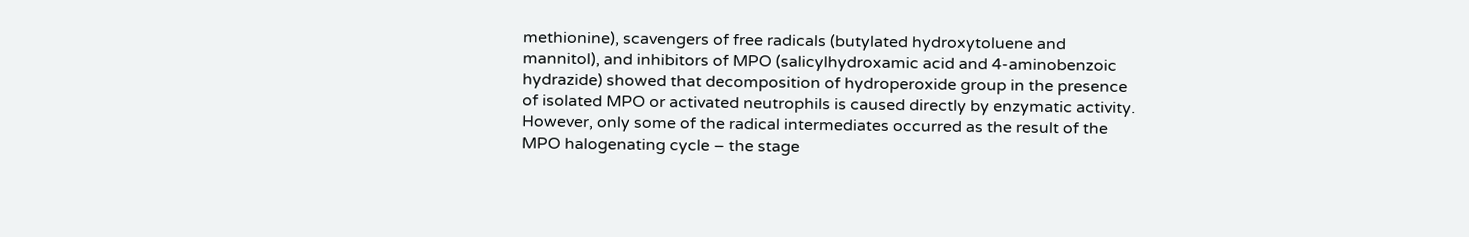methionine), scavengers of free radicals (butylated hydroxytoluene and mannitol), and inhibitors of MPO (salicylhydroxamic acid and 4-aminobenzoic hydrazide) showed that decomposition of hydroperoxide group in the presence of isolated MPO or activated neutrophils is caused directly by enzymatic activity. However, only some of the radical intermediates occurred as the result of the MPO halogenating cycle – the stage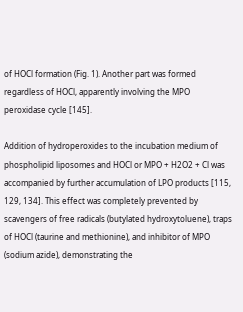of HOCl formation (Fig. 1). Another part was formed regardless of HOCl, apparently involving the MPO peroxidase cycle [145].

Addition of hydroperoxides to the incubation medium of phospholipid liposomes and HOCl or MPO + H2O2 + Cl was accompanied by further accumulation of LPO products [115, 129, 134]. This effect was completely prevented by scavengers of free radicals (butylated hydroxytoluene), traps of HOCl (taurine and methionine), and inhibitor of MPO (sodium azide), demonstrating the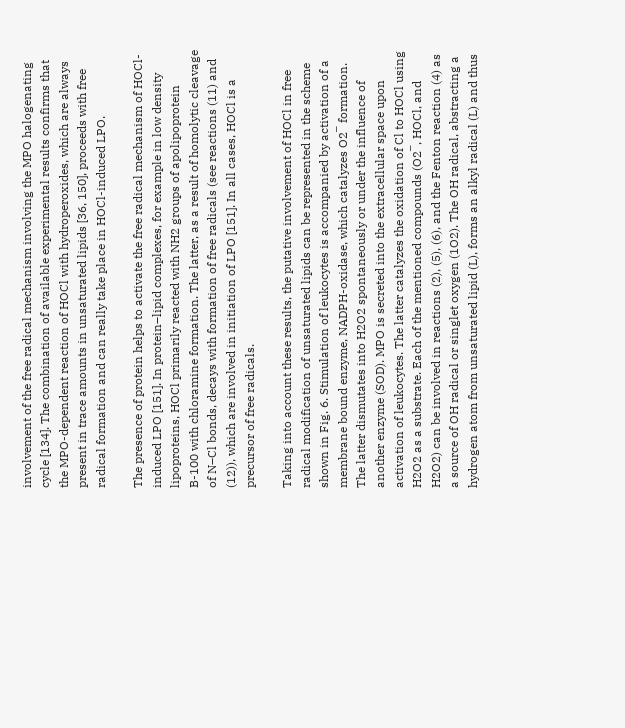involvement of the free radical mechanism involving the MPO halogenating cycle [134]. The combination of available experimental results confirms that the MPO-dependent reaction of HOCl with hydroperoxides, which are always present in trace amounts in unsaturated lipids [36, 150], proceeds with free radical formation and can really take place in HOCl-induced LPO.

The presence of protein helps to activate the free radical mechanism of HOCl-induced LPO [151]. In protein–lipid complexes, for example in low density lipoproteins, HOCl primarily reacted with NH2 groups of apolipoprotein B-100 with chloramine formation. The latter, as a result of homolytic cleavage of N–Cl bonds, decays with formation of free radicals (see reactions (11) and (12)), which are involved in initiation of LPO [151]. In all cases, HOCl is a precursor of free radicals.

Taking into account these results, the putative involvement of HOCl in free radical modification of unsaturated lipids can be represented in the scheme shown in Fig. 6. Stimulation of leukocytes is accompanied by activation of a membrane bound enzyme, NADPH-oxidase, which catalyzes O2‾ formation. The latter dismutates into H2O2 spontaneously or under the influence of another enzyme (SOD). MPO is secreted into the extracellular space upon activation of leukocytes. The latter catalyzes the oxidation of Cl to HOCl using H2O2 as a substrate. Each of the mentioned compounds (O2‾, HOCl, and H2O2) can be involved in reactions (2), (5), (6), and the Fenton reaction (4) as a source of OH radical or singlet oxygen (1O2). The OH radical, abstracting a hydrogen atom from unsaturated lipid (L), forms an alkyl radical (L) and thus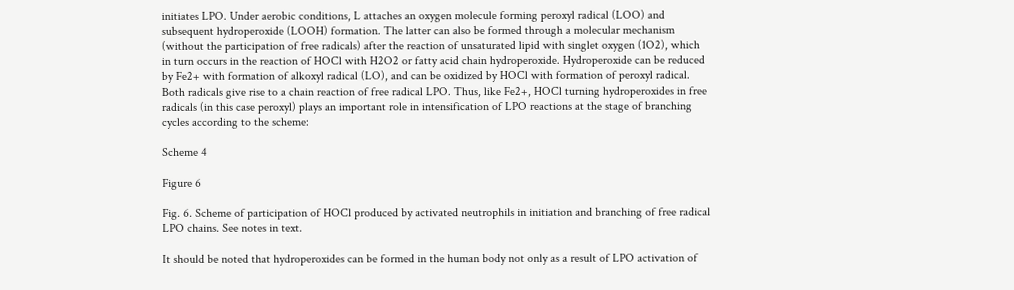initiates LPO. Under aerobic conditions, L attaches an oxygen molecule forming peroxyl radical (LOO) and subsequent hydroperoxide (LOOH) formation. The latter can also be formed through a molecular mechanism (without the participation of free radicals) after the reaction of unsaturated lipid with singlet oxygen (1O2), which in turn occurs in the reaction of HOCl with H2O2 or fatty acid chain hydroperoxide. Hydroperoxide can be reduced by Fe2+ with formation of alkoxyl radical (LO), and can be oxidized by HOCl with formation of peroxyl radical. Both radicals give rise to a chain reaction of free radical LPO. Thus, like Fe2+, HOCl turning hydroperoxides in free radicals (in this case peroxyl) plays an important role in intensification of LPO reactions at the stage of branching cycles according to the scheme:

Scheme 4

Figure 6

Fig. 6. Scheme of participation of HOCl produced by activated neutrophils in initiation and branching of free radical LPO chains. See notes in text.

It should be noted that hydroperoxides can be formed in the human body not only as a result of LPO activation of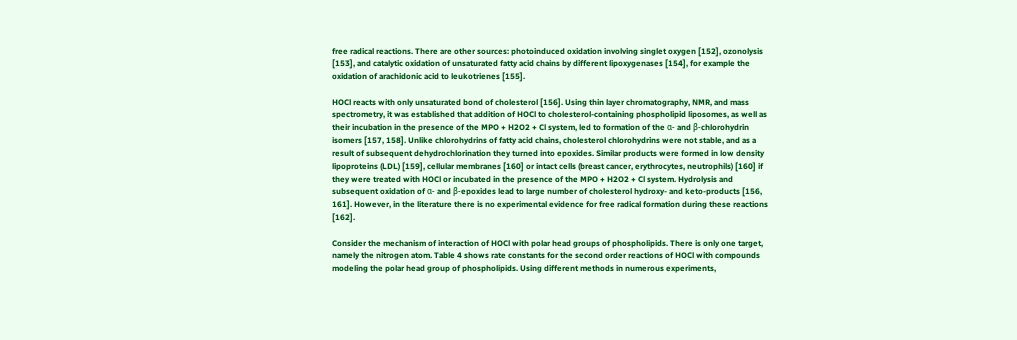free radical reactions. There are other sources: photoinduced oxidation involving singlet oxygen [152], ozonolysis [153], and catalytic oxidation of unsaturated fatty acid chains by different lipoxygenases [154], for example the oxidation of arachidonic acid to leukotrienes [155].

HOCl reacts with only unsaturated bond of cholesterol [156]. Using thin layer chromatography, NMR, and mass spectrometry, it was established that addition of HOCl to cholesterol-containing phospholipid liposomes, as well as their incubation in the presence of the MPO + H2O2 + Cl system, led to formation of the α- and β-chlorohydrin isomers [157, 158]. Unlike chlorohydrins of fatty acid chains, cholesterol chlorohydrins were not stable, and as a result of subsequent dehydrochlorination they turned into epoxides. Similar products were formed in low density lipoproteins (LDL) [159], cellular membranes [160] or intact cells (breast cancer, erythrocytes, neutrophils) [160] if they were treated with HOCl or incubated in the presence of the MPO + H2O2 + Cl system. Hydrolysis and subsequent oxidation of α- and β-epoxides lead to large number of cholesterol hydroxy- and keto-products [156, 161]. However, in the literature there is no experimental evidence for free radical formation during these reactions [162].

Consider the mechanism of interaction of HOCl with polar head groups of phospholipids. There is only one target, namely the nitrogen atom. Table 4 shows rate constants for the second order reactions of HOCl with compounds modeling the polar head group of phospholipids. Using different methods in numerous experiments,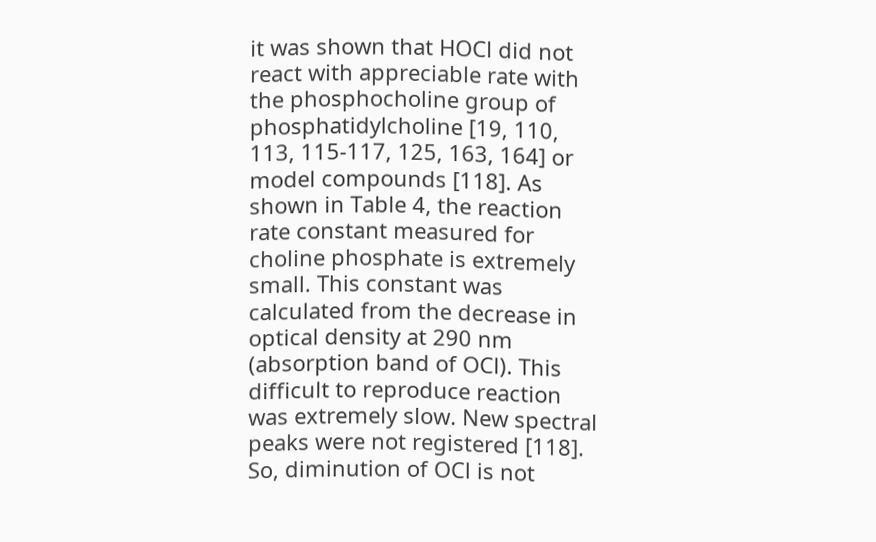it was shown that HOCl did not react with appreciable rate with the phosphocholine group of phosphatidylcholine [19, 110, 113, 115-117, 125, 163, 164] or model compounds [118]. As shown in Table 4, the reaction rate constant measured for choline phosphate is extremely small. This constant was calculated from the decrease in optical density at 290 nm (absorption band of OCl). This difficult to reproduce reaction was extremely slow. New spectral peaks were not registered [118]. So, diminution of OCl is not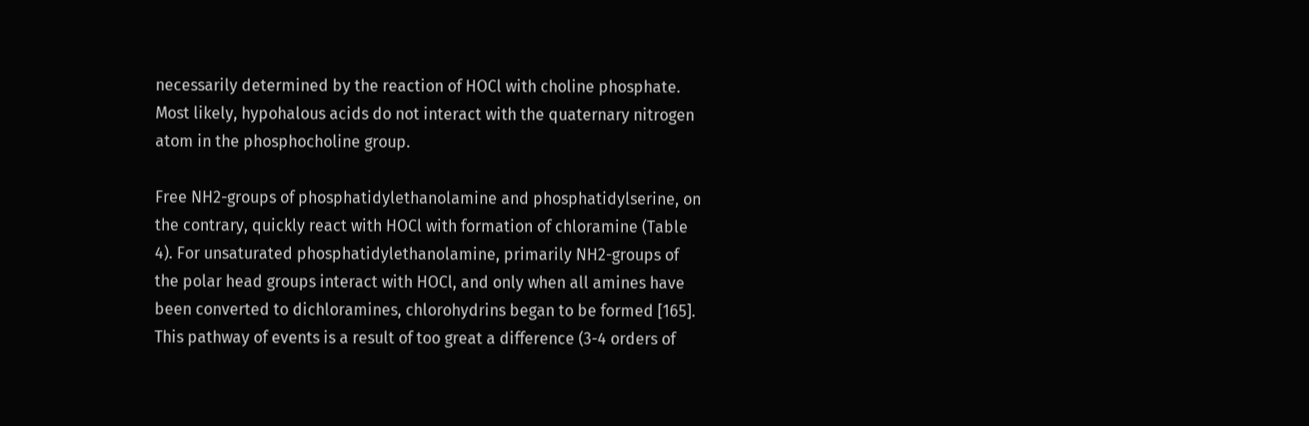necessarily determined by the reaction of HOCl with choline phosphate. Most likely, hypohalous acids do not interact with the quaternary nitrogen atom in the phosphocholine group.

Free NH2-groups of phosphatidylethanolamine and phosphatidylserine, on the contrary, quickly react with HOCl with formation of chloramine (Table 4). For unsaturated phosphatidylethanolamine, primarily NH2-groups of the polar head groups interact with HOCl, and only when all amines have been converted to dichloramines, chlorohydrins began to be formed [165]. This pathway of events is a result of too great a difference (3-4 orders of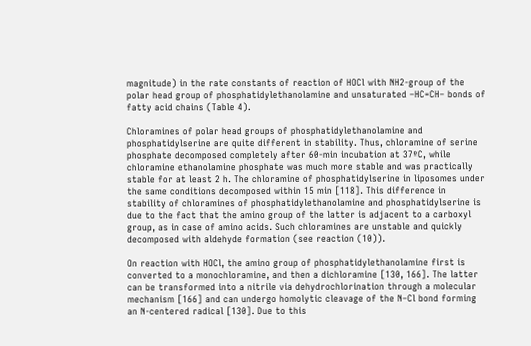magnitude) in the rate constants of reaction of HOCl with NH2-group of the polar head group of phosphatidylethanolamine and unsaturated –HC=CH– bonds of fatty acid chains (Table 4).

Chloramines of polar head groups of phosphatidylethanolamine and phosphatidylserine are quite different in stability. Thus, chloramine of serine phosphate decomposed completely after 60-min incubation at 37ºC, while chloramine ethanolamine phosphate was much more stable and was practically stable for at least 2 h. The chloramine of phosphatidylserine in liposomes under the same conditions decomposed within 15 min [118]. This difference in stability of chloramines of phosphatidylethanolamine and phosphatidylserine is due to the fact that the amino group of the latter is adjacent to a carboxyl group, as in case of amino acids. Such chloramines are unstable and quickly decomposed with aldehyde formation (see reaction (10)).

On reaction with HOCl, the amino group of phosphatidylethanolamine first is converted to a monochloramine, and then a dichloramine [130, 166]. The latter can be transformed into a nitrile via dehydrochlorination through a molecular mechanism [166] and can undergo homolytic cleavage of the N–Cl bond forming an N-centered radical [130]. Due to this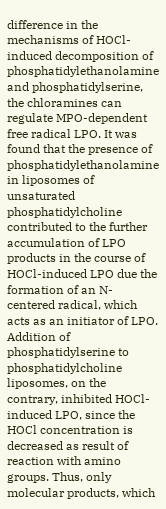difference in the mechanisms of HOCl-induced decomposition of phosphatidylethanolamine and phosphatidylserine, the chloramines can regulate MPO-dependent free radical LPO. It was found that the presence of phosphatidylethanolamine in liposomes of unsaturated phosphatidylcholine contributed to the further accumulation of LPO products in the course of HOCl-induced LPO due the formation of an N-centered radical, which acts as an initiator of LPO. Addition of phosphatidylserine to phosphatidylcholine liposomes, on the contrary, inhibited HOCl-induced LPO, since the HOCl concentration is decreased as result of reaction with amino groups. Thus, only molecular products, which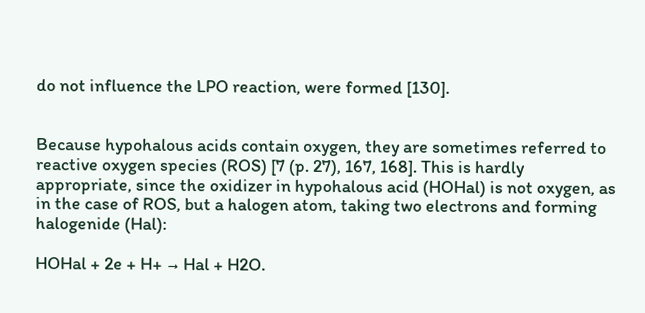do not influence the LPO reaction, were formed [130].


Because hypohalous acids contain oxygen, they are sometimes referred to reactive oxygen species (ROS) [7 (p. 27), 167, 168]. This is hardly appropriate, since the oxidizer in hypohalous acid (HOHal) is not oxygen, as in the case of ROS, but a halogen atom, taking two electrons and forming halogenide (Hal):

HOHal + 2e + H+ → Hal + H2O.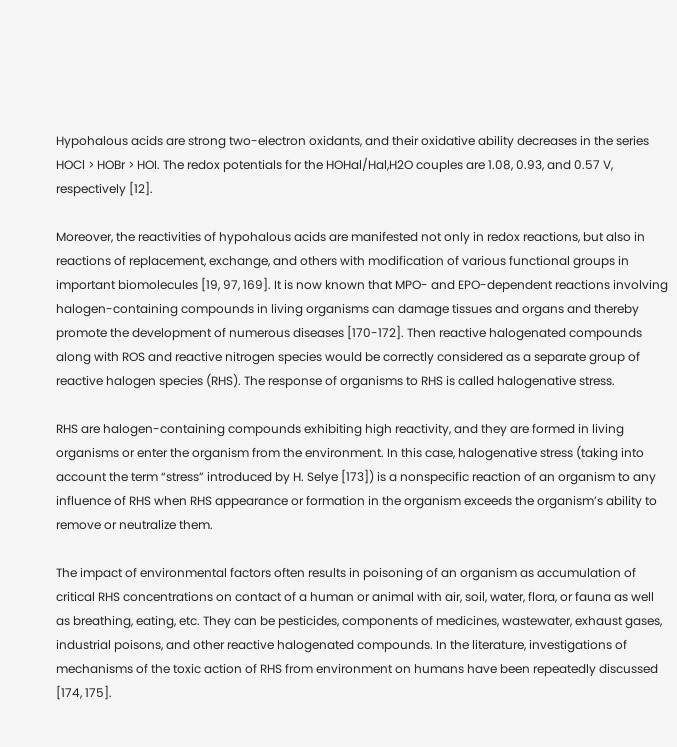Hypohalous acids are strong two-electron oxidants, and their oxidative ability decreases in the series HOCl > HOBr > HOI. The redox potentials for the HOHal/Hal,H2O couples are 1.08, 0.93, and 0.57 V, respectively [12].

Moreover, the reactivities of hypohalous acids are manifested not only in redox reactions, but also in reactions of replacement, exchange, and others with modification of various functional groups in important biomolecules [19, 97, 169]. It is now known that MPO- and EPO-dependent reactions involving halogen-containing compounds in living organisms can damage tissues and organs and thereby promote the development of numerous diseases [170-172]. Then reactive halogenated compounds along with ROS and reactive nitrogen species would be correctly considered as a separate group of reactive halogen species (RHS). The response of organisms to RHS is called halogenative stress.

RHS are halogen-containing compounds exhibiting high reactivity, and they are formed in living organisms or enter the organism from the environment. In this case, halogenative stress (taking into account the term “stress” introduced by H. Selye [173]) is a nonspecific reaction of an organism to any influence of RHS when RHS appearance or formation in the organism exceeds the organism’s ability to remove or neutralize them.

The impact of environmental factors often results in poisoning of an organism as accumulation of critical RHS concentrations on contact of a human or animal with air, soil, water, flora, or fauna as well as breathing, eating, etc. They can be pesticides, components of medicines, wastewater, exhaust gases, industrial poisons, and other reactive halogenated compounds. In the literature, investigations of mechanisms of the toxic action of RHS from environment on humans have been repeatedly discussed [174, 175].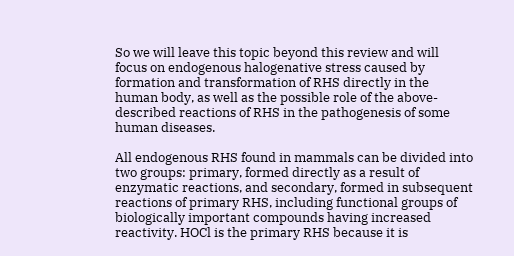So we will leave this topic beyond this review and will focus on endogenous halogenative stress caused by formation and transformation of RHS directly in the human body, as well as the possible role of the above-described reactions of RHS in the pathogenesis of some human diseases.

All endogenous RHS found in mammals can be divided into two groups: primary, formed directly as a result of enzymatic reactions, and secondary, formed in subsequent reactions of primary RHS, including functional groups of biologically important compounds having increased reactivity. HOCl is the primary RHS because it is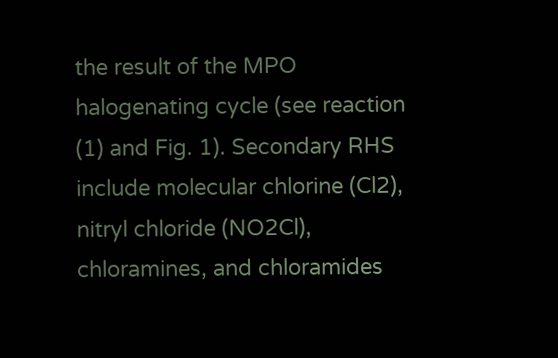the result of the MPO halogenating cycle (see reaction (1) and Fig. 1). Secondary RHS include molecular chlorine (Cl2), nitryl chloride (NO2Cl), chloramines, and chloramides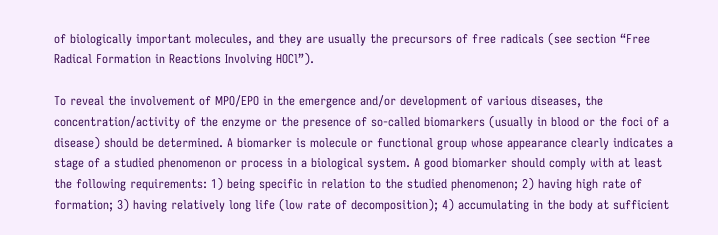of biologically important molecules, and they are usually the precursors of free radicals (see section “Free Radical Formation in Reactions Involving HOCl”).

To reveal the involvement of MPO/EPO in the emergence and/or development of various diseases, the concentration/activity of the enzyme or the presence of so-called biomarkers (usually in blood or the foci of a disease) should be determined. A biomarker is molecule or functional group whose appearance clearly indicates a stage of a studied phenomenon or process in a biological system. A good biomarker should comply with at least the following requirements: 1) being specific in relation to the studied phenomenon; 2) having high rate of formation; 3) having relatively long life (low rate of decomposition); 4) accumulating in the body at sufficient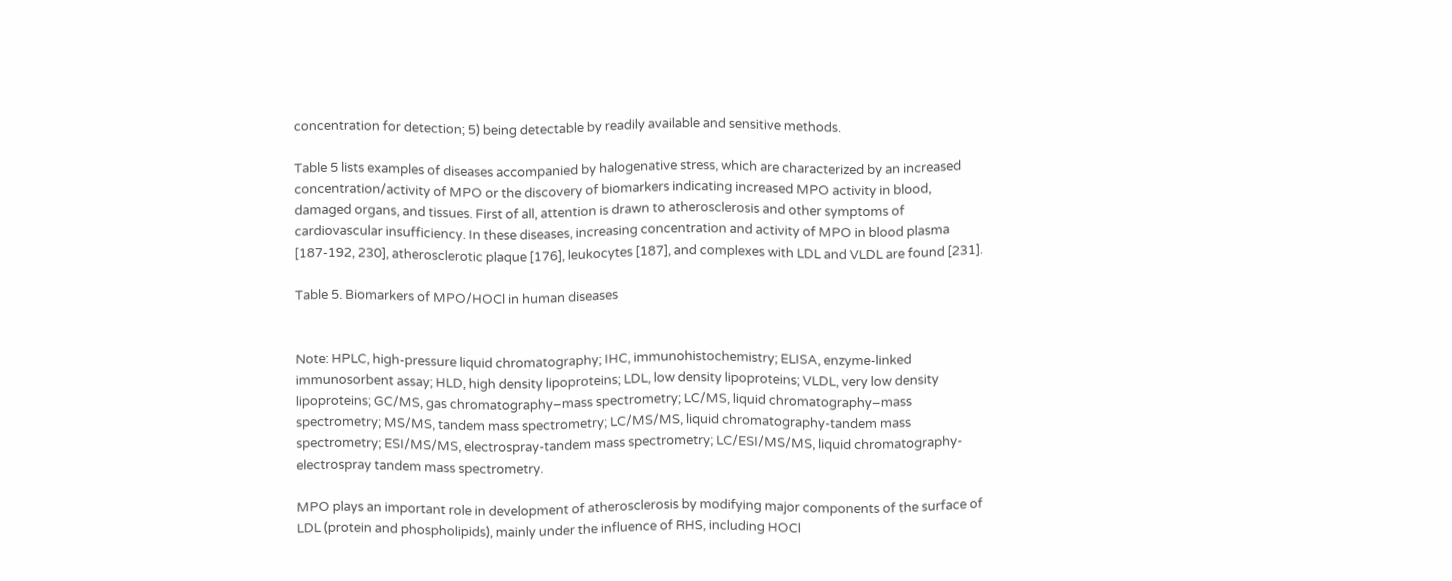concentration for detection; 5) being detectable by readily available and sensitive methods.

Table 5 lists examples of diseases accompanied by halogenative stress, which are characterized by an increased concentration/activity of MPO or the discovery of biomarkers indicating increased MPO activity in blood, damaged organs, and tissues. First of all, attention is drawn to atherosclerosis and other symptoms of cardiovascular insufficiency. In these diseases, increasing concentration and activity of MPO in blood plasma [187-192, 230], atherosclerotic plaque [176], leukocytes [187], and complexes with LDL and VLDL are found [231].

Table 5. Biomarkers of MPO/HOCl in human diseases


Note: HPLC, high-pressure liquid chromatography; IHC, immunohistochemistry; ELISA, enzyme-linked immunosorbent assay; HLD, high density lipoproteins; LDL, low density lipoproteins; VLDL, very low density lipoproteins; GC/MS, gas chromatography–mass spectrometry; LC/MS, liquid chromatography–mass spectrometry; MS/MS, tandem mass spectrometry; LC/MS/MS, liquid chromatography-tandem mass spectrometry; ESI/MS/MS, electrospray-tandem mass spectrometry; LC/ESI/MS/MS, liquid chromatography-electrospray tandem mass spectrometry.

MPO plays an important role in development of atherosclerosis by modifying major components of the surface of LDL (protein and phospholipids), mainly under the influence of RHS, including HOCl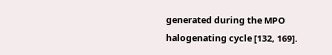generated during the MPO halogenating cycle [132, 169].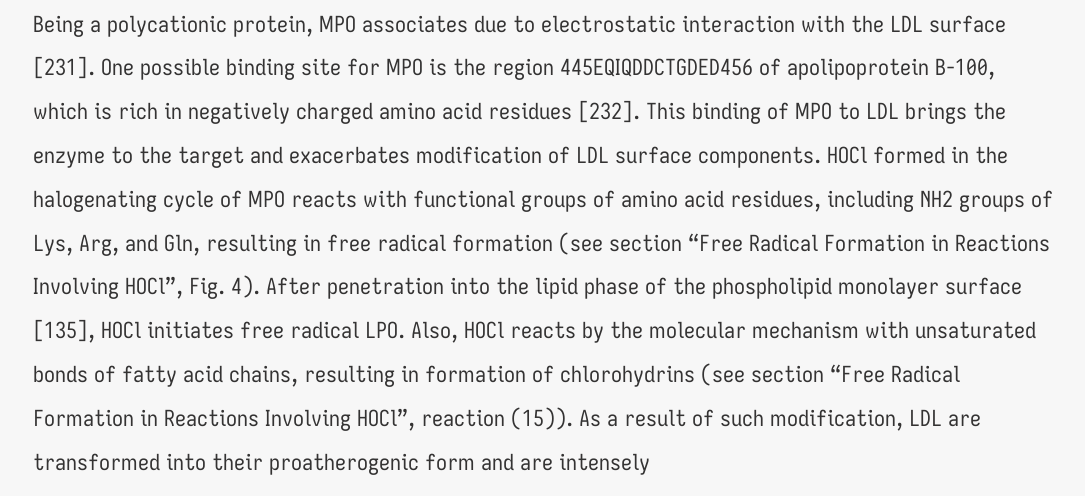Being a polycationic protein, MPO associates due to electrostatic interaction with the LDL surface [231]. One possible binding site for MPO is the region 445EQIQDDCTGDED456 of apolipoprotein B-100, which is rich in negatively charged amino acid residues [232]. This binding of MPO to LDL brings the enzyme to the target and exacerbates modification of LDL surface components. HOCl formed in the halogenating cycle of MPO reacts with functional groups of amino acid residues, including NH2 groups of Lys, Arg, and Gln, resulting in free radical formation (see section “Free Radical Formation in Reactions Involving HOCl”, Fig. 4). After penetration into the lipid phase of the phospholipid monolayer surface [135], HOCl initiates free radical LPO. Also, HOCl reacts by the molecular mechanism with unsaturated bonds of fatty acid chains, resulting in formation of chlorohydrins (see section “Free Radical Formation in Reactions Involving HOCl”, reaction (15)). As a result of such modification, LDL are transformed into their proatherogenic form and are intensely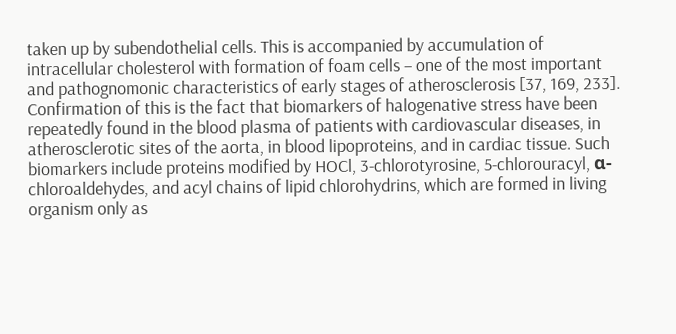taken up by subendothelial cells. This is accompanied by accumulation of intracellular cholesterol with formation of foam cells – one of the most important and pathognomonic characteristics of early stages of atherosclerosis [37, 169, 233]. Confirmation of this is the fact that biomarkers of halogenative stress have been repeatedly found in the blood plasma of patients with cardiovascular diseases, in atherosclerotic sites of the aorta, in blood lipoproteins, and in cardiac tissue. Such biomarkers include proteins modified by HOCl, 3-chlorotyrosine, 5-chlorouracyl, α-chloroaldehydes, and acyl chains of lipid chlorohydrins, which are formed in living organism only as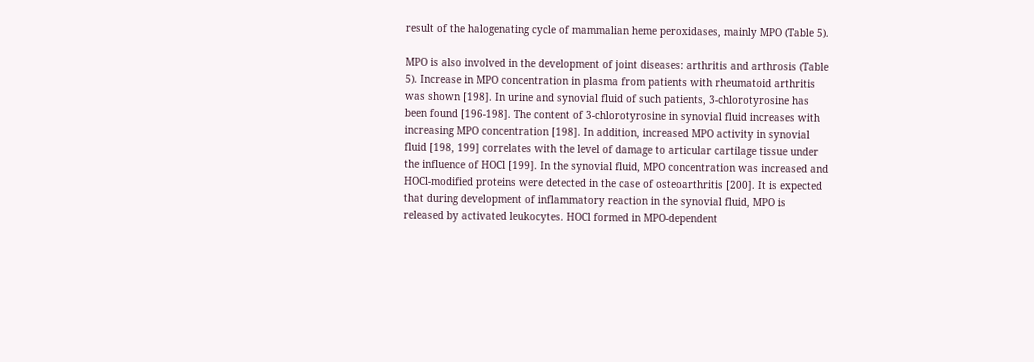result of the halogenating cycle of mammalian heme peroxidases, mainly MPO (Table 5).

MPO is also involved in the development of joint diseases: arthritis and arthrosis (Table 5). Increase in MPO concentration in plasma from patients with rheumatoid arthritis was shown [198]. In urine and synovial fluid of such patients, 3-chlorotyrosine has been found [196-198]. The content of 3-chlorotyrosine in synovial fluid increases with increasing MPO concentration [198]. In addition, increased MPO activity in synovial fluid [198, 199] correlates with the level of damage to articular cartilage tissue under the influence of HOCl [199]. In the synovial fluid, MPO concentration was increased and HOCl-modified proteins were detected in the case of osteoarthritis [200]. It is expected that during development of inflammatory reaction in the synovial fluid, MPO is released by activated leukocytes. HOCl formed in MPO-dependent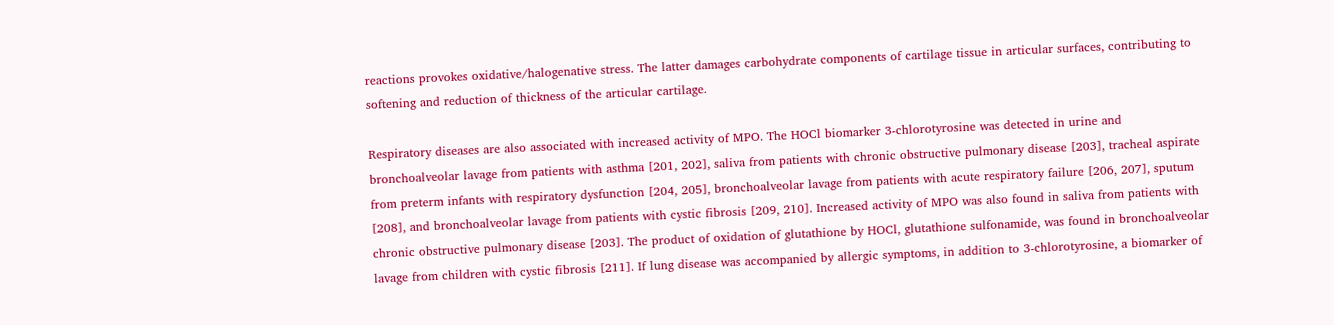reactions provokes oxidative/halogenative stress. The latter damages carbohydrate components of cartilage tissue in articular surfaces, contributing to softening and reduction of thickness of the articular cartilage.

Respiratory diseases are also associated with increased activity of MPO. The HOCl biomarker 3-chlorotyrosine was detected in urine and bronchoalveolar lavage from patients with asthma [201, 202], saliva from patients with chronic obstructive pulmonary disease [203], tracheal aspirate from preterm infants with respiratory dysfunction [204, 205], bronchoalveolar lavage from patients with acute respiratory failure [206, 207], sputum [208], and bronchoalveolar lavage from patients with cystic fibrosis [209, 210]. Increased activity of MPO was also found in saliva from patients with chronic obstructive pulmonary disease [203]. The product of oxidation of glutathione by HOCl, glutathione sulfonamide, was found in bronchoalveolar lavage from children with cystic fibrosis [211]. If lung disease was accompanied by allergic symptoms, in addition to 3-chlorotyrosine, a biomarker of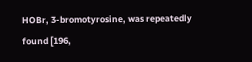HOBr, 3-bromotyrosine, was repeatedly found [196,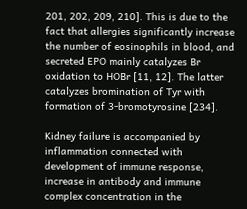201, 202, 209, 210]. This is due to the fact that allergies significantly increase the number of eosinophils in blood, and secreted EPO mainly catalyzes Br oxidation to HOBr [11, 12]. The latter catalyzes bromination of Tyr with formation of 3-bromotyrosine [234].

Kidney failure is accompanied by inflammation connected with development of immune response, increase in antibody and immune complex concentration in the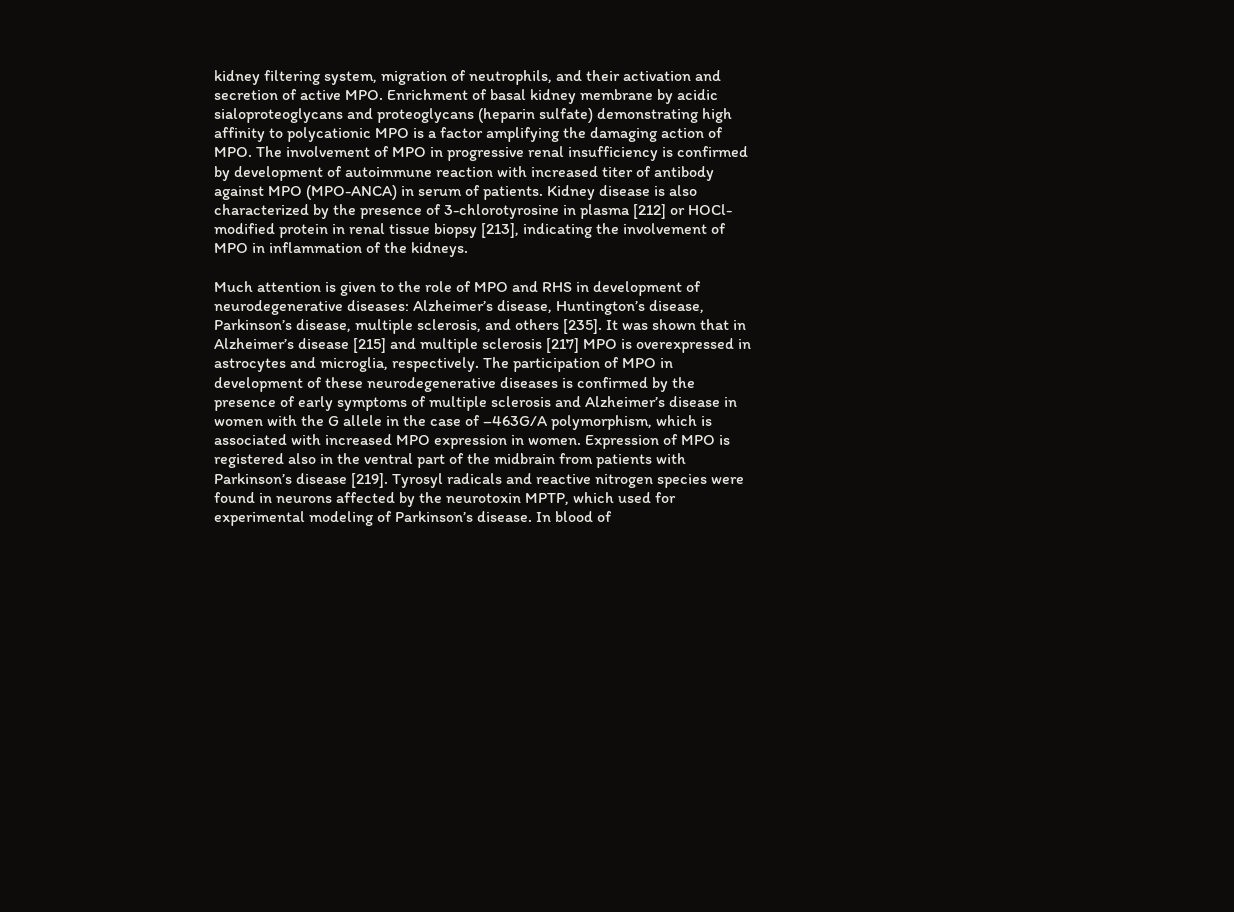kidney filtering system, migration of neutrophils, and their activation and secretion of active MPO. Enrichment of basal kidney membrane by acidic sialoproteoglycans and proteoglycans (heparin sulfate) demonstrating high affinity to polycationic MPO is a factor amplifying the damaging action of MPO. The involvement of MPO in progressive renal insufficiency is confirmed by development of autoimmune reaction with increased titer of antibody against MPO (MPO-ANCA) in serum of patients. Kidney disease is also characterized by the presence of 3-chlorotyrosine in plasma [212] or HOCl-modified protein in renal tissue biopsy [213], indicating the involvement of MPO in inflammation of the kidneys.

Much attention is given to the role of MPO and RHS in development of neurodegenerative diseases: Alzheimer’s disease, Huntington’s disease, Parkinson’s disease, multiple sclerosis, and others [235]. It was shown that in Alzheimer’s disease [215] and multiple sclerosis [217] MPO is overexpressed in astrocytes and microglia, respectively. The participation of MPO in development of these neurodegenerative diseases is confirmed by the presence of early symptoms of multiple sclerosis and Alzheimer’s disease in women with the G allele in the case of –463G/A polymorphism, which is associated with increased MPO expression in women. Expression of MPO is registered also in the ventral part of the midbrain from patients with Parkinson’s disease [219]. Tyrosyl radicals and reactive nitrogen species were found in neurons affected by the neurotoxin MPTP, which used for experimental modeling of Parkinson’s disease. In blood of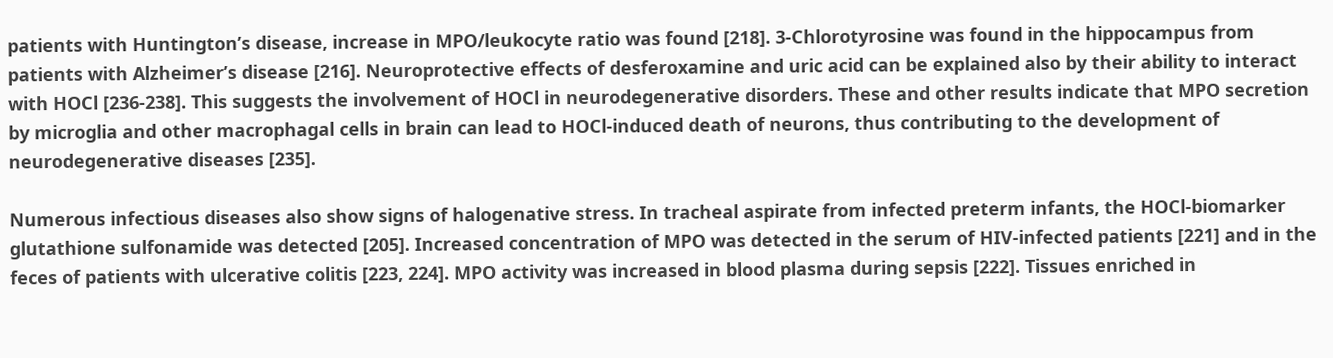patients with Huntington’s disease, increase in MPO/leukocyte ratio was found [218]. 3-Chlorotyrosine was found in the hippocampus from patients with Alzheimer’s disease [216]. Neuroprotective effects of desferoxamine and uric acid can be explained also by their ability to interact with HOCl [236-238]. This suggests the involvement of HOCl in neurodegenerative disorders. These and other results indicate that MPO secretion by microglia and other macrophagal cells in brain can lead to HOCl-induced death of neurons, thus contributing to the development of neurodegenerative diseases [235].

Numerous infectious diseases also show signs of halogenative stress. In tracheal aspirate from infected preterm infants, the HOCl-biomarker glutathione sulfonamide was detected [205]. Increased concentration of MPO was detected in the serum of HIV-infected patients [221] and in the feces of patients with ulcerative colitis [223, 224]. MPO activity was increased in blood plasma during sepsis [222]. Tissues enriched in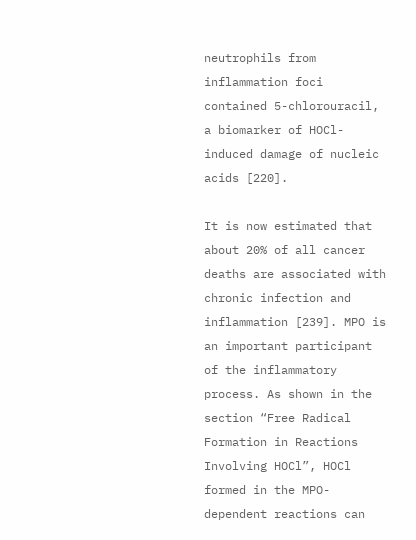neutrophils from inflammation foci contained 5-chlorouracil, a biomarker of HOCl-induced damage of nucleic acids [220].

It is now estimated that about 20% of all cancer deaths are associated with chronic infection and inflammation [239]. MPO is an important participant of the inflammatory process. As shown in the section “Free Radical Formation in Reactions Involving HOCl”, HOCl formed in the MPO-dependent reactions can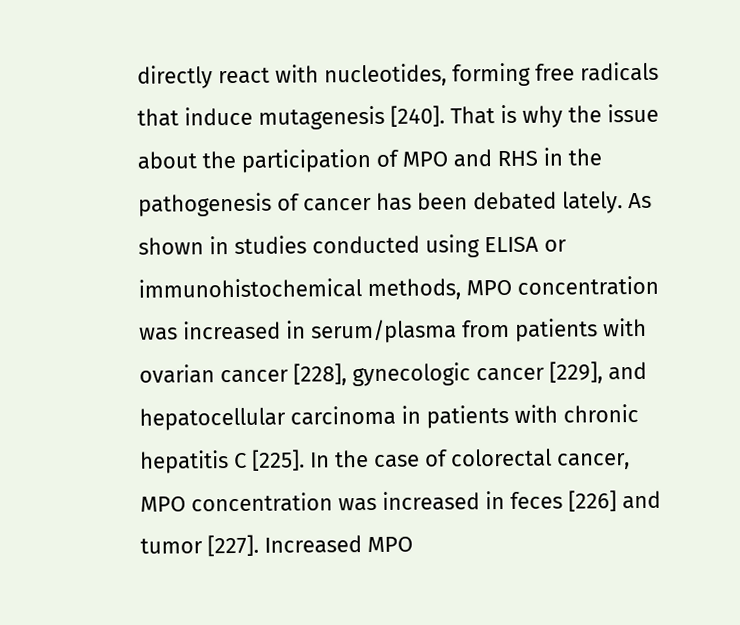directly react with nucleotides, forming free radicals that induce mutagenesis [240]. That is why the issue about the participation of MPO and RHS in the pathogenesis of cancer has been debated lately. As shown in studies conducted using ELISA or immunohistochemical methods, MPO concentration was increased in serum/plasma from patients with ovarian cancer [228], gynecologic cancer [229], and hepatocellular carcinoma in patients with chronic hepatitis C [225]. In the case of colorectal cancer, MPO concentration was increased in feces [226] and tumor [227]. Increased MPO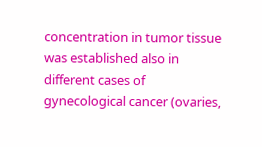concentration in tumor tissue was established also in different cases of gynecological cancer (ovaries,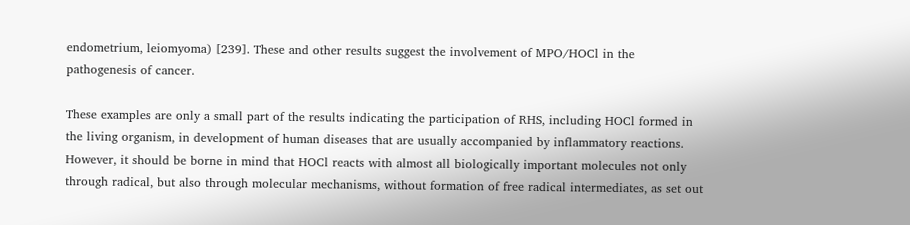endometrium, leiomyoma) [239]. These and other results suggest the involvement of MPO/HOCl in the pathogenesis of cancer.

These examples are only a small part of the results indicating the participation of RHS, including HOCl formed in the living organism, in development of human diseases that are usually accompanied by inflammatory reactions. However, it should be borne in mind that HOCl reacts with almost all biologically important molecules not only through radical, but also through molecular mechanisms, without formation of free radical intermediates, as set out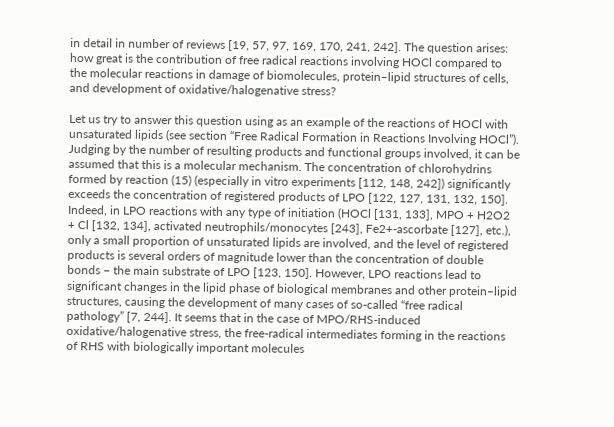in detail in number of reviews [19, 57, 97, 169, 170, 241, 242]. The question arises: how great is the contribution of free radical reactions involving HOCl compared to the molecular reactions in damage of biomolecules, protein–lipid structures of cells, and development of oxidative/halogenative stress?

Let us try to answer this question using as an example of the reactions of HOCl with unsaturated lipids (see section “Free Radical Formation in Reactions Involving HOCl”). Judging by the number of resulting products and functional groups involved, it can be assumed that this is a molecular mechanism. The concentration of chlorohydrins formed by reaction (15) (especially in vitro experiments [112, 148, 242]) significantly exceeds the concentration of registered products of LPO [122, 127, 131, 132, 150]. Indeed, in LPO reactions with any type of initiation (HOCl [131, 133], MPO + H2O2 + Cl [132, 134], activated neutrophils/monocytes [243], Fe2+-ascorbate [127], etc.), only a small proportion of unsaturated lipids are involved, and the level of registered products is several orders of magnitude lower than the concentration of double bonds – the main substrate of LPO [123, 150]. However, LPO reactions lead to significant changes in the lipid phase of biological membranes and other protein–lipid structures, causing the development of many cases of so-called “free radical pathology” [7, 244]. It seems that in the case of MPO/RHS-induced oxidative/halogenative stress, the free-radical intermediates forming in the reactions of RHS with biologically important molecules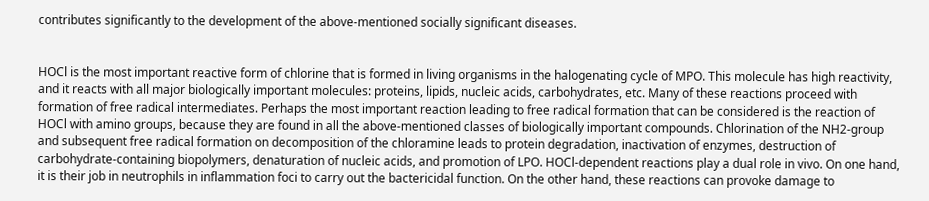contributes significantly to the development of the above-mentioned socially significant diseases.


HOCl is the most important reactive form of chlorine that is formed in living organisms in the halogenating cycle of MPO. This molecule has high reactivity, and it reacts with all major biologically important molecules: proteins, lipids, nucleic acids, carbohydrates, etc. Many of these reactions proceed with formation of free radical intermediates. Perhaps the most important reaction leading to free radical formation that can be considered is the reaction of HOCl with amino groups, because they are found in all the above-mentioned classes of biologically important compounds. Chlorination of the NH2-group and subsequent free radical formation on decomposition of the chloramine leads to protein degradation, inactivation of enzymes, destruction of carbohydrate-containing biopolymers, denaturation of nucleic acids, and promotion of LPO. HOCl-dependent reactions play a dual role in vivo. On one hand, it is their job in neutrophils in inflammation foci to carry out the bactericidal function. On the other hand, these reactions can provoke damage to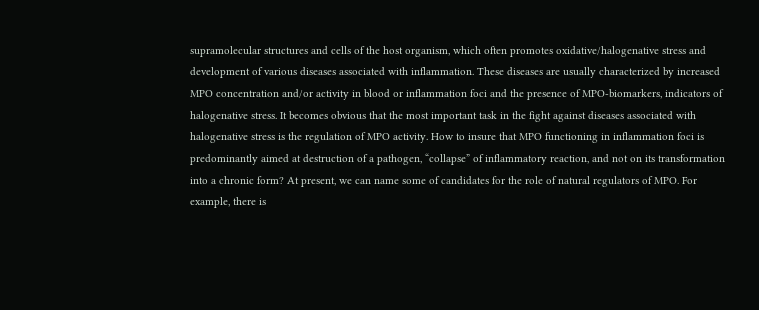supramolecular structures and cells of the host organism, which often promotes oxidative/halogenative stress and development of various diseases associated with inflammation. These diseases are usually characterized by increased MPO concentration and/or activity in blood or inflammation foci and the presence of MPO-biomarkers, indicators of halogenative stress. It becomes obvious that the most important task in the fight against diseases associated with halogenative stress is the regulation of MPO activity. How to insure that MPO functioning in inflammation foci is predominantly aimed at destruction of a pathogen, “collapse” of inflammatory reaction, and not on its transformation into a chronic form? At present, we can name some of candidates for the role of natural regulators of MPO. For example, there is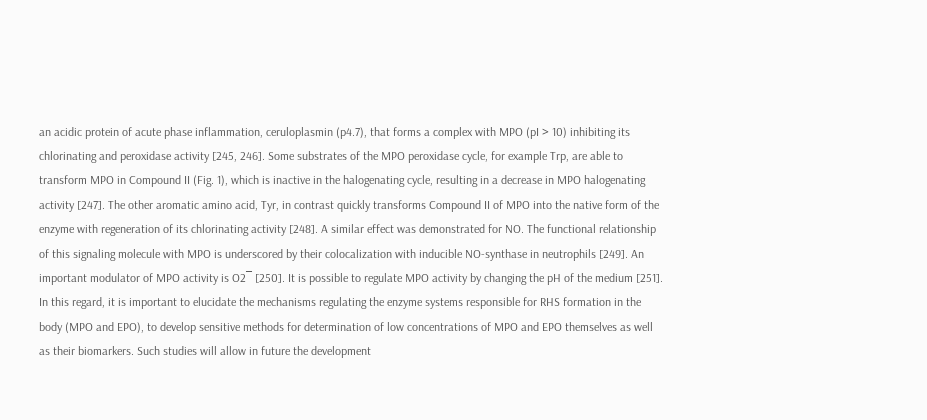an acidic protein of acute phase inflammation, ceruloplasmin (p4.7), that forms a complex with MPO (pI > 10) inhibiting its chlorinating and peroxidase activity [245, 246]. Some substrates of the MPO peroxidase cycle, for example Trp, are able to transform MPO in Compound II (Fig. 1), which is inactive in the halogenating cycle, resulting in a decrease in MPO halogenating activity [247]. The other aromatic amino acid, Tyr, in contrast quickly transforms Compound II of MPO into the native form of the enzyme with regeneration of its chlorinating activity [248]. A similar effect was demonstrated for NO. The functional relationship of this signaling molecule with MPO is underscored by their colocalization with inducible NO-synthase in neutrophils [249]. An important modulator of MPO activity is O2‾ [250]. It is possible to regulate MPO activity by changing the pH of the medium [251]. In this regard, it is important to elucidate the mechanisms regulating the enzyme systems responsible for RHS formation in the body (MPO and EPO), to develop sensitive methods for determination of low concentrations of MPO and EPO themselves as well as their biomarkers. Such studies will allow in future the development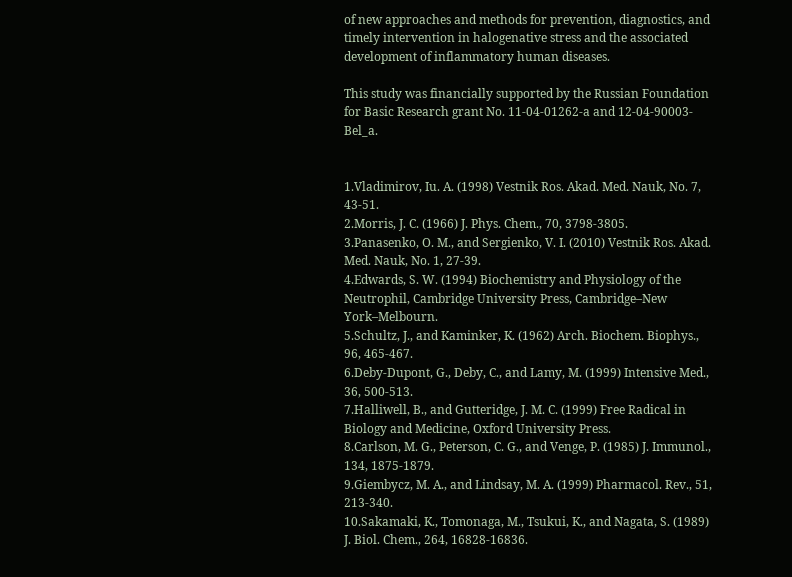of new approaches and methods for prevention, diagnostics, and timely intervention in halogenative stress and the associated development of inflammatory human diseases.

This study was financially supported by the Russian Foundation for Basic Research grant No. 11-04-01262-a and 12-04-90003-Bel_a.


1.Vladimirov, Iu. A. (1998) Vestnik Ros. Akad. Med. Nauk, No. 7, 43-51.
2.Morris, J. C. (1966) J. Phys. Chem., 70, 3798-3805.
3.Panasenko, O. M., and Sergienko, V. I. (2010) Vestnik Ros. Akad. Med. Nauk, No. 1, 27-39.
4.Edwards, S. W. (1994) Biochemistry and Physiology of the Neutrophil, Cambridge University Press, Cambridge–New York–Melbourn.
5.Schultz, J., and Kaminker, K. (1962) Arch. Biochem. Biophys., 96, 465-467.
6.Deby-Dupont, G., Deby, C., and Lamy, M. (1999) Intensive Med., 36, 500-513.
7.Halliwell, B., and Gutteridge, J. M. C. (1999) Free Radical in Biology and Medicine, Oxford University Press.
8.Carlson, M. G., Peterson, C. G., and Venge, P. (1985) J. Immunol., 134, 1875-1879.
9.Giembycz, M. A., and Lindsay, M. A. (1999) Pharmacol. Rev., 51, 213-340.
10.Sakamaki, K., Tomonaga, M., Tsukui, K., and Nagata, S. (1989) J. Biol. Chem., 264, 16828-16836.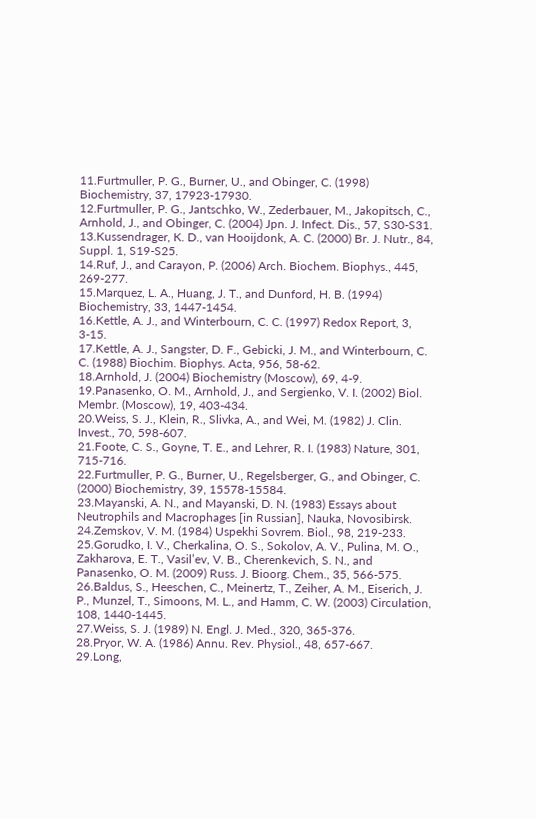11.Furtmuller, P. G., Burner, U., and Obinger, C. (1998) Biochemistry, 37, 17923-17930.
12.Furtmuller, P. G., Jantschko, W., Zederbauer, M., Jakopitsch, C., Arnhold, J., and Obinger, C. (2004) Jpn. J. Infect. Dis., 57, S30-S31.
13.Kussendrager, K. D., van Hooijdonk, A. C. (2000) Br. J. Nutr., 84, Suppl. 1, S19-S25.
14.Ruf, J., and Carayon, P. (2006) Arch. Biochem. Biophys., 445, 269-277.
15.Marquez, L. A., Huang, J. T., and Dunford, H. B. (1994) Biochemistry, 33, 1447-1454.
16.Kettle, A. J., and Winterbourn, C. C. (1997) Redox Report, 3, 3-15.
17.Kettle, A. J., Sangster, D. F., Gebicki, J. M., and Winterbourn, C. C. (1988) Biochim. Biophys. Acta, 956, 58-62.
18.Arnhold, J. (2004) Biochemistry (Moscow), 69, 4-9.
19.Panasenko, O. M., Arnhold, J., and Sergienko, V. I. (2002) Biol. Membr. (Moscow), 19, 403-434.
20.Weiss, S. J., Klein, R., Slivka, A., and Wei, M. (1982) J. Clin. Invest., 70, 598-607.
21.Foote, C. S., Goyne, T. E., and Lehrer, R. I. (1983) Nature, 301, 715-716.
22.Furtmuller, P. G., Burner, U., Regelsberger, G., and Obinger, C. (2000) Biochemistry, 39, 15578-15584.
23.Mayanski, A. N., and Mayanski, D. N. (1983) Essays about Neutrophils and Macrophages [in Russian], Nauka, Novosibirsk.
24.Zemskov, V. M. (1984) Uspekhi Sovrem. Biol., 98, 219-233.
25.Gorudko, I. V., Cherkalina, O. S., Sokolov, A. V., Pulina, M. O., Zakharova, E. T., Vasil’ev, V. B., Cherenkevich, S. N., and Panasenko, O. M. (2009) Russ. J. Bioorg. Chem., 35, 566-575.
26.Baldus, S., Heeschen, C., Meinertz, T., Zeiher, A. M., Eiserich, J. P., Munzel, T., Simoons, M. L., and Hamm, C. W. (2003) Circulation, 108, 1440-1445.
27.Weiss, S. J. (1989) N. Engl. J. Med., 320, 365-376.
28.Pryor, W. A. (1986) Annu. Rev. Physiol., 48, 657-667.
29.Long,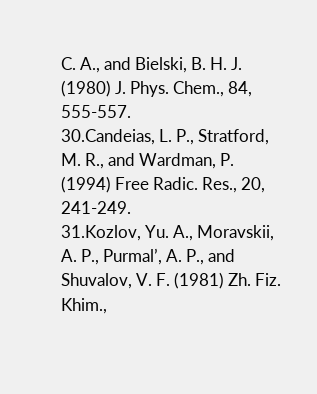C. A., and Bielski, B. H. J. (1980) J. Phys. Chem., 84, 555-557.
30.Candeias, L. P., Stratford, M. R., and Wardman, P. (1994) Free Radic. Res., 20, 241-249.
31.Kozlov, Yu. A., Moravskii, A. P., Purmal’, A. P., and Shuvalov, V. F. (1981) Zh. Fiz. Khim.,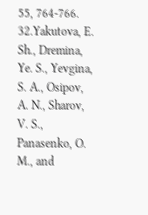55, 764-766.
32.Yakutova, E. Sh., Dremina, Ye. S., Yevgina, S. A., Osipov, A. N., Sharov, V. S., Panasenko, O. M., and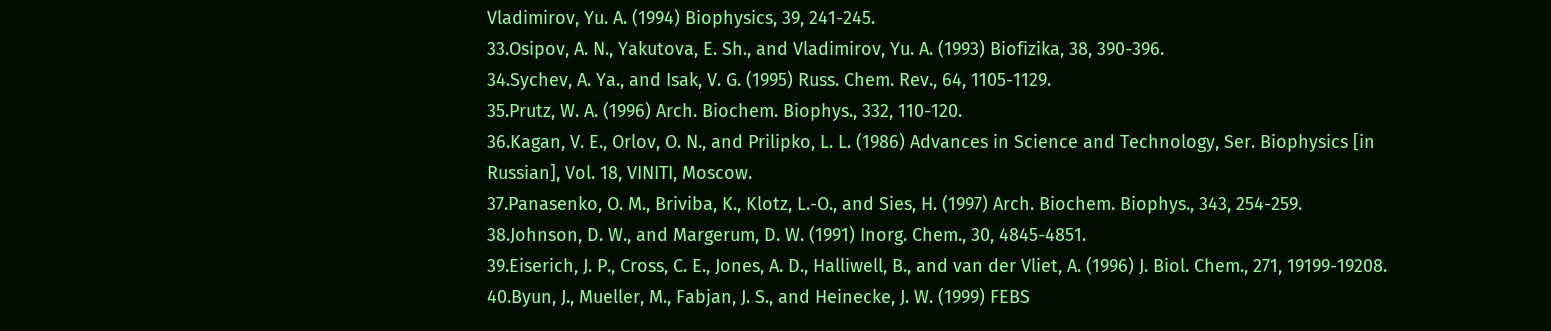Vladimirov, Yu. A. (1994) Biophysics, 39, 241-245.
33.Osipov, A. N., Yakutova, E. Sh., and Vladimirov, Yu. A. (1993) Biofizika, 38, 390-396.
34.Sychev, A. Ya., and Isak, V. G. (1995) Russ. Chem. Rev., 64, 1105-1129.
35.Prutz, W. A. (1996) Arch. Biochem. Biophys., 332, 110-120.
36.Kagan, V. E., Orlov, O. N., and Prilipko, L. L. (1986) Advances in Science and Technology, Ser. Biophysics [in Russian], Vol. 18, VINITI, Moscow.
37.Panasenko, O. M., Briviba, K., Klotz, L.-O., and Sies, H. (1997) Arch. Biochem. Biophys., 343, 254-259.
38.Johnson, D. W., and Margerum, D. W. (1991) Inorg. Chem., 30, 4845-4851.
39.Eiserich, J. P., Cross, C. E., Jones, A. D., Halliwell, B., and van der Vliet, A. (1996) J. Biol. Chem., 271, 19199-19208.
40.Byun, J., Mueller, M., Fabjan, J. S., and Heinecke, J. W. (1999) FEBS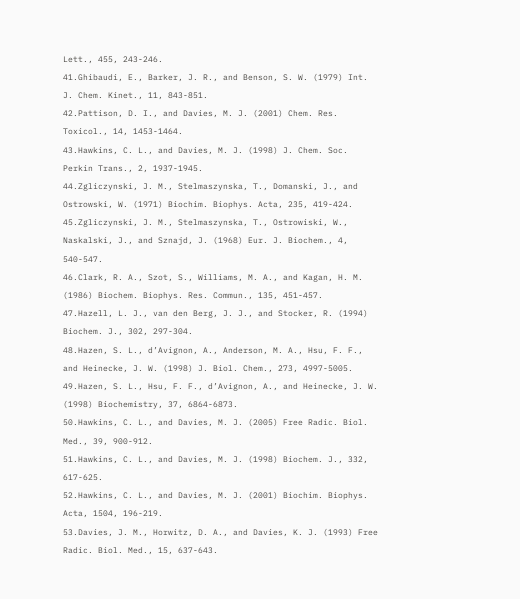Lett., 455, 243-246.
41.Ghibaudi, E., Barker, J. R., and Benson, S. W. (1979) Int. J. Chem. Kinet., 11, 843-851.
42.Pattison, D. I., and Davies, M. J. (2001) Chem. Res. Toxicol., 14, 1453-1464.
43.Hawkins, C. L., and Davies, M. J. (1998) J. Chem. Soc. Perkin Trans., 2, 1937-1945.
44.Zgliczynski, J. M., Stelmaszynska, T., Domanski, J., and Ostrowski, W. (1971) Biochim. Biophys. Acta, 235, 419-424.
45.Zgliczynski, J. M., Stelmaszynska, T., Ostrowiski, W., Naskalski, J., and Sznajd, J. (1968) Eur. J. Biochem., 4, 540-547.
46.Clark, R. A., Szot, S., Williams, M. A., and Kagan, H. M. (1986) Biochem. Biophys. Res. Commun., 135, 451-457.
47.Hazell, L. J., van den Berg, J. J., and Stocker, R. (1994) Biochem. J., 302, 297-304.
48.Hazen, S. L., d’Avignon, A., Anderson, M. A., Hsu, F. F., and Heinecke, J. W. (1998) J. Biol. Chem., 273, 4997-5005.
49.Hazen, S. L., Hsu, F. F., d’Avignon, A., and Heinecke, J. W. (1998) Biochemistry, 37, 6864-6873.
50.Hawkins, C. L., and Davies, M. J. (2005) Free Radic. Biol. Med., 39, 900-912.
51.Hawkins, C. L., and Davies, M. J. (1998) Biochem. J., 332, 617-625.
52.Hawkins, C. L., and Davies, M. J. (2001) Biochim. Biophys. Acta, 1504, 196-219.
53.Davies, J. M., Horwitz, D. A., and Davies, K. J. (1993) Free Radic. Biol. Med., 15, 637-643.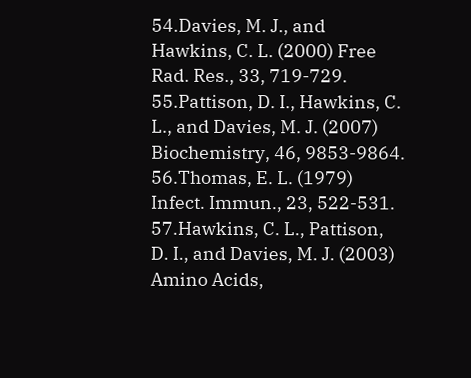54.Davies, M. J., and Hawkins, C. L. (2000) Free Rad. Res., 33, 719-729.
55.Pattison, D. I., Hawkins, C. L., and Davies, M. J. (2007) Biochemistry, 46, 9853-9864.
56.Thomas, E. L. (1979) Infect. Immun., 23, 522-531.
57.Hawkins, C. L., Pattison, D. I., and Davies, M. J. (2003) Amino Acids,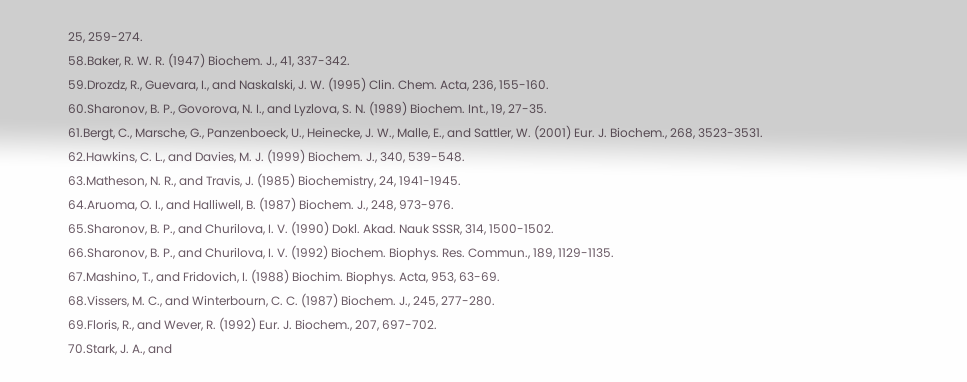25, 259-274.
58.Baker, R. W. R. (1947) Biochem. J., 41, 337-342.
59.Drozdz, R., Guevara, I., and Naskalski, J. W. (1995) Clin. Chem. Acta, 236, 155-160.
60.Sharonov, B. P., Govorova, N. I., and Lyzlova, S. N. (1989) Biochem. Int., 19, 27-35.
61.Bergt, C., Marsche, G., Panzenboeck, U., Heinecke, J. W., Malle, E., and Sattler, W. (2001) Eur. J. Biochem., 268, 3523-3531.
62.Hawkins, C. L., and Davies, M. J. (1999) Biochem. J., 340, 539-548.
63.Matheson, N. R., and Travis, J. (1985) Biochemistry, 24, 1941-1945.
64.Aruoma, O. I., and Halliwell, B. (1987) Biochem. J., 248, 973-976.
65.Sharonov, B. P., and Churilova, I. V. (1990) Dokl. Akad. Nauk SSSR, 314, 1500-1502.
66.Sharonov, B. P., and Churilova, I. V. (1992) Biochem. Biophys. Res. Commun., 189, 1129-1135.
67.Mashino, T., and Fridovich, I. (1988) Biochim. Biophys. Acta, 953, 63-69.
68.Vissers, M. C., and Winterbourn, C. C. (1987) Biochem. J., 245, 277-280.
69.Floris, R., and Wever, R. (1992) Eur. J. Biochem., 207, 697-702.
70.Stark, J. A., and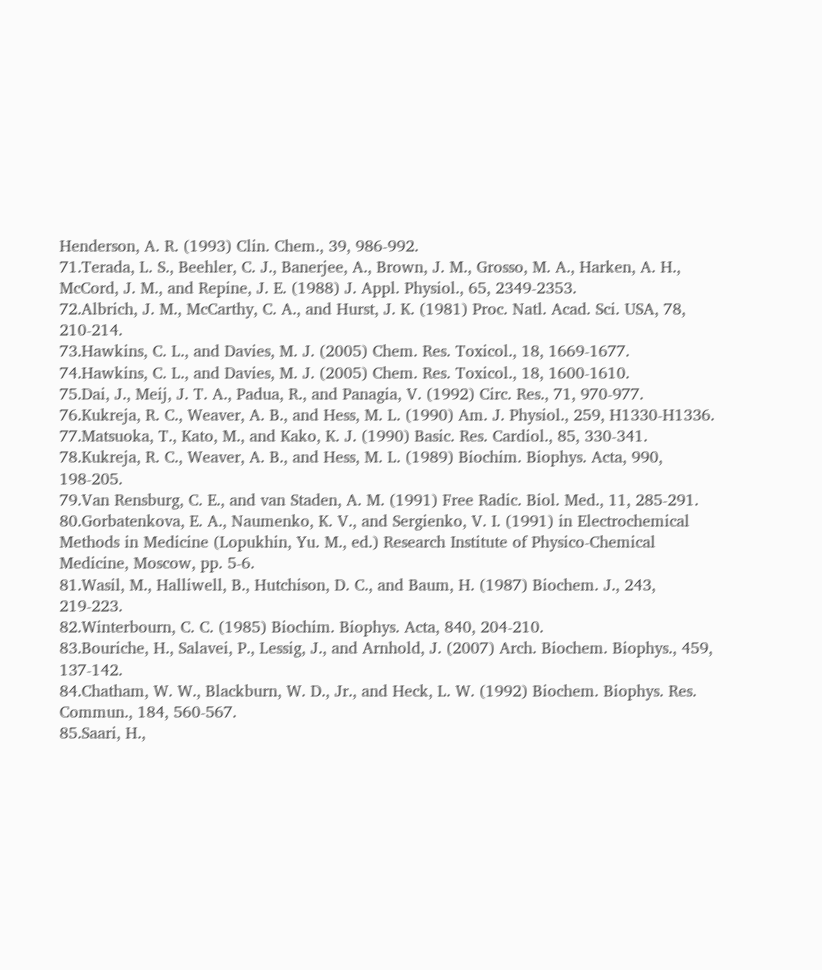Henderson, A. R. (1993) Clin. Chem., 39, 986-992.
71.Terada, L. S., Beehler, C. J., Banerjee, A., Brown, J. M., Grosso, M. A., Harken, A. H., McCord, J. M., and Repine, J. E. (1988) J. Appl. Physiol., 65, 2349-2353.
72.Albrich, J. M., McCarthy, C. A., and Hurst, J. K. (1981) Proc. Natl. Acad. Sci. USA, 78, 210-214.
73.Hawkins, C. L., and Davies, M. J. (2005) Chem. Res. Toxicol., 18, 1669-1677.
74.Hawkins, C. L., and Davies, M. J. (2005) Chem. Res. Toxicol., 18, 1600-1610.
75.Dai, J., Meij, J. T. A., Padua, R., and Panagia, V. (1992) Circ. Res., 71, 970-977.
76.Kukreja, R. C., Weaver, A. B., and Hess, M. L. (1990) Am. J. Physiol., 259, H1330-H1336.
77.Matsuoka, T., Kato, M., and Kako, K. J. (1990) Basic. Res. Cardiol., 85, 330-341.
78.Kukreja, R. C., Weaver, A. B., and Hess, M. L. (1989) Biochim. Biophys. Acta, 990, 198-205.
79.Van Rensburg, C. E., and van Staden, A. M. (1991) Free Radic. Biol. Med., 11, 285-291.
80.Gorbatenkova, E. A., Naumenko, K. V., and Sergienko, V. I. (1991) in Electrochemical Methods in Medicine (Lopukhin, Yu. M., ed.) Research Institute of Physico-Chemical Medicine, Moscow, pp. 5-6.
81.Wasil, M., Halliwell, B., Hutchison, D. C., and Baum, H. (1987) Biochem. J., 243, 219-223.
82.Winterbourn, C. C. (1985) Biochim. Biophys. Acta, 840, 204-210.
83.Bouriche, H., Salavei, P., Lessig, J., and Arnhold, J. (2007) Arch. Biochem. Biophys., 459, 137-142.
84.Chatham, W. W., Blackburn, W. D., Jr., and Heck, L. W. (1992) Biochem. Biophys. Res. Commun., 184, 560-567.
85.Saari, H.,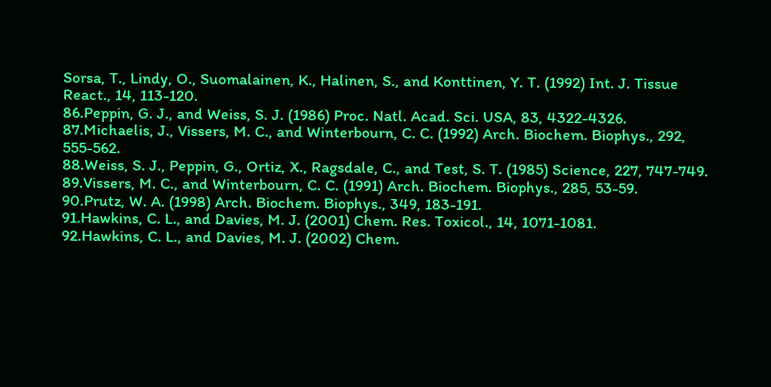Sorsa, T., Lindy, O., Suomalainen, K., Halinen, S., and Konttinen, Y. T. (1992) Int. J. Tissue React., 14, 113-120.
86.Peppin, G. J., and Weiss, S. J. (1986) Proc. Natl. Acad. Sci. USA, 83, 4322-4326.
87.Michaelis, J., Vissers, M. C., and Winterbourn, C. C. (1992) Arch. Biochem. Biophys., 292, 555-562.
88.Weiss, S. J., Peppin, G., Ortiz, X., Ragsdale, C., and Test, S. T. (1985) Science, 227, 747-749.
89.Vissers, M. C., and Winterbourn, C. C. (1991) Arch. Biochem. Biophys., 285, 53-59.
90.Prutz, W. A. (1998) Arch. Biochem. Biophys., 349, 183-191.
91.Hawkins, C. L., and Davies, M. J. (2001) Chem. Res. Toxicol., 14, 1071-1081.
92.Hawkins, C. L., and Davies, M. J. (2002) Chem.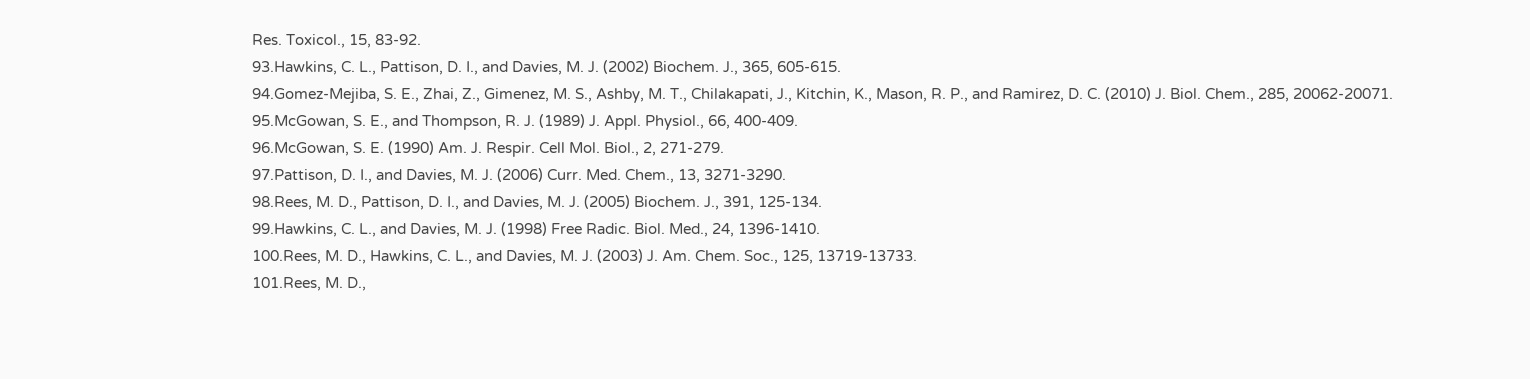Res. Toxicol., 15, 83-92.
93.Hawkins, C. L., Pattison, D. I., and Davies, M. J. (2002) Biochem. J., 365, 605-615.
94.Gomez-Mejiba, S. E., Zhai, Z., Gimenez, M. S., Ashby, M. T., Chilakapati, J., Kitchin, K., Mason, R. P., and Ramirez, D. C. (2010) J. Biol. Chem., 285, 20062-20071.
95.McGowan, S. E., and Thompson, R. J. (1989) J. Appl. Physiol., 66, 400-409.
96.McGowan, S. E. (1990) Am. J. Respir. Cell Mol. Biol., 2, 271-279.
97.Pattison, D. I., and Davies, M. J. (2006) Curr. Med. Chem., 13, 3271-3290.
98.Rees, M. D., Pattison, D. I., and Davies, M. J. (2005) Biochem. J., 391, 125-134.
99.Hawkins, C. L., and Davies, M. J. (1998) Free Radic. Biol. Med., 24, 1396-1410.
100.Rees, M. D., Hawkins, C. L., and Davies, M. J. (2003) J. Am. Chem. Soc., 125, 13719-13733.
101.Rees, M. D.,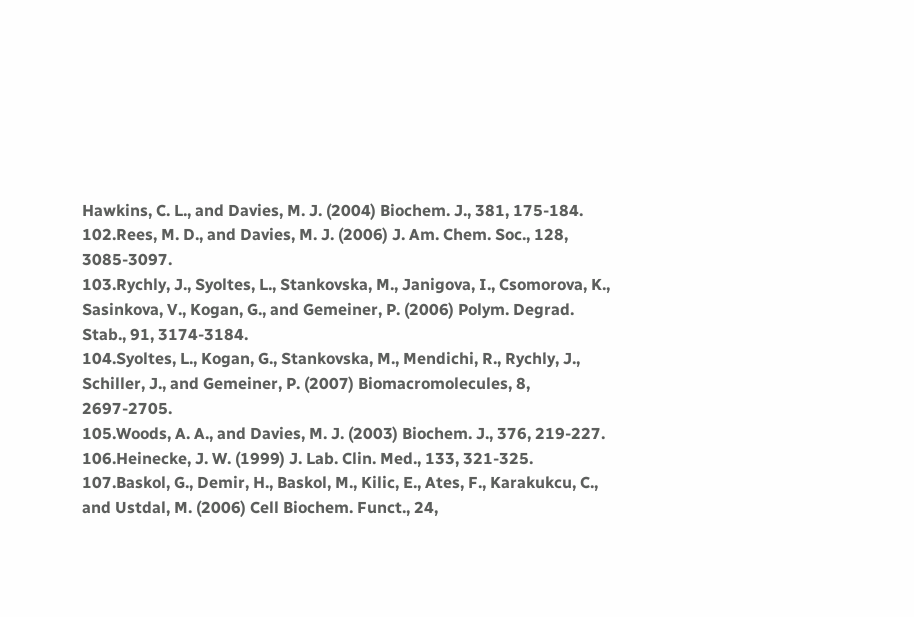Hawkins, C. L., and Davies, M. J. (2004) Biochem. J., 381, 175-184.
102.Rees, M. D., and Davies, M. J. (2006) J. Am. Chem. Soc., 128, 3085-3097.
103.Rychly, J., Syoltes, L., Stankovska, M., Janigova, I., Csomorova, K., Sasinkova, V., Kogan, G., and Gemeiner, P. (2006) Polym. Degrad. Stab., 91, 3174-3184.
104.Syoltes, L., Kogan, G., Stankovska, M., Mendichi, R., Rychly, J., Schiller, J., and Gemeiner, P. (2007) Biomacromolecules, 8, 2697-2705.
105.Woods, A. A., and Davies, M. J. (2003) Biochem. J., 376, 219-227.
106.Heinecke, J. W. (1999) J. Lab. Clin. Med., 133, 321-325.
107.Baskol, G., Demir, H., Baskol, M., Kilic, E., Ates, F., Karakukcu, C., and Ustdal, M. (2006) Cell Biochem. Funct., 24,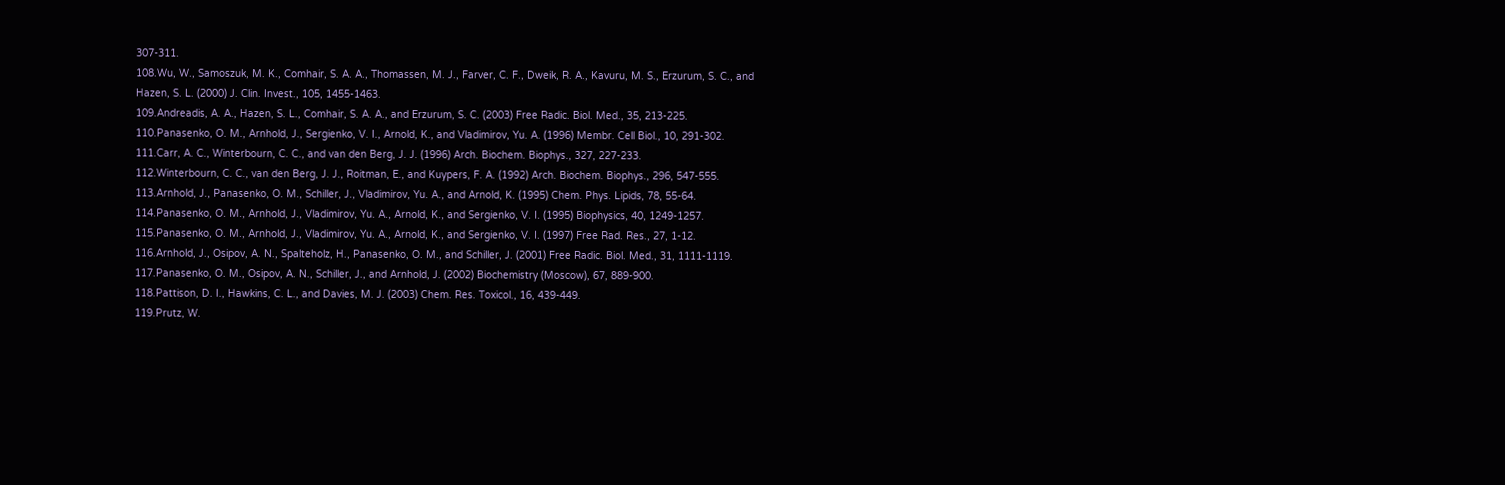307-311.
108.Wu, W., Samoszuk, M. K., Comhair, S. A. A., Thomassen, M. J., Farver, C. F., Dweik, R. A., Kavuru, M. S., Erzurum, S. C., and Hazen, S. L. (2000) J. Clin. Invest., 105, 1455-1463.
109.Andreadis, A. A., Hazen, S. L., Comhair, S. A. A., and Erzurum, S. C. (2003) Free Radic. Biol. Med., 35, 213-225.
110.Panasenko, O. M., Arnhold, J., Sergienko, V. I., Arnold, K., and Vladimirov, Yu. A. (1996) Membr. Cell Biol., 10, 291-302.
111.Carr, A. C., Winterbourn, C. C., and van den Berg, J. J. (1996) Arch. Biochem. Biophys., 327, 227-233.
112.Winterbourn, C. C., van den Berg, J. J., Roitman, E., and Kuypers, F. A. (1992) Arch. Biochem. Biophys., 296, 547-555.
113.Arnhold, J., Panasenko, O. M., Schiller, J., Vladimirov, Yu. A., and Arnold, K. (1995) Chem. Phys. Lipids, 78, 55-64.
114.Panasenko, O. M., Arnhold, J., Vladimirov, Yu. A., Arnold, K., and Sergienko, V. I. (1995) Biophysics, 40, 1249-1257.
115.Panasenko, O. M., Arnhold, J., Vladimirov, Yu. A., Arnold, K., and Sergienko, V. I. (1997) Free Rad. Res., 27, 1-12.
116.Arnhold, J., Osipov, A. N., Spalteholz, H., Panasenko, O. M., and Schiller, J. (2001) Free Radic. Biol. Med., 31, 1111-1119.
117.Panasenko, O. M., Osipov, A. N., Schiller, J., and Arnhold, J. (2002) Biochemistry (Moscow), 67, 889-900.
118.Pattison, D. I., Hawkins, C. L., and Davies, M. J. (2003) Chem. Res. Toxicol., 16, 439-449.
119.Prutz, W.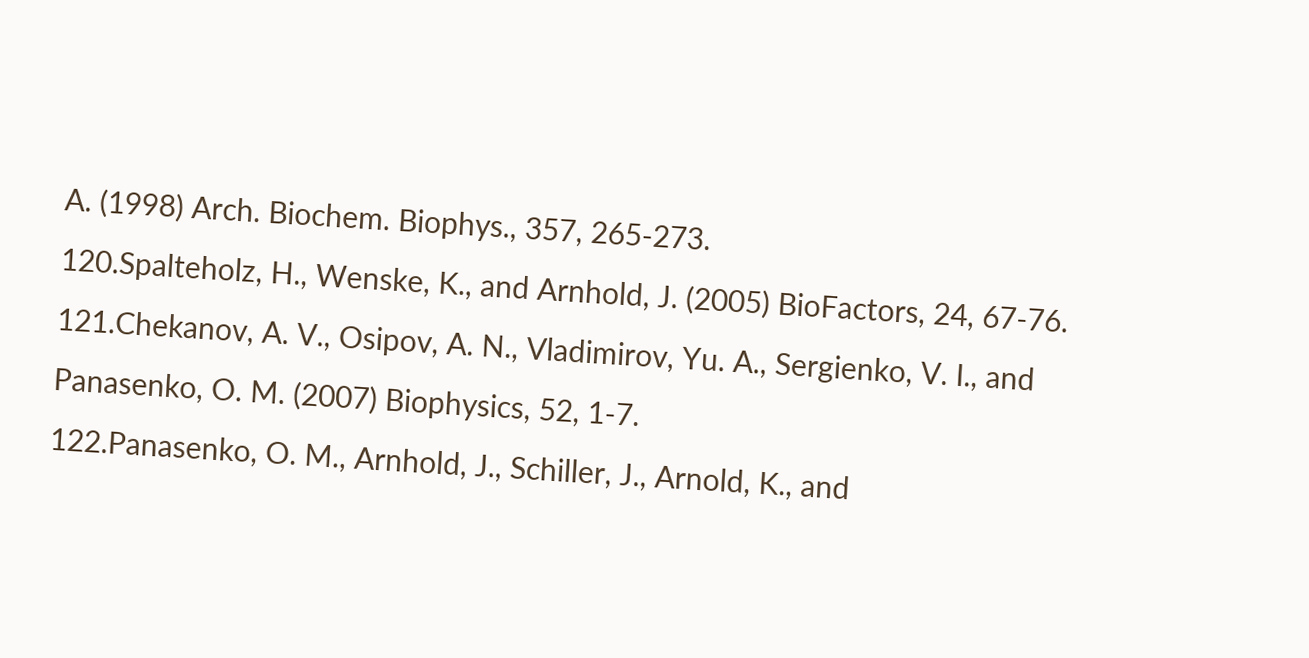A. (1998) Arch. Biochem. Biophys., 357, 265-273.
120.Spalteholz, H., Wenske, K., and Arnhold, J. (2005) BioFactors, 24, 67-76.
121.Chekanov, A. V., Osipov, A. N., Vladimirov, Yu. A., Sergienko, V. I., and Panasenko, O. M. (2007) Biophysics, 52, 1-7.
122.Panasenko, O. M., Arnhold, J., Schiller, J., Arnold, K., and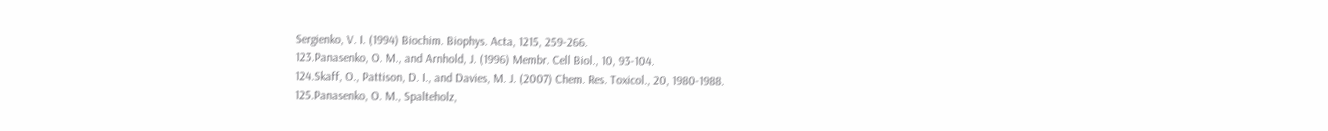Sergienko, V. I. (1994) Biochim. Biophys. Acta, 1215, 259-266.
123.Panasenko, O. M., and Arnhold, J. (1996) Membr. Cell Biol., 10, 93-104.
124.Skaff, O., Pattison, D. I., and Davies, M. J. (2007) Chem. Res. Toxicol., 20, 1980-1988.
125.Panasenko, O. M., Spalteholz,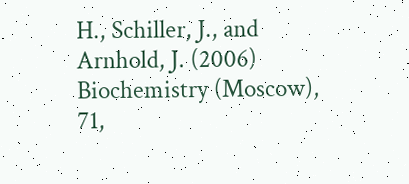H., Schiller, J., and Arnhold, J. (2006) Biochemistry (Moscow), 71,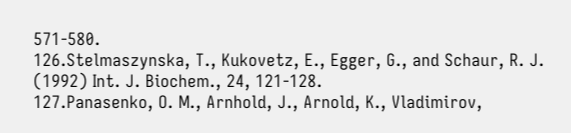571-580.
126.Stelmaszynska, T., Kukovetz, E., Egger, G., and Schaur, R. J. (1992) Int. J. Biochem., 24, 121-128.
127.Panasenko, O. M., Arnhold, J., Arnold, K., Vladimirov,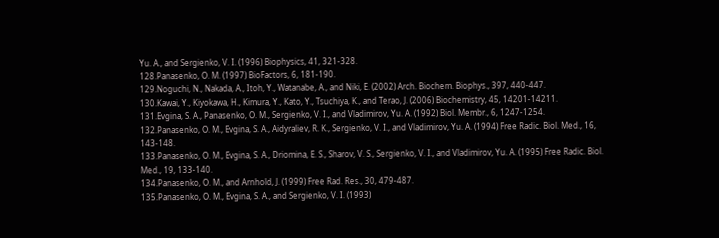Yu. A., and Sergienko, V. I. (1996) Biophysics, 41, 321-328.
128.Panasenko, O. M. (1997) BioFactors, 6, 181-190.
129.Noguchi, N., Nakada, A., Itoh, Y., Watanabe, A., and Niki, E. (2002) Arch. Biochem. Biophys., 397, 440-447.
130.Kawai, Y., Kiyokawa, H., Kimura, Y., Kato, Y., Tsuchiya, K., and Terao, J. (2006) Biochemistry, 45, 14201-14211.
131.Evgina, S. A., Panasenko, O. M., Sergienko, V. I., and Vladimirov, Yu. A. (1992) Biol. Membr., 6, 1247-1254.
132.Panasenko, O. M., Evgina, S. A., Aidyraliev, R. K., Sergienko, V. I., and Vladimirov, Yu. A. (1994) Free Radic. Biol. Med., 16, 143-148.
133.Panasenko, O. M., Evgina, S. A., Driomina, E. S., Sharov, V. S., Sergienko, V. I., and Vladimirov, Yu. A. (1995) Free Radic. Biol. Med., 19, 133-140.
134.Panasenko, O. M., and Arnhold, J. (1999) Free Rad. Res., 30, 479-487.
135.Panasenko, O. M., Evgina, S. A., and Sergienko, V. I. (1993)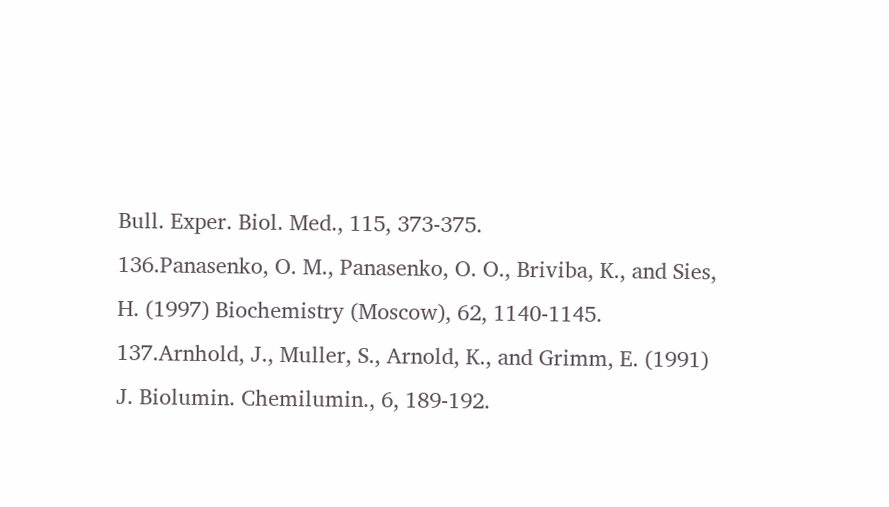Bull. Exper. Biol. Med., 115, 373-375.
136.Panasenko, O. M., Panasenko, O. O., Briviba, K., and Sies, H. (1997) Biochemistry (Moscow), 62, 1140-1145.
137.Arnhold, J., Muller, S., Arnold, K., and Grimm, E. (1991) J. Biolumin. Chemilumin., 6, 189-192.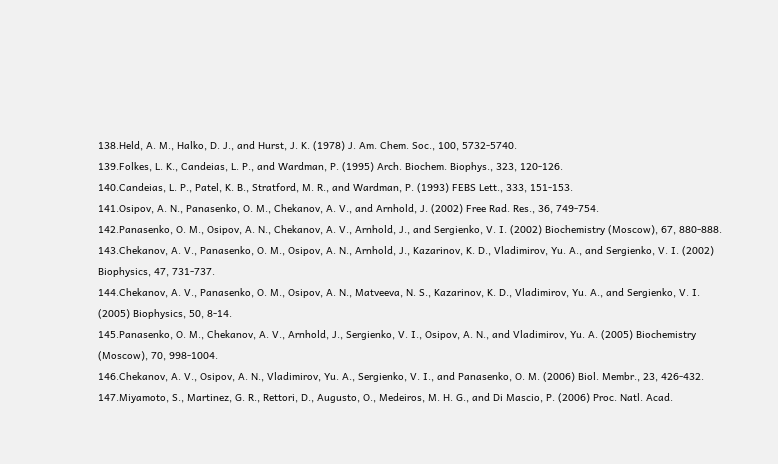138.Held, A. M., Halko, D. J., and Hurst, J. K. (1978) J. Am. Chem. Soc., 100, 5732-5740.
139.Folkes, L. K., Candeias, L. P., and Wardman, P. (1995) Arch. Biochem. Biophys., 323, 120-126.
140.Candeias, L. P., Patel, K. B., Stratford, M. R., and Wardman, P. (1993) FEBS Lett., 333, 151-153.
141.Osipov, A. N., Panasenko, O. M., Chekanov, A. V., and Arnhold, J. (2002) Free Rad. Res., 36, 749-754.
142.Panasenko, O. M., Osipov, A. N., Chekanov, A. V., Arnhold, J., and Sergienko, V. I. (2002) Biochemistry (Moscow), 67, 880-888.
143.Chekanov, A. V., Panasenko, O. M., Osipov, A. N., Arnhold, J., Kazarinov, K. D., Vladimirov, Yu. A., and Sergienko, V. I. (2002) Biophysics, 47, 731-737.
144.Chekanov, A. V., Panasenko, O. M., Osipov, A. N., Matveeva, N. S., Kazarinov, K. D., Vladimirov, Yu. A., and Sergienko, V. I. (2005) Biophysics, 50, 8-14.
145.Panasenko, O. M., Chekanov, A. V., Arnhold, J., Sergienko, V. I., Osipov, A. N., and Vladimirov, Yu. A. (2005) Biochemistry (Moscow), 70, 998-1004.
146.Chekanov, A. V., Osipov, A. N., Vladimirov, Yu. A., Sergienko, V. I., and Panasenko, O. M. (2006) Biol. Membr., 23, 426-432.
147.Miyamoto, S., Martinez, G. R., Rettori, D., Augusto, O., Medeiros, M. H. G., and Di Mascio, P. (2006) Proc. Natl. Acad.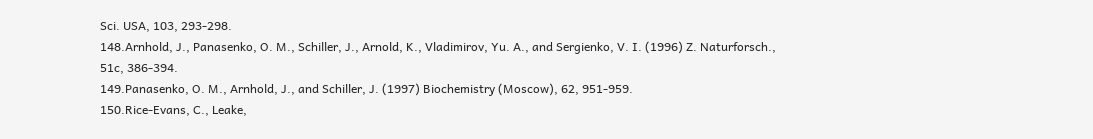Sci. USA, 103, 293-298.
148.Arnhold, J., Panasenko, O. M., Schiller, J., Arnold, K., Vladimirov, Yu. A., and Sergienko, V. I. (1996) Z. Naturforsch., 51c, 386-394.
149.Panasenko, O. M., Arnhold, J., and Schiller, J. (1997) Biochemistry (Moscow), 62, 951-959.
150.Rice-Evans, C., Leake,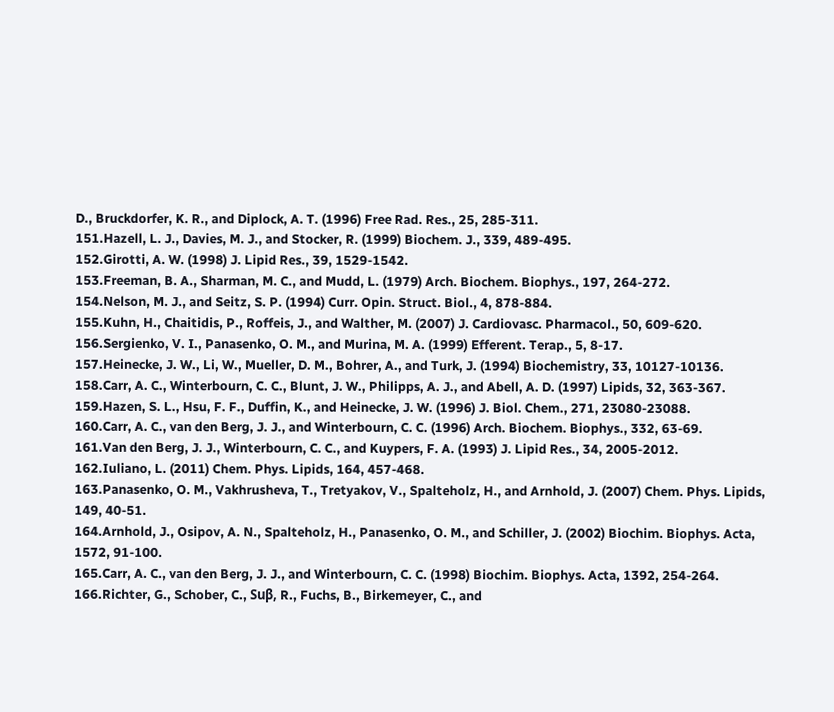D., Bruckdorfer, K. R., and Diplock, A. T. (1996) Free Rad. Res., 25, 285-311.
151.Hazell, L. J., Davies, M. J., and Stocker, R. (1999) Biochem. J., 339, 489-495.
152.Girotti, A. W. (1998) J. Lipid Res., 39, 1529-1542.
153.Freeman, B. A., Sharman, M. C., and Mudd, L. (1979) Arch. Biochem. Biophys., 197, 264-272.
154.Nelson, M. J., and Seitz, S. P. (1994) Curr. Opin. Struct. Biol., 4, 878-884.
155.Kuhn, H., Chaitidis, P., Roffeis, J., and Walther, M. (2007) J. Cardiovasc. Pharmacol., 50, 609-620.
156.Sergienko, V. I., Panasenko, O. M., and Murina, M. A. (1999) Efferent. Terap., 5, 8-17.
157.Heinecke, J. W., Li, W., Mueller, D. M., Bohrer, A., and Turk, J. (1994) Biochemistry, 33, 10127-10136.
158.Carr, A. C., Winterbourn, C. C., Blunt, J. W., Philipps, A. J., and Abell, A. D. (1997) Lipids, 32, 363-367.
159.Hazen, S. L., Hsu, F. F., Duffin, K., and Heinecke, J. W. (1996) J. Biol. Chem., 271, 23080-23088.
160.Carr, A. C., van den Berg, J. J., and Winterbourn, C. C. (1996) Arch. Biochem. Biophys., 332, 63-69.
161.Van den Berg, J. J., Winterbourn, C. C., and Kuypers, F. A. (1993) J. Lipid Res., 34, 2005-2012.
162.Iuliano, L. (2011) Chem. Phys. Lipids, 164, 457-468.
163.Panasenko, O. M., Vakhrusheva, T., Tretyakov, V., Spalteholz, H., and Arnhold, J. (2007) Chem. Phys. Lipids, 149, 40-51.
164.Arnhold, J., Osipov, A. N., Spalteholz, H., Panasenko, O. M., and Schiller, J. (2002) Biochim. Biophys. Acta, 1572, 91-100.
165.Carr, A. C., van den Berg, J. J., and Winterbourn, C. C. (1998) Biochim. Biophys. Acta, 1392, 254-264.
166.Richter, G., Schober, C., Suβ, R., Fuchs, B., Birkemeyer, C., and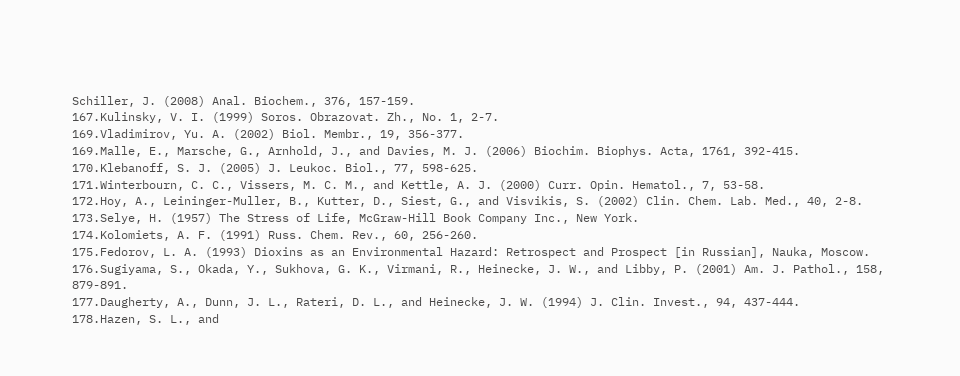Schiller, J. (2008) Anal. Biochem., 376, 157-159.
167.Kulinsky, V. I. (1999) Soros. Obrazovat. Zh., No. 1, 2-7.
169.Vladimirov, Yu. A. (2002) Biol. Membr., 19, 356-377.
169.Malle, E., Marsche, G., Arnhold, J., and Davies, M. J. (2006) Biochim. Biophys. Acta, 1761, 392-415.
170.Klebanoff, S. J. (2005) J. Leukoc. Biol., 77, 598-625.
171.Winterbourn, C. C., Vissers, M. C. M., and Kettle, A. J. (2000) Curr. Opin. Hematol., 7, 53-58.
172.Hoy, A., Leininger-Muller, B., Kutter, D., Siest, G., and Visvikis, S. (2002) Clin. Chem. Lab. Med., 40, 2-8.
173.Selye, H. (1957) The Stress of Life, McGraw-Hill Book Company Inc., New York.
174.Kolomiets, A. F. (1991) Russ. Chem. Rev., 60, 256-260.
175.Fedorov, L. A. (1993) Dioxins as an Environmental Hazard: Retrospect and Prospect [in Russian], Nauka, Moscow.
176.Sugiyama, S., Okada, Y., Sukhova, G. K., Virmani, R., Heinecke, J. W., and Libby, P. (2001) Am. J. Pathol., 158, 879-891.
177.Daugherty, A., Dunn, J. L., Rateri, D. L., and Heinecke, J. W. (1994) J. Clin. Invest., 94, 437-444.
178.Hazen, S. L., and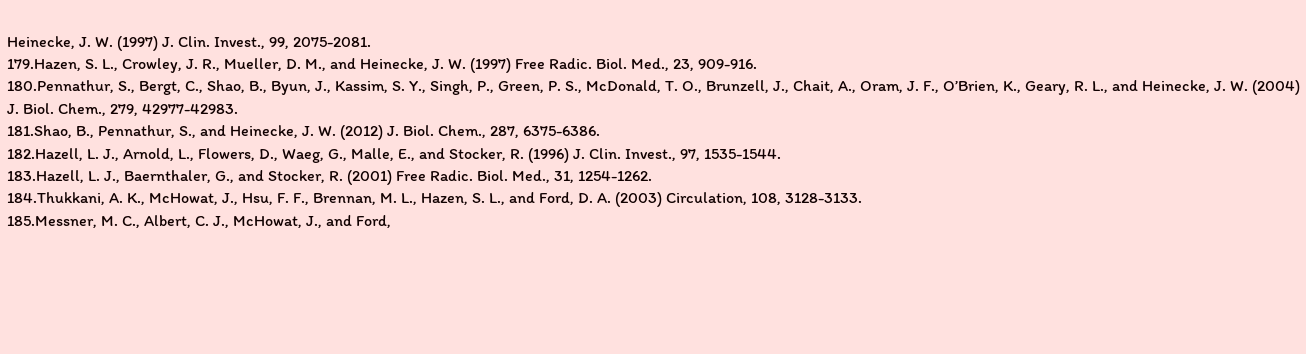Heinecke, J. W. (1997) J. Clin. Invest., 99, 2075-2081.
179.Hazen, S. L., Crowley, J. R., Mueller, D. M., and Heinecke, J. W. (1997) Free Radic. Biol. Med., 23, 909-916.
180.Pennathur, S., Bergt, C., Shao, B., Byun, J., Kassim, S. Y., Singh, P., Green, P. S., McDonald, T. O., Brunzell, J., Chait, A., Oram, J. F., O’Brien, K., Geary, R. L., and Heinecke, J. W. (2004) J. Biol. Chem., 279, 42977-42983.
181.Shao, B., Pennathur, S., and Heinecke, J. W. (2012) J. Biol. Chem., 287, 6375-6386.
182.Hazell, L. J., Arnold, L., Flowers, D., Waeg, G., Malle, E., and Stocker, R. (1996) J. Clin. Invest., 97, 1535-1544.
183.Hazell, L. J., Baernthaler, G., and Stocker, R. (2001) Free Radic. Biol. Med., 31, 1254-1262.
184.Thukkani, A. K., McHowat, J., Hsu, F. F., Brennan, M. L., Hazen, S. L., and Ford, D. A. (2003) Circulation, 108, 3128-3133.
185.Messner, M. C., Albert, C. J., McHowat, J., and Ford,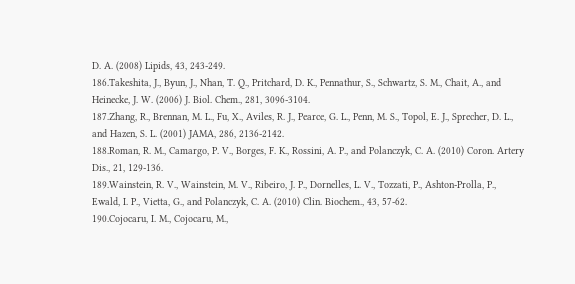D. A. (2008) Lipids, 43, 243-249.
186.Takeshita, J., Byun, J., Nhan, T. Q., Pritchard, D. K., Pennathur, S., Schwartz, S. M., Chait, A., and Heinecke, J. W. (2006) J. Biol. Chem., 281, 3096-3104.
187.Zhang, R., Brennan, M. L., Fu, X., Aviles, R. J., Pearce, G. L., Penn, M. S., Topol, E. J., Sprecher, D. L., and Hazen, S. L. (2001) JAMA, 286, 2136-2142.
188.Roman, R. M., Camargo, P. V., Borges, F. K., Rossini, A. P., and Polanczyk, C. A. (2010) Coron. Artery Dis., 21, 129-136.
189.Wainstein, R. V., Wainstein, M. V., Ribeiro, J. P., Dornelles, L. V., Tozzati, P., Ashton-Prolla, P., Ewald, I. P., Vietta, G., and Polanczyk, C. A. (2010) Clin. Biochem., 43, 57-62.
190.Cojocaru, I. M., Cojocaru, M.,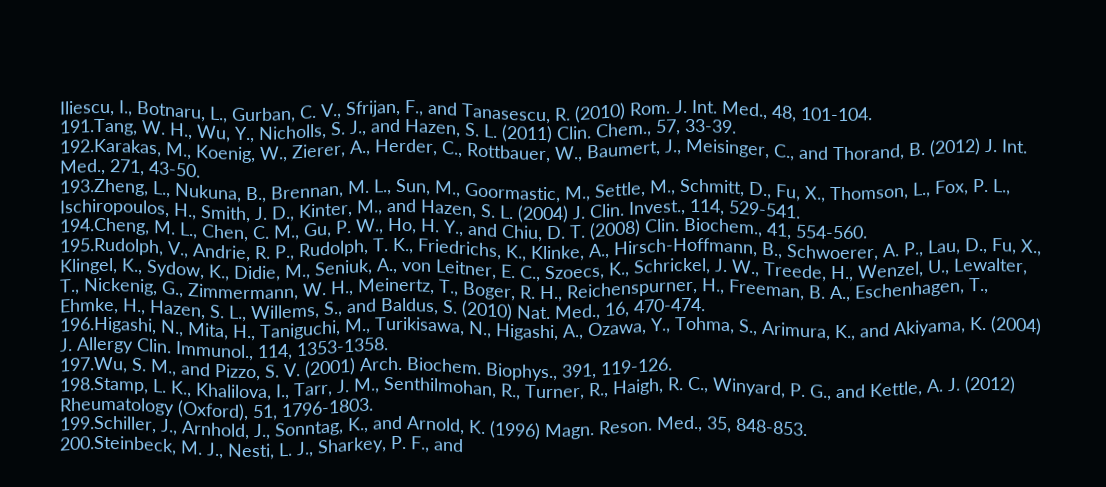Iliescu, I., Botnaru, L., Gurban, C. V., Sfrijan, F., and Tanasescu, R. (2010) Rom. J. Int. Med., 48, 101-104.
191.Tang, W. H., Wu, Y., Nicholls, S. J., and Hazen, S. L. (2011) Clin. Chem., 57, 33-39.
192.Karakas, M., Koenig, W., Zierer, A., Herder, C., Rottbauer, W., Baumert, J., Meisinger, C., and Thorand, B. (2012) J. Int. Med., 271, 43-50.
193.Zheng, L., Nukuna, B., Brennan, M. L., Sun, M., Goormastic, M., Settle, M., Schmitt, D., Fu, X., Thomson, L., Fox, P. L., Ischiropoulos, H., Smith, J. D., Kinter, M., and Hazen, S. L. (2004) J. Clin. Invest., 114, 529-541.
194.Cheng, M. L., Chen, C. M., Gu, P. W., Ho, H. Y., and Chiu, D. T. (2008) Clin. Biochem., 41, 554-560.
195.Rudolph, V., Andrie, R. P., Rudolph, T. K., Friedrichs, K., Klinke, A., Hirsch-Hoffmann, B., Schwoerer, A. P., Lau, D., Fu, X., Klingel, K., Sydow, K., Didie, M., Seniuk, A., von Leitner, E. C., Szoecs, K., Schrickel, J. W., Treede, H., Wenzel, U., Lewalter, T., Nickenig, G., Zimmermann, W. H., Meinertz, T., Boger, R. H., Reichenspurner, H., Freeman, B. A., Eschenhagen, T., Ehmke, H., Hazen, S. L., Willems, S., and Baldus, S. (2010) Nat. Med., 16, 470-474.
196.Higashi, N., Mita, H., Taniguchi, M., Turikisawa, N., Higashi, A., Ozawa, Y., Tohma, S., Arimura, K., and Akiyama, K. (2004) J. Allergy Clin. Immunol., 114, 1353-1358.
197.Wu, S. M., and Pizzo, S. V. (2001) Arch. Biochem. Biophys., 391, 119-126.
198.Stamp, L. K., Khalilova, I., Tarr, J. M., Senthilmohan, R., Turner, R., Haigh, R. C., Winyard, P. G., and Kettle, A. J. (2012) Rheumatology (Oxford), 51, 1796-1803.
199.Schiller, J., Arnhold, J., Sonntag, K., and Arnold, K. (1996) Magn. Reson. Med., 35, 848-853.
200.Steinbeck, M. J., Nesti, L. J., Sharkey, P. F., and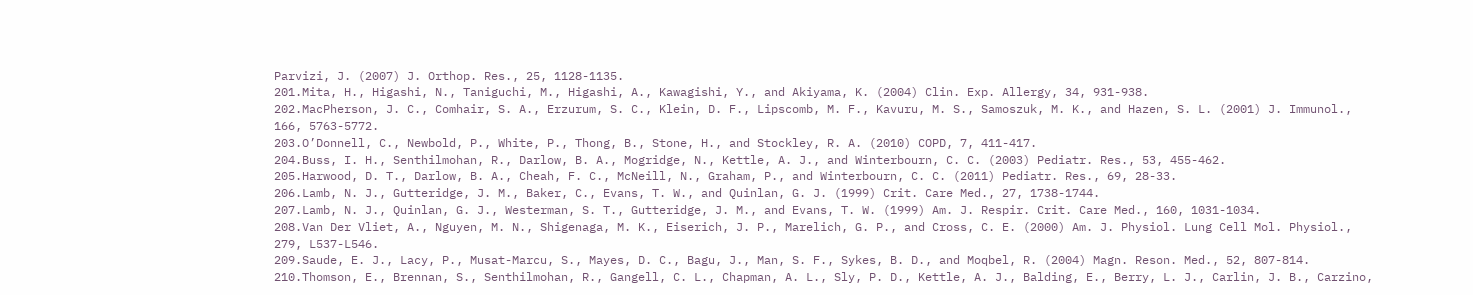Parvizi, J. (2007) J. Orthop. Res., 25, 1128-1135.
201.Mita, H., Higashi, N., Taniguchi, M., Higashi, A., Kawagishi, Y., and Akiyama, K. (2004) Clin. Exp. Allergy, 34, 931-938.
202.MacPherson, J. C., Comhair, S. A., Erzurum, S. C., Klein, D. F., Lipscomb, M. F., Kavuru, M. S., Samoszuk, M. K., and Hazen, S. L. (2001) J. Immunol., 166, 5763-5772.
203.O’Donnell, C., Newbold, P., White, P., Thong, B., Stone, H., and Stockley, R. A. (2010) COPD, 7, 411-417.
204.Buss, I. H., Senthilmohan, R., Darlow, B. A., Mogridge, N., Kettle, A. J., and Winterbourn, C. C. (2003) Pediatr. Res., 53, 455-462.
205.Harwood, D. T., Darlow, B. A., Cheah, F. C., McNeill, N., Graham, P., and Winterbourn, C. C. (2011) Pediatr. Res., 69, 28-33.
206.Lamb, N. J., Gutteridge, J. M., Baker, C., Evans, T. W., and Quinlan, G. J. (1999) Crit. Care Med., 27, 1738-1744.
207.Lamb, N. J., Quinlan, G. J., Westerman, S. T., Gutteridge, J. M., and Evans, T. W. (1999) Am. J. Respir. Crit. Care Med., 160, 1031-1034.
208.Van Der Vliet, A., Nguyen, M. N., Shigenaga, M. K., Eiserich, J. P., Marelich, G. P., and Cross, C. E. (2000) Am. J. Physiol. Lung Cell Mol. Physiol., 279, L537-L546.
209.Saude, E. J., Lacy, P., Musat-Marcu, S., Mayes, D. C., Bagu, J., Man, S. F., Sykes, B. D., and Moqbel, R. (2004) Magn. Reson. Med., 52, 807-814.
210.Thomson, E., Brennan, S., Senthilmohan, R., Gangell, C. L., Chapman, A. L., Sly, P. D., Kettle, A. J., Balding, E., Berry, L. J., Carlin, J. B., Carzino,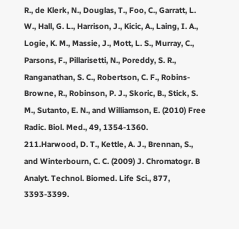R., de Klerk, N., Douglas, T., Foo, C., Garratt, L. W., Hall, G. L., Harrison, J., Kicic, A., Laing, I. A., Logie, K. M., Massie, J., Mott, L. S., Murray, C., Parsons, F., Pillarisetti, N., Poreddy, S. R., Ranganathan, S. C., Robertson, C. F., Robins-Browne, R., Robinson, P. J., Skoric, B., Stick, S. M., Sutanto, E. N., and Williamson, E. (2010) Free Radic. Biol. Med., 49, 1354-1360.
211.Harwood, D. T., Kettle, A. J., Brennan, S., and Winterbourn, C. C. (2009) J. Chromatogr. B Analyt. Technol. Biomed. Life Sci., 877, 3393-3399.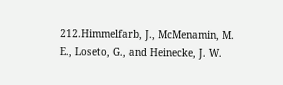212.Himmelfarb, J., McMenamin, M. E., Loseto, G., and Heinecke, J. W.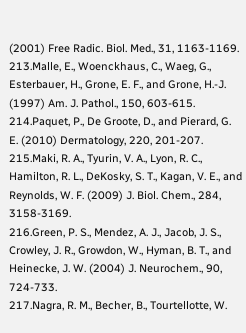(2001) Free Radic. Biol. Med., 31, 1163-1169.
213.Malle, E., Woenckhaus, C., Waeg, G., Esterbauer, H., Grone, E. F., and Grone, H.-J. (1997) Am. J. Pathol., 150, 603-615.
214.Paquet, P., De Groote, D., and Pierard, G. E. (2010) Dermatology, 220, 201-207.
215.Maki, R. A., Tyurin, V. A., Lyon, R. C., Hamilton, R. L., DeKosky, S. T., Kagan, V. E., and Reynolds, W. F. (2009) J. Biol. Chem., 284, 3158-3169.
216.Green, P. S., Mendez, A. J., Jacob, J. S., Crowley, J. R., Growdon, W., Hyman, B. T., and Heinecke, J. W. (2004) J. Neurochem., 90, 724-733.
217.Nagra, R. M., Becher, B., Tourtellotte, W.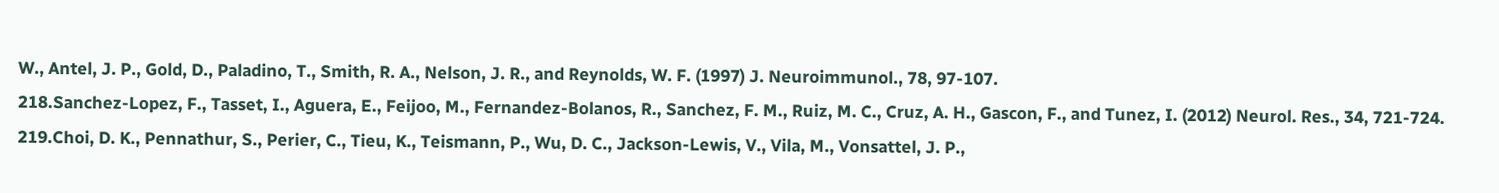W., Antel, J. P., Gold, D., Paladino, T., Smith, R. A., Nelson, J. R., and Reynolds, W. F. (1997) J. Neuroimmunol., 78, 97-107.
218.Sanchez-Lopez, F., Tasset, I., Aguera, E., Feijoo, M., Fernandez-Bolanos, R., Sanchez, F. M., Ruiz, M. C., Cruz, A. H., Gascon, F., and Tunez, I. (2012) Neurol. Res., 34, 721-724.
219.Choi, D. K., Pennathur, S., Perier, C., Tieu, K., Teismann, P., Wu, D. C., Jackson-Lewis, V., Vila, M., Vonsattel, J. P.,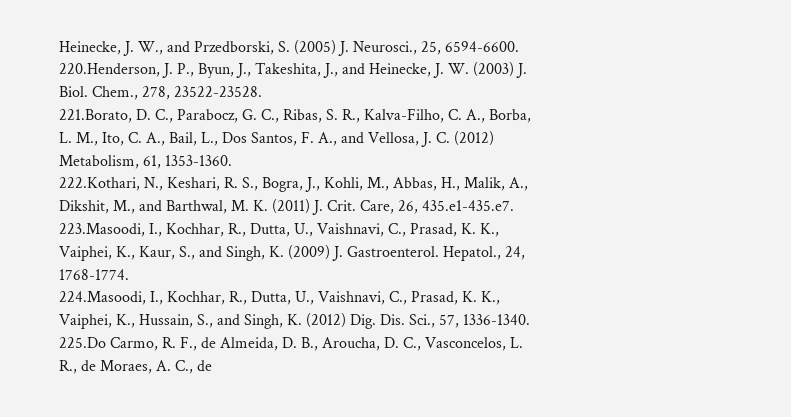Heinecke, J. W., and Przedborski, S. (2005) J. Neurosci., 25, 6594-6600.
220.Henderson, J. P., Byun, J., Takeshita, J., and Heinecke, J. W. (2003) J. Biol. Chem., 278, 23522-23528.
221.Borato, D. C., Parabocz, G. C., Ribas, S. R., Kalva-Filho, C. A., Borba, L. M., Ito, C. A., Bail, L., Dos Santos, F. A., and Vellosa, J. C. (2012) Metabolism, 61, 1353-1360.
222.Kothari, N., Keshari, R. S., Bogra, J., Kohli, M., Abbas, H., Malik, A., Dikshit, M., and Barthwal, M. K. (2011) J. Crit. Care, 26, 435.e1-435.e7.
223.Masoodi, I., Kochhar, R., Dutta, U., Vaishnavi, C., Prasad, K. K., Vaiphei, K., Kaur, S., and Singh, K. (2009) J. Gastroenterol. Hepatol., 24, 1768-1774.
224.Masoodi, I., Kochhar, R., Dutta, U., Vaishnavi, C., Prasad, K. K., Vaiphei, K., Hussain, S., and Singh, K. (2012) Dig. Dis. Sci., 57, 1336-1340.
225.Do Carmo, R. F., de Almeida, D. B., Aroucha, D. C., Vasconcelos, L. R., de Moraes, A. C., de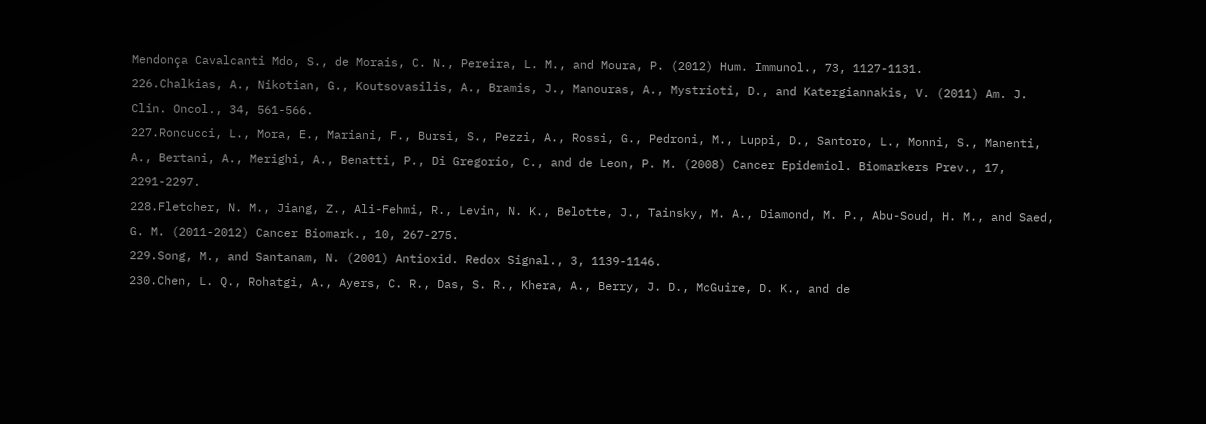Mendonça Cavalcanti Mdo, S., de Morais, C. N., Pereira, L. M., and Moura, P. (2012) Hum. Immunol., 73, 1127-1131.
226.Chalkias, A., Nikotian, G., Koutsovasilis, A., Bramis, J., Manouras, A., Mystrioti, D., and Katergiannakis, V. (2011) Am. J. Clin. Oncol., 34, 561-566.
227.Roncucci, L., Mora, E., Mariani, F., Bursi, S., Pezzi, A., Rossi, G., Pedroni, M., Luppi, D., Santoro, L., Monni, S., Manenti, A., Bertani, A., Merighi, A., Benatti, P., Di Gregorio, C., and de Leon, P. M. (2008) Cancer Epidemiol. Biomarkers Prev., 17, 2291-2297.
228.Fletcher, N. M., Jiang, Z., Ali-Fehmi, R., Levin, N. K., Belotte, J., Tainsky, M. A., Diamond, M. P., Abu-Soud, H. M., and Saed, G. M. (2011-2012) Cancer Biomark., 10, 267-275.
229.Song, M., and Santanam, N. (2001) Antioxid. Redox Signal., 3, 1139-1146.
230.Chen, L. Q., Rohatgi, A., Ayers, C. R., Das, S. R., Khera, A., Berry, J. D., McGuire, D. K., and de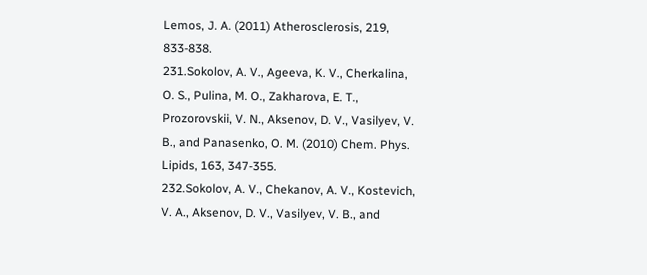Lemos, J. A. (2011) Atherosclerosis, 219, 833-838.
231.Sokolov, A. V., Ageeva, K. V., Cherkalina, O. S., Pulina, M. O., Zakharova, E. T., Prozorovskii, V. N., Aksenov, D. V., Vasilyev, V. B., and Panasenko, O. M. (2010) Chem. Phys. Lipids, 163, 347-355.
232.Sokolov, A. V., Chekanov, A. V., Kostevich, V. A., Aksenov, D. V., Vasilyev, V. B., and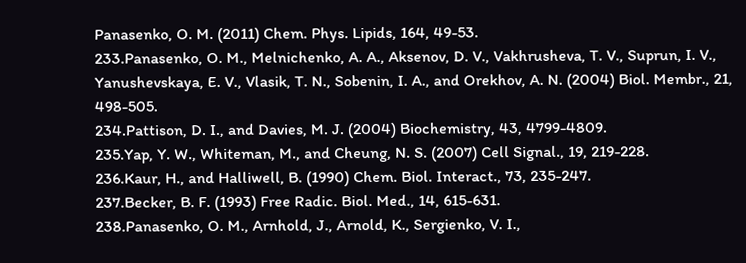Panasenko, O. M. (2011) Chem. Phys. Lipids, 164, 49-53.
233.Panasenko, O. M., Melnichenko, A. A., Aksenov, D. V., Vakhrusheva, T. V., Suprun, I. V., Yanushevskaya, E. V., Vlasik, T. N., Sobenin, I. A., and Orekhov, A. N. (2004) Biol. Membr., 21, 498-505.
234.Pattison, D. I., and Davies, M. J. (2004) Biochemistry, 43, 4799-4809.
235.Yap, Y. W., Whiteman, M., and Cheung, N. S. (2007) Cell Signal., 19, 219-228.
236.Kaur, H., and Halliwell, B. (1990) Chem. Biol. Interact., 73, 235-247.
237.Becker, B. F. (1993) Free Radic. Biol. Med., 14, 615-631.
238.Panasenko, O. M., Arnhold, J., Arnold, K., Sergienko, V. I.,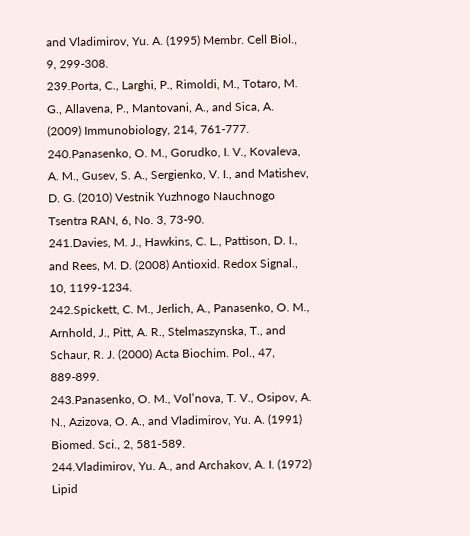and Vladimirov, Yu. A. (1995) Membr. Cell Biol., 9, 299-308.
239.Porta, C., Larghi, P., Rimoldi, M., Totaro, M. G., Allavena, P., Mantovani, A., and Sica, A. (2009) Immunobiology, 214, 761-777.
240.Panasenko, O. M., Gorudko, I. V., Kovaleva, A. M., Gusev, S. A., Sergienko, V. I., and Matishev, D. G. (2010) Vestnik Yuzhnogo Nauchnogo Tsentra RAN, 6, No. 3, 73-90.
241.Davies, M. J., Hawkins, C. L., Pattison, D. I., and Rees, M. D. (2008) Antioxid. Redox Signal., 10, 1199-1234.
242.Spickett, C. M., Jerlich, A., Panasenko, O. M., Arnhold, J., Pitt, A. R., Stelmaszynska, T., and Schaur, R. J. (2000) Acta Biochim. Pol., 47, 889-899.
243.Panasenko, O. M., Vol’nova, T. V., Osipov, A. N., Azizova, O. A., and Vladimirov, Yu. A. (1991) Biomed. Sci., 2, 581-589.
244.Vladimirov, Yu. A., and Archakov, A. I. (1972) Lipid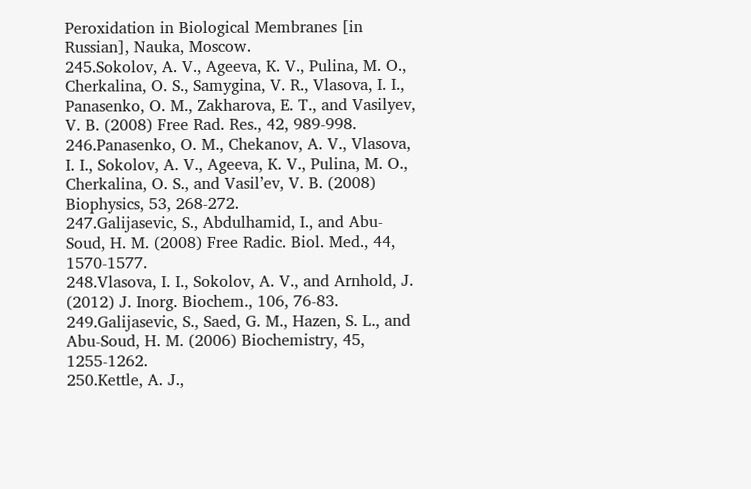Peroxidation in Biological Membranes [in Russian], Nauka, Moscow.
245.Sokolov, A. V., Ageeva, K. V., Pulina, M. O., Cherkalina, O. S., Samygina, V. R., Vlasova, I. I., Panasenko, O. M., Zakharova, E. T., and Vasilyev, V. B. (2008) Free Rad. Res., 42, 989-998.
246.Panasenko, O. M., Chekanov, A. V., Vlasova, I. I., Sokolov, A. V., Ageeva, K. V., Pulina, M. O., Cherkalina, O. S., and Vasil’ev, V. B. (2008) Biophysics, 53, 268-272.
247.Galijasevic, S., Abdulhamid, I., and Abu-Soud, H. M. (2008) Free Radic. Biol. Med., 44, 1570-1577.
248.Vlasova, I. I., Sokolov, A. V., and Arnhold, J. (2012) J. Inorg. Biochem., 106, 76-83.
249.Galijasevic, S., Saed, G. M., Hazen, S. L., and Abu-Soud, H. M. (2006) Biochemistry, 45, 1255-1262.
250.Kettle, A. J.,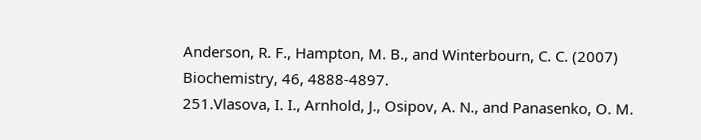Anderson, R. F., Hampton, M. B., and Winterbourn, C. C. (2007) Biochemistry, 46, 4888-4897.
251.Vlasova, I. I., Arnhold, J., Osipov, A. N., and Panasenko, O. M.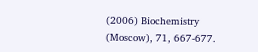(2006) Biochemistry (Moscow), 71, 667-677.